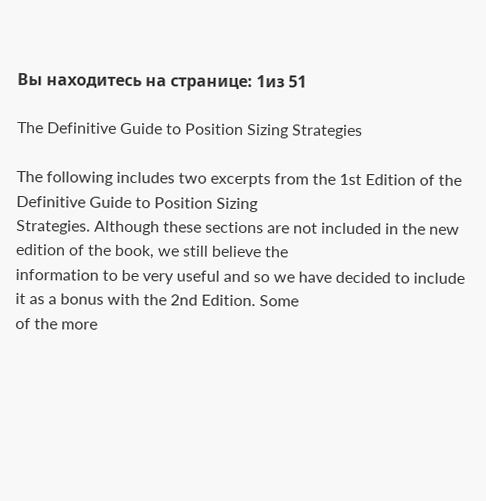Вы находитесь на странице: 1из 51

The Definitive Guide to Position Sizing Strategies

The following includes two excerpts from the 1st Edition of the Definitive Guide to Position Sizing
Strategies. Although these sections are not included in the new edition of the book, we still believe the
information to be very useful and so we have decided to include it as a bonus with the 2nd Edition. Some
of the more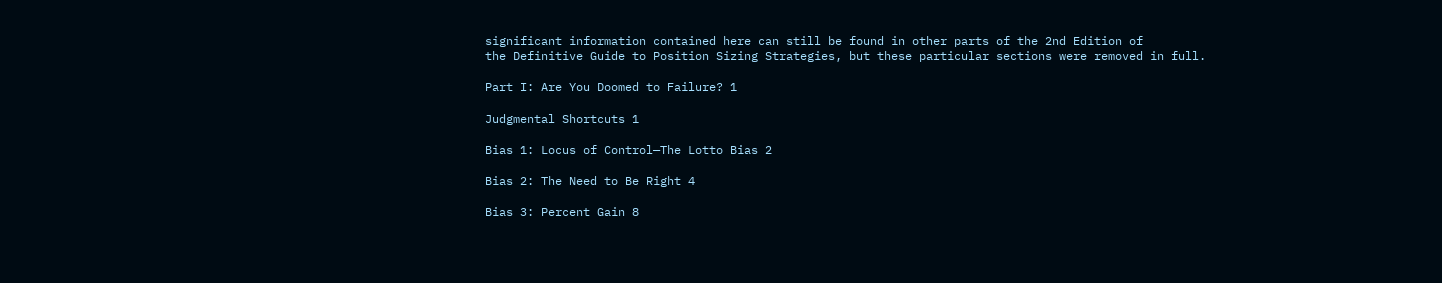significant information contained here can still be found in other parts of the 2nd Edition of
the Definitive Guide to Position Sizing Strategies, but these particular sections were removed in full.

Part I: Are You Doomed to Failure? 1

Judgmental Shortcuts 1

Bias 1: Locus of Control—The Lotto Bias 2

Bias 2: The Need to Be Right 4

Bias 3: Percent Gain 8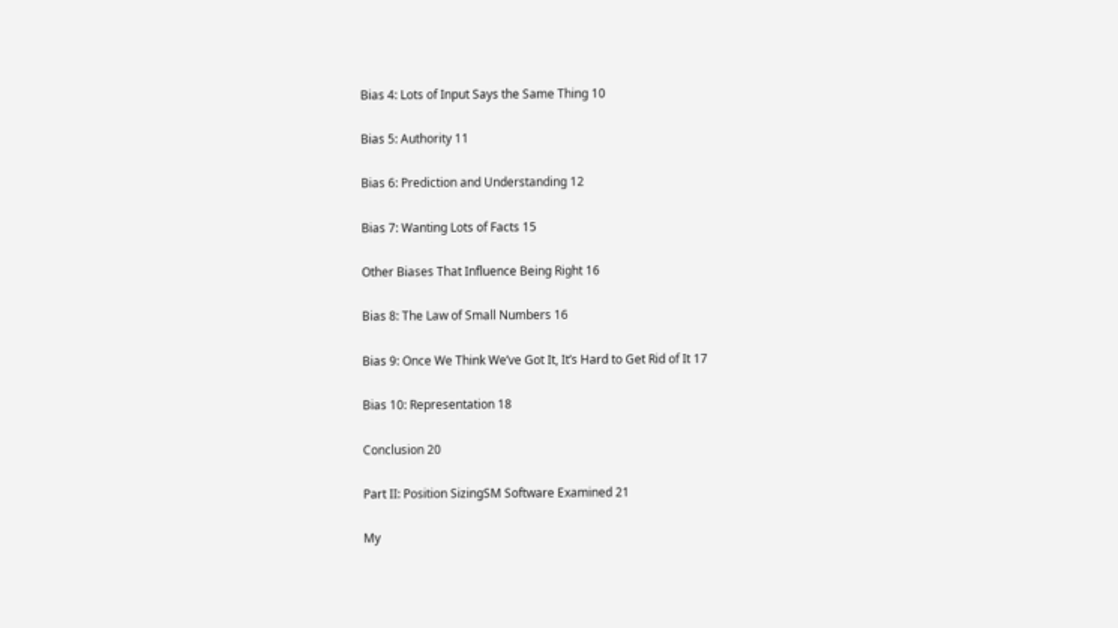Bias 4: Lots of Input Says the Same Thing 10

Bias 5: Authority 11

Bias 6: Prediction and Understanding 12

Bias 7: Wanting Lots of Facts 15

Other Biases That Influence Being Right 16

Bias 8: The Law of Small Numbers 16

Bias 9: Once We Think We’ve Got It, It’s Hard to Get Rid of It 17

Bias 10: Representation 18

Conclusion 20

Part II: Position SizingSM Software Examined 21

My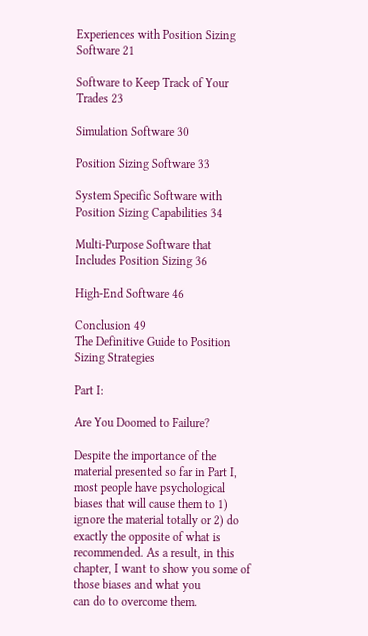Experiences with Position Sizing Software 21

Software to Keep Track of Your Trades 23

Simulation Software 30

Position Sizing Software 33

System Specific Software with Position Sizing Capabilities 34

Multi-Purpose Software that Includes Position Sizing 36

High-End Software 46

Conclusion 49
The Definitive Guide to Position Sizing Strategies

Part I:

Are You Doomed to Failure?

Despite the importance of the material presented so far in Part I, most people have psychological
biases that will cause them to 1) ignore the material totally or 2) do exactly the opposite of what is
recommended. As a result, in this chapter, I want to show you some of those biases and what you
can do to overcome them.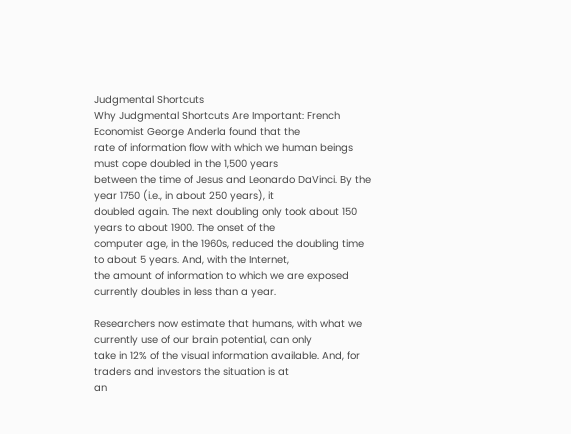Judgmental Shortcuts
Why Judgmental Shortcuts Are Important: French Economist George Anderla found that the
rate of information flow with which we human beings must cope doubled in the 1,500 years
between the time of Jesus and Leonardo DaVinci. By the year 1750 (i.e., in about 250 years), it
doubled again. The next doubling only took about 150 years to about 1900. The onset of the
computer age, in the 1960s, reduced the doubling time to about 5 years. And, with the Internet,
the amount of information to which we are exposed currently doubles in less than a year.

Researchers now estimate that humans, with what we currently use of our brain potential, can only
take in 12% of the visual information available. And, for traders and investors the situation is at
an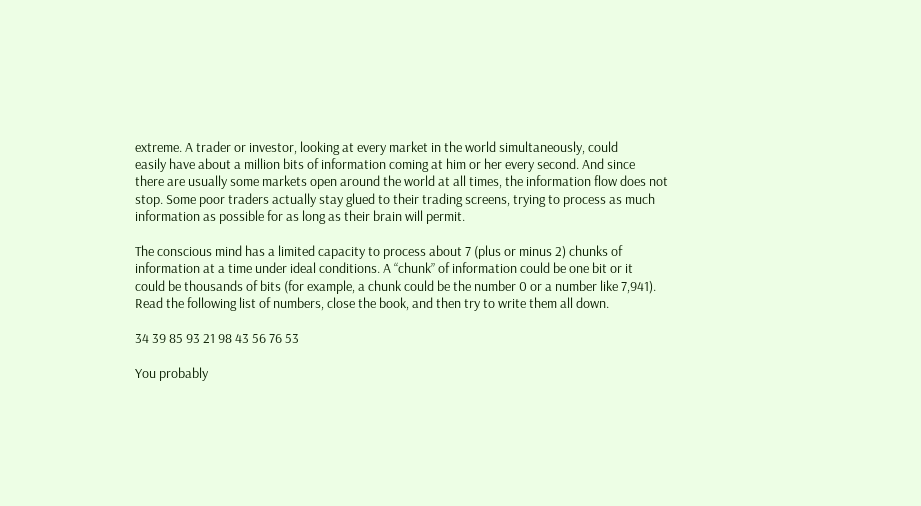extreme. A trader or investor, looking at every market in the world simultaneously, could
easily have about a million bits of information coming at him or her every second. And since
there are usually some markets open around the world at all times, the information flow does not
stop. Some poor traders actually stay glued to their trading screens, trying to process as much
information as possible for as long as their brain will permit.

The conscious mind has a limited capacity to process about 7 (plus or minus 2) chunks of
information at a time under ideal conditions. A “chunk” of information could be one bit or it
could be thousands of bits (for example, a chunk could be the number 0 or a number like 7,941).
Read the following list of numbers, close the book, and then try to write them all down.

34 39 85 93 21 98 43 56 76 53

You probably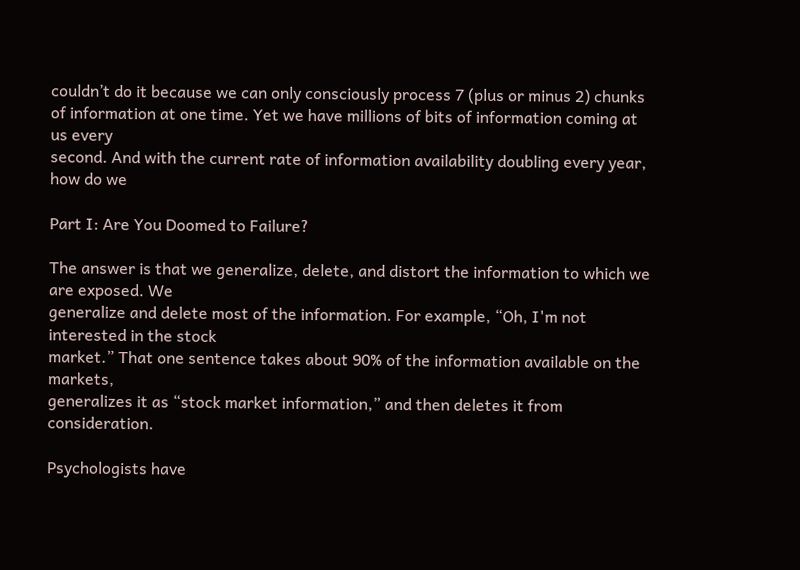couldn’t do it because we can only consciously process 7 (plus or minus 2) chunks
of information at one time. Yet we have millions of bits of information coming at us every
second. And with the current rate of information availability doubling every year, how do we

Part I: Are You Doomed to Failure?

The answer is that we generalize, delete, and distort the information to which we are exposed. We
generalize and delete most of the information. For example, “Oh, I'm not interested in the stock
market.” That one sentence takes about 90% of the information available on the markets,
generalizes it as “stock market information,” and then deletes it from consideration.

Psychologists have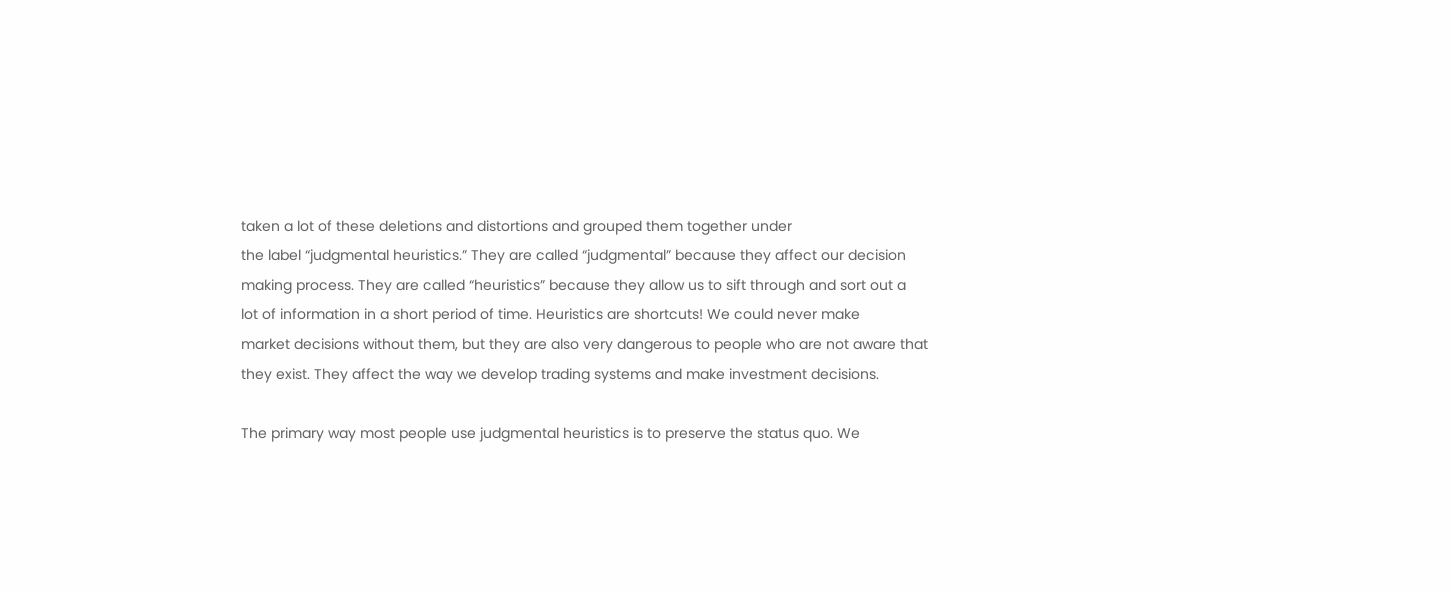taken a lot of these deletions and distortions and grouped them together under
the label “judgmental heuristics.” They are called “judgmental” because they affect our decision
making process. They are called “heuristics” because they allow us to sift through and sort out a
lot of information in a short period of time. Heuristics are shortcuts! We could never make
market decisions without them, but they are also very dangerous to people who are not aware that
they exist. They affect the way we develop trading systems and make investment decisions.

The primary way most people use judgmental heuristics is to preserve the status quo. We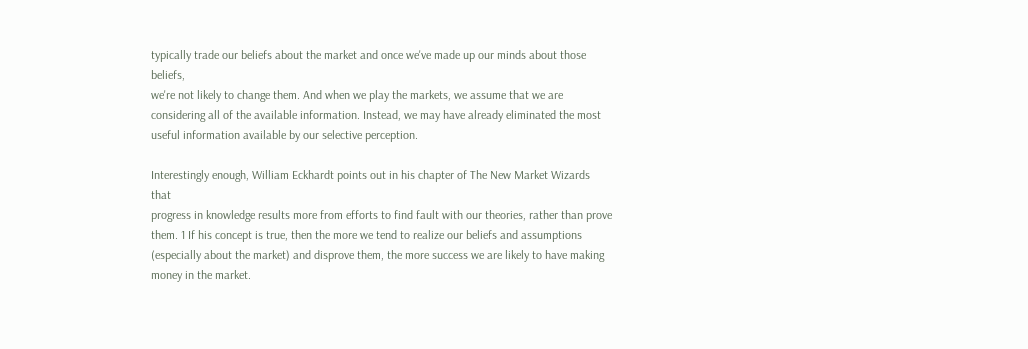typically trade our beliefs about the market and once we've made up our minds about those beliefs,
we're not likely to change them. And when we play the markets, we assume that we are
considering all of the available information. Instead, we may have already eliminated the most
useful information available by our selective perception.

Interestingly enough, William Eckhardt points out in his chapter of The New Market Wizards that
progress in knowledge results more from efforts to find fault with our theories, rather than prove
them. 1 If his concept is true, then the more we tend to realize our beliefs and assumptions
(especially about the market) and disprove them, the more success we are likely to have making
money in the market.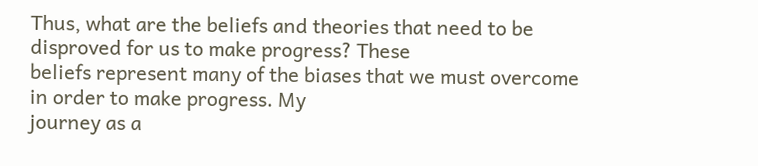Thus, what are the beliefs and theories that need to be disproved for us to make progress? These
beliefs represent many of the biases that we must overcome in order to make progress. My
journey as a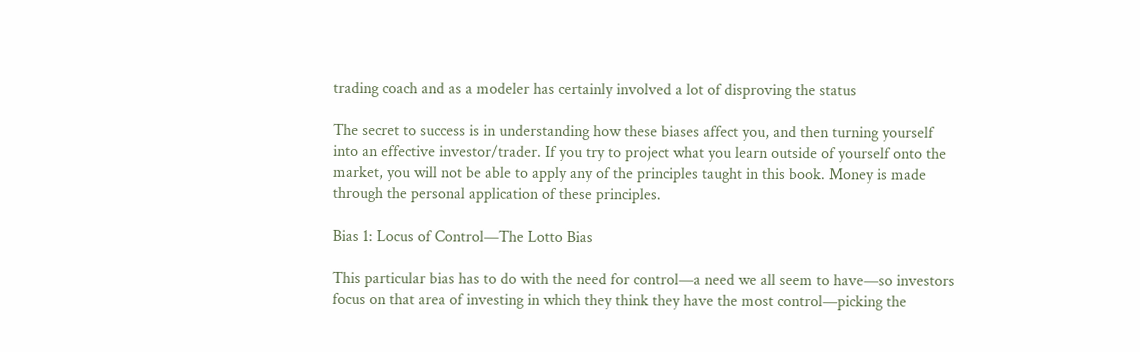trading coach and as a modeler has certainly involved a lot of disproving the status

The secret to success is in understanding how these biases affect you, and then turning yourself
into an effective investor/trader. If you try to project what you learn outside of yourself onto the
market, you will not be able to apply any of the principles taught in this book. Money is made
through the personal application of these principles.

Bias 1: Locus of Control—The Lotto Bias

This particular bias has to do with the need for control—a need we all seem to have—so investors
focus on that area of investing in which they think they have the most control—picking the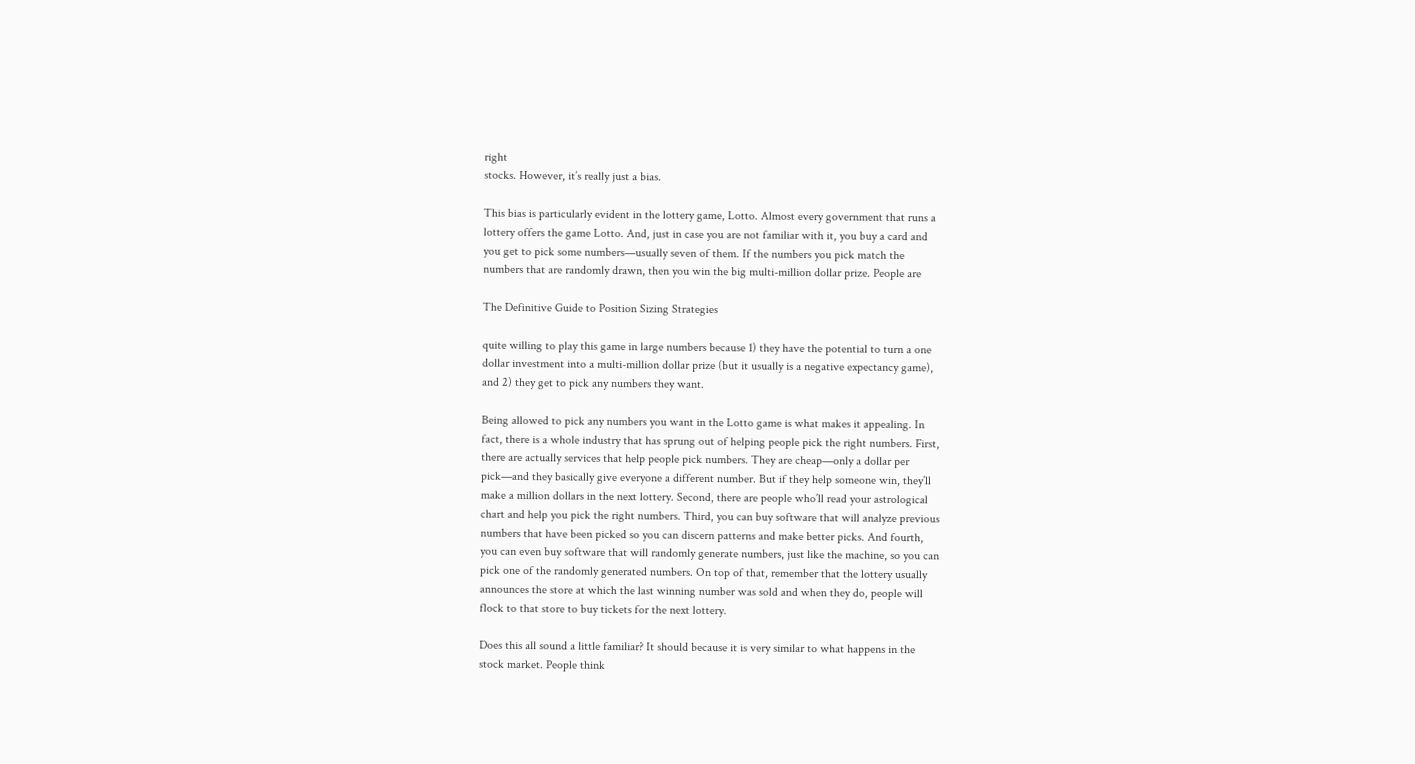right
stocks. However, it’s really just a bias.

This bias is particularly evident in the lottery game, Lotto. Almost every government that runs a
lottery offers the game Lotto. And, just in case you are not familiar with it, you buy a card and
you get to pick some numbers—usually seven of them. If the numbers you pick match the
numbers that are randomly drawn, then you win the big multi-million dollar prize. People are

The Definitive Guide to Position Sizing Strategies

quite willing to play this game in large numbers because 1) they have the potential to turn a one
dollar investment into a multi-million dollar prize (but it usually is a negative expectancy game),
and 2) they get to pick any numbers they want.

Being allowed to pick any numbers you want in the Lotto game is what makes it appealing. In
fact, there is a whole industry that has sprung out of helping people pick the right numbers. First,
there are actually services that help people pick numbers. They are cheap—only a dollar per
pick—and they basically give everyone a different number. But if they help someone win, they’ll
make a million dollars in the next lottery. Second, there are people who’ll read your astrological
chart and help you pick the right numbers. Third, you can buy software that will analyze previous
numbers that have been picked so you can discern patterns and make better picks. And fourth,
you can even buy software that will randomly generate numbers, just like the machine, so you can
pick one of the randomly generated numbers. On top of that, remember that the lottery usually
announces the store at which the last winning number was sold and when they do, people will
flock to that store to buy tickets for the next lottery.

Does this all sound a little familiar? It should because it is very similar to what happens in the
stock market. People think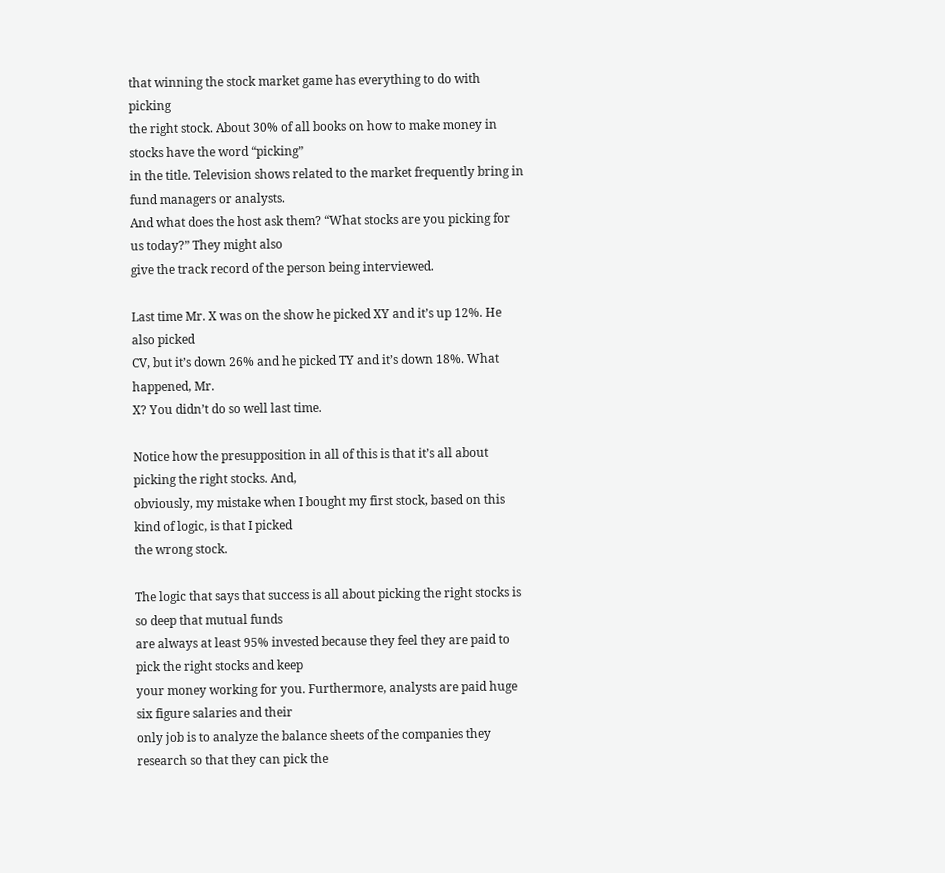that winning the stock market game has everything to do with picking
the right stock. About 30% of all books on how to make money in stocks have the word “picking”
in the title. Television shows related to the market frequently bring in fund managers or analysts.
And what does the host ask them? “What stocks are you picking for us today?” They might also
give the track record of the person being interviewed.

Last time Mr. X was on the show he picked XY and it’s up 12%. He also picked
CV, but it’s down 26% and he picked TY and it’s down 18%. What happened, Mr.
X? You didn’t do so well last time.

Notice how the presupposition in all of this is that it’s all about picking the right stocks. And,
obviously, my mistake when I bought my first stock, based on this kind of logic, is that I picked
the wrong stock.

The logic that says that success is all about picking the right stocks is so deep that mutual funds
are always at least 95% invested because they feel they are paid to pick the right stocks and keep
your money working for you. Furthermore, analysts are paid huge six figure salaries and their
only job is to analyze the balance sheets of the companies they research so that they can pick the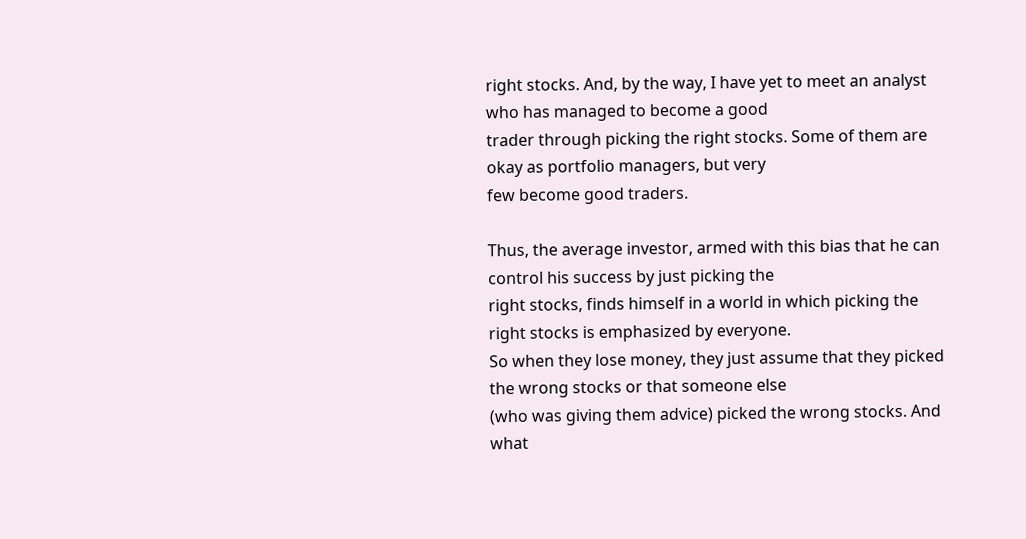right stocks. And, by the way, I have yet to meet an analyst who has managed to become a good
trader through picking the right stocks. Some of them are okay as portfolio managers, but very
few become good traders.

Thus, the average investor, armed with this bias that he can control his success by just picking the
right stocks, finds himself in a world in which picking the right stocks is emphasized by everyone.
So when they lose money, they just assume that they picked the wrong stocks or that someone else
(who was giving them advice) picked the wrong stocks. And what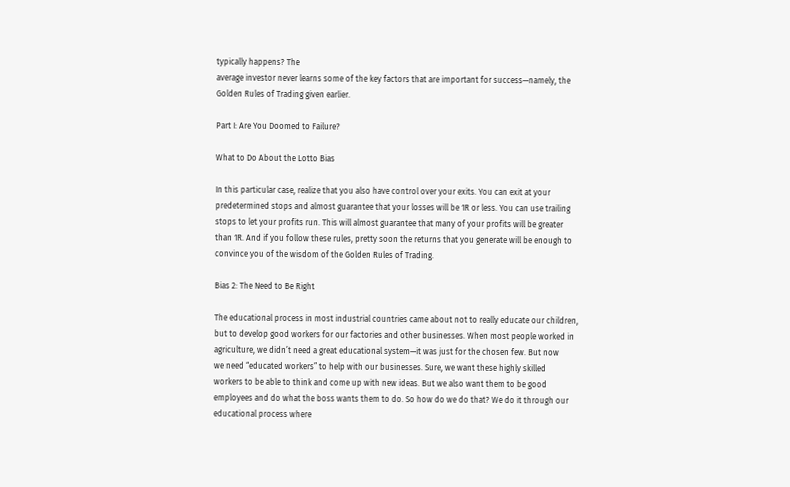typically happens? The
average investor never learns some of the key factors that are important for success—namely, the
Golden Rules of Trading given earlier.

Part I: Are You Doomed to Failure?

What to Do About the Lotto Bias

In this particular case, realize that you also have control over your exits. You can exit at your
predetermined stops and almost guarantee that your losses will be 1R or less. You can use trailing
stops to let your profits run. This will almost guarantee that many of your profits will be greater
than 1R. And if you follow these rules, pretty soon the returns that you generate will be enough to
convince you of the wisdom of the Golden Rules of Trading.

Bias 2: The Need to Be Right

The educational process in most industrial countries came about not to really educate our children,
but to develop good workers for our factories and other businesses. When most people worked in
agriculture, we didn’t need a great educational system—it was just for the chosen few. But now
we need “educated workers” to help with our businesses. Sure, we want these highly skilled
workers to be able to think and come up with new ideas. But we also want them to be good
employees and do what the boss wants them to do. So how do we do that? We do it through our
educational process where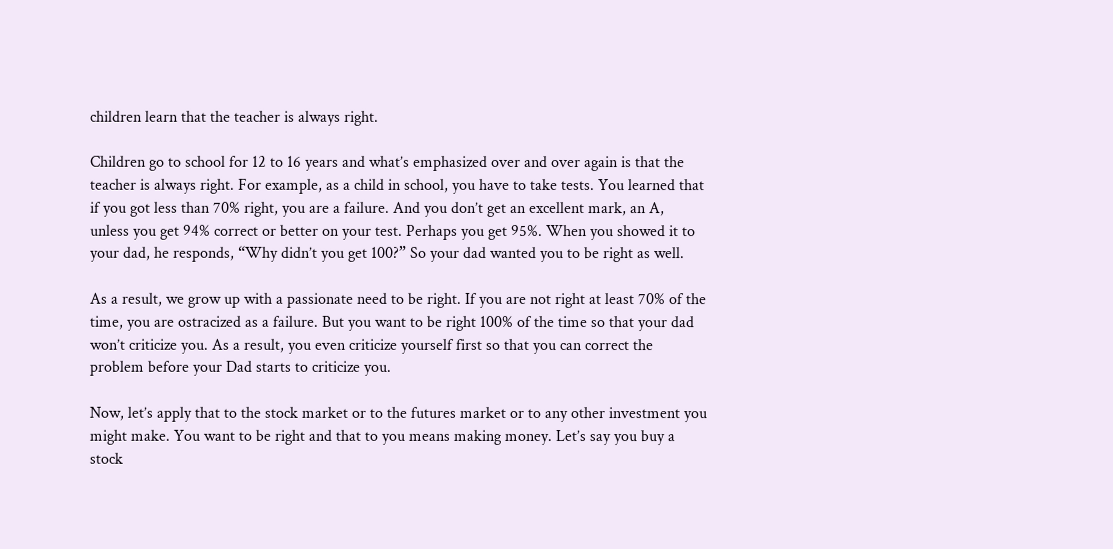children learn that the teacher is always right.

Children go to school for 12 to 16 years and what’s emphasized over and over again is that the
teacher is always right. For example, as a child in school, you have to take tests. You learned that
if you got less than 70% right, you are a failure. And you don’t get an excellent mark, an A,
unless you get 94% correct or better on your test. Perhaps you get 95%. When you showed it to
your dad, he responds, “Why didn’t you get 100?” So your dad wanted you to be right as well.

As a result, we grow up with a passionate need to be right. If you are not right at least 70% of the
time, you are ostracized as a failure. But you want to be right 100% of the time so that your dad
won’t criticize you. As a result, you even criticize yourself first so that you can correct the
problem before your Dad starts to criticize you.

Now, let’s apply that to the stock market or to the futures market or to any other investment you
might make. You want to be right and that to you means making money. Let’s say you buy a
stock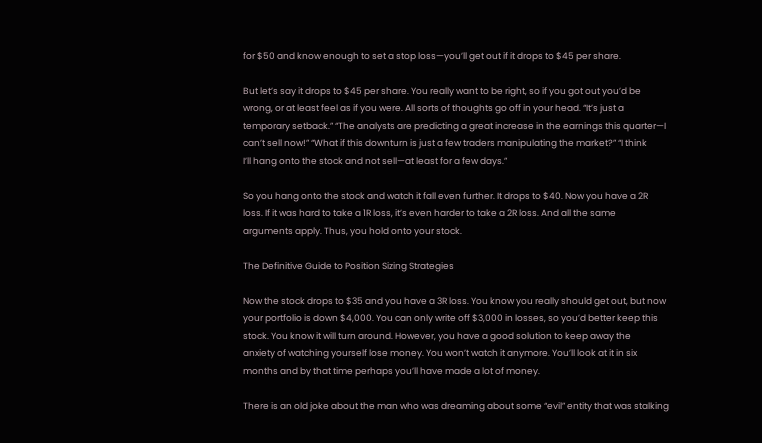for $50 and know enough to set a stop loss—you’ll get out if it drops to $45 per share.

But let’s say it drops to $45 per share. You really want to be right, so if you got out you’d be
wrong, or at least feel as if you were. All sorts of thoughts go off in your head. “It’s just a
temporary setback.” “The analysts are predicting a great increase in the earnings this quarter—I
can’t sell now!” “What if this downturn is just a few traders manipulating the market?” “I think
I’ll hang onto the stock and not sell—at least for a few days.”

So you hang onto the stock and watch it fall even further. It drops to $40. Now you have a 2R
loss. If it was hard to take a 1R loss, it’s even harder to take a 2R loss. And all the same
arguments apply. Thus, you hold onto your stock.

The Definitive Guide to Position Sizing Strategies

Now the stock drops to $35 and you have a 3R loss. You know you really should get out, but now
your portfolio is down $4,000. You can only write off $3,000 in losses, so you’d better keep this
stock. You know it will turn around. However, you have a good solution to keep away the
anxiety of watching yourself lose money. You won’t watch it anymore. You’ll look at it in six
months and by that time perhaps you’ll have made a lot of money.

There is an old joke about the man who was dreaming about some “evil” entity that was stalking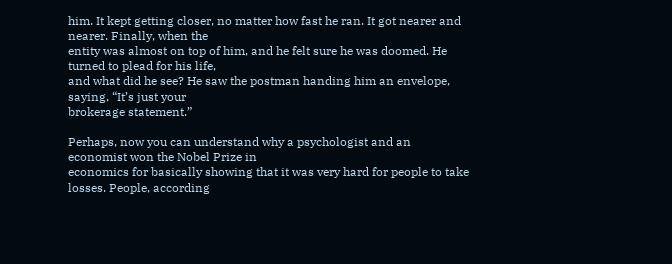him. It kept getting closer, no matter how fast he ran. It got nearer and nearer. Finally, when the
entity was almost on top of him, and he felt sure he was doomed. He turned to plead for his life,
and what did he see? He saw the postman handing him an envelope, saying, “It’s just your
brokerage statement.”

Perhaps, now you can understand why a psychologist and an economist won the Nobel Prize in
economics for basically showing that it was very hard for people to take losses. People, according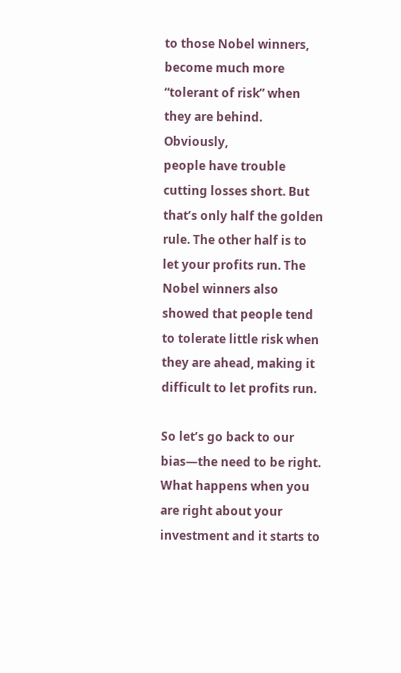to those Nobel winners, become much more “tolerant of risk” when they are behind. Obviously,
people have trouble cutting losses short. But that’s only half the golden rule. The other half is to
let your profits run. The Nobel winners also showed that people tend to tolerate little risk when
they are ahead, making it difficult to let profits run.

So let’s go back to our bias—the need to be right. What happens when you are right about your
investment and it starts to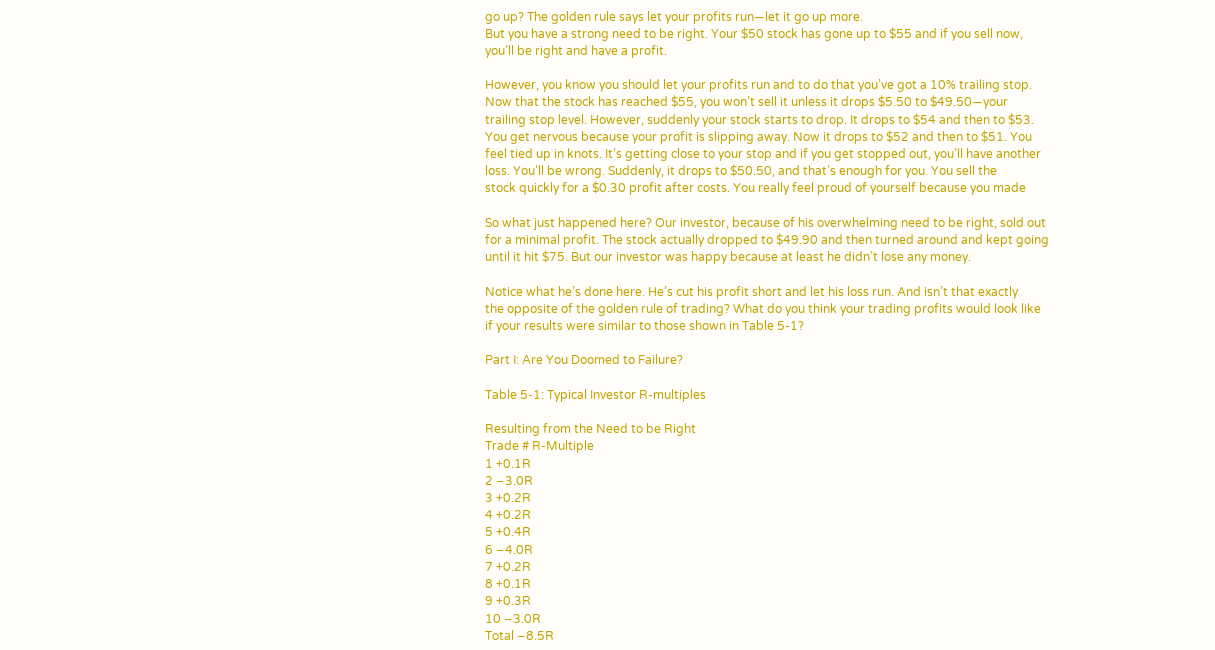go up? The golden rule says let your profits run—let it go up more.
But you have a strong need to be right. Your $50 stock has gone up to $55 and if you sell now,
you’ll be right and have a profit.

However, you know you should let your profits run and to do that you’ve got a 10% trailing stop.
Now that the stock has reached $55, you won’t sell it unless it drops $5.50 to $49.50—your
trailing stop level. However, suddenly your stock starts to drop. It drops to $54 and then to $53.
You get nervous because your profit is slipping away. Now it drops to $52 and then to $51. You
feel tied up in knots. It’s getting close to your stop and if you get stopped out, you’ll have another
loss. You’ll be wrong. Suddenly, it drops to $50.50, and that’s enough for you. You sell the
stock quickly for a $0.30 profit after costs. You really feel proud of yourself because you made

So what just happened here? Our investor, because of his overwhelming need to be right, sold out
for a minimal profit. The stock actually dropped to $49.90 and then turned around and kept going
until it hit $75. But our investor was happy because at least he didn’t lose any money.

Notice what he’s done here. He’s cut his profit short and let his loss run. And isn’t that exactly
the opposite of the golden rule of trading? What do you think your trading profits would look like
if your results were similar to those shown in Table 5-1?

Part I: Are You Doomed to Failure?

Table 5-1: Typical Investor R-multiples

Resulting from the Need to be Right
Trade # R-Multiple
1 +0.1R
2 −3.0R
3 +0.2R
4 +0.2R
5 +0.4R
6 −4.0R
7 +0.2R
8 +0.1R
9 +0.3R
10 −3.0R
Total −8.5R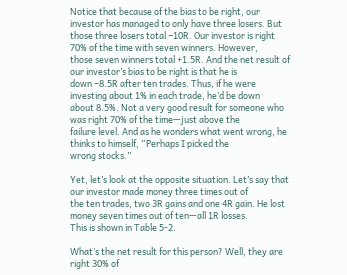Notice that because of the bias to be right, our investor has managed to only have three losers. But
those three losers total −10R. Our investor is right 70% of the time with seven winners. However,
those seven winners total +1.5R. And the net result of our investor’s bias to be right is that he is
down −8.5R after ten trades. Thus, if he were investing about 1% in each trade, he’d be down
about 8.5%. Not a very good result for someone who was right 70% of the time—just above the
failure level. And as he wonders what went wrong, he thinks to himself, “Perhaps I picked the
wrong stocks.”

Yet, let’s look at the opposite situation. Let’s say that our investor made money three times out of
the ten trades, two 3R gains and one 4R gain. He lost money seven times out of ten—all 1R losses.
This is shown in Table 5-2.

What’s the net result for this person? Well, they are right 30% of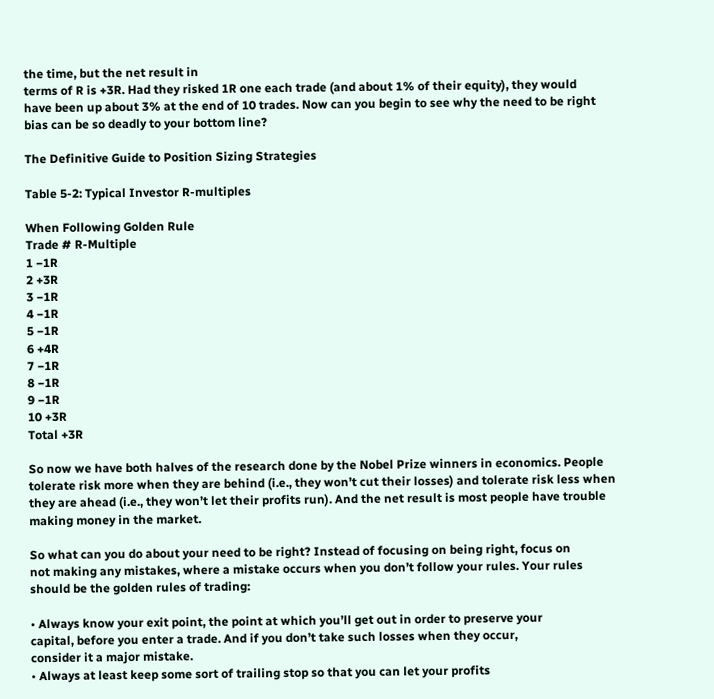the time, but the net result in
terms of R is +3R. Had they risked 1R one each trade (and about 1% of their equity), they would
have been up about 3% at the end of 10 trades. Now can you begin to see why the need to be right
bias can be so deadly to your bottom line?

The Definitive Guide to Position Sizing Strategies

Table 5-2: Typical Investor R-multiples

When Following Golden Rule
Trade # R-Multiple
1 −1R
2 +3R
3 −1R
4 −1R
5 −1R
6 +4R
7 −1R
8 −1R
9 −1R
10 +3R
Total +3R

So now we have both halves of the research done by the Nobel Prize winners in economics. People
tolerate risk more when they are behind (i.e., they won’t cut their losses) and tolerate risk less when
they are ahead (i.e., they won’t let their profits run). And the net result is most people have trouble
making money in the market.

So what can you do about your need to be right? Instead of focusing on being right, focus on
not making any mistakes, where a mistake occurs when you don’t follow your rules. Your rules
should be the golden rules of trading:

• Always know your exit point, the point at which you’ll get out in order to preserve your
capital, before you enter a trade. And if you don’t take such losses when they occur,
consider it a major mistake.
• Always at least keep some sort of trailing stop so that you can let your profits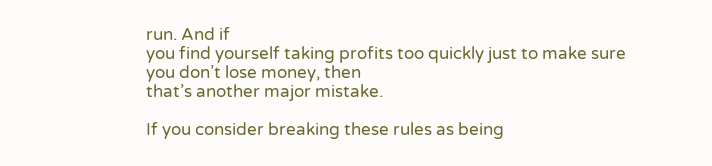run. And if
you find yourself taking profits too quickly just to make sure you don’t lose money, then
that’s another major mistake.

If you consider breaking these rules as being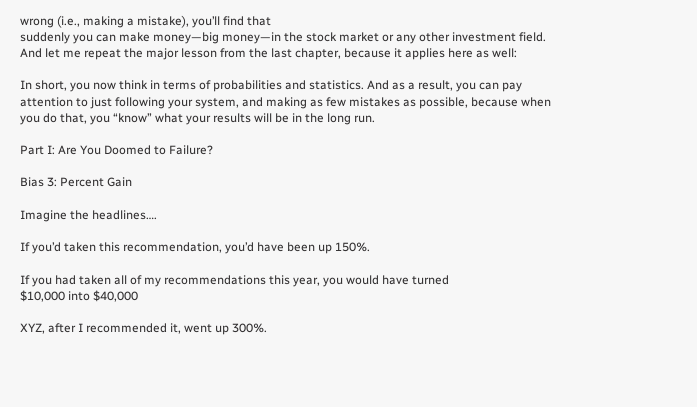wrong (i.e., making a mistake), you’ll find that
suddenly you can make money—big money—in the stock market or any other investment field.
And let me repeat the major lesson from the last chapter, because it applies here as well:

In short, you now think in terms of probabilities and statistics. And as a result, you can pay
attention to just following your system, and making as few mistakes as possible, because when
you do that, you “know” what your results will be in the long run.

Part I: Are You Doomed to Failure?

Bias 3: Percent Gain

Imagine the headlines….

If you’d taken this recommendation, you’d have been up 150%.

If you had taken all of my recommendations this year, you would have turned
$10,000 into $40,000

XYZ, after I recommended it, went up 300%.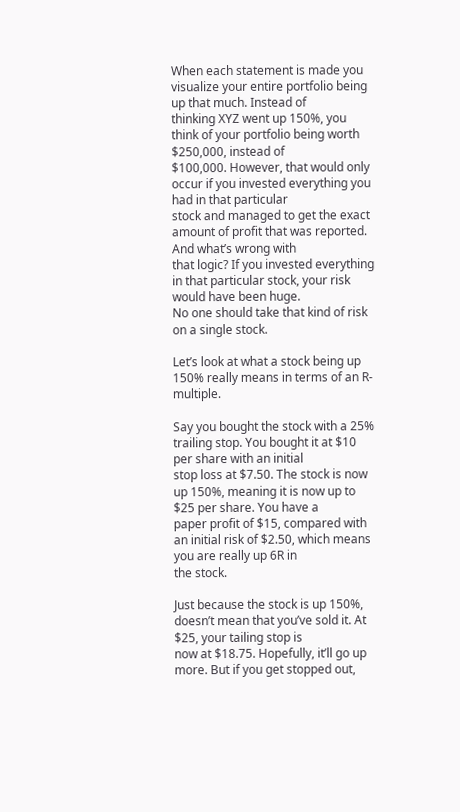When each statement is made you visualize your entire portfolio being up that much. Instead of
thinking XYZ went up 150%, you think of your portfolio being worth $250,000, instead of
$100,000. However, that would only occur if you invested everything you had in that particular
stock and managed to get the exact amount of profit that was reported. And what’s wrong with
that logic? If you invested everything in that particular stock, your risk would have been huge.
No one should take that kind of risk on a single stock.

Let’s look at what a stock being up 150% really means in terms of an R-multiple.

Say you bought the stock with a 25% trailing stop. You bought it at $10 per share with an initial
stop loss at $7.50. The stock is now up 150%, meaning it is now up to $25 per share. You have a
paper profit of $15, compared with an initial risk of $2.50, which means you are really up 6R in
the stock.

Just because the stock is up 150%, doesn’t mean that you’ve sold it. At $25, your tailing stop is
now at $18.75. Hopefully, it’ll go up more. But if you get stopped out,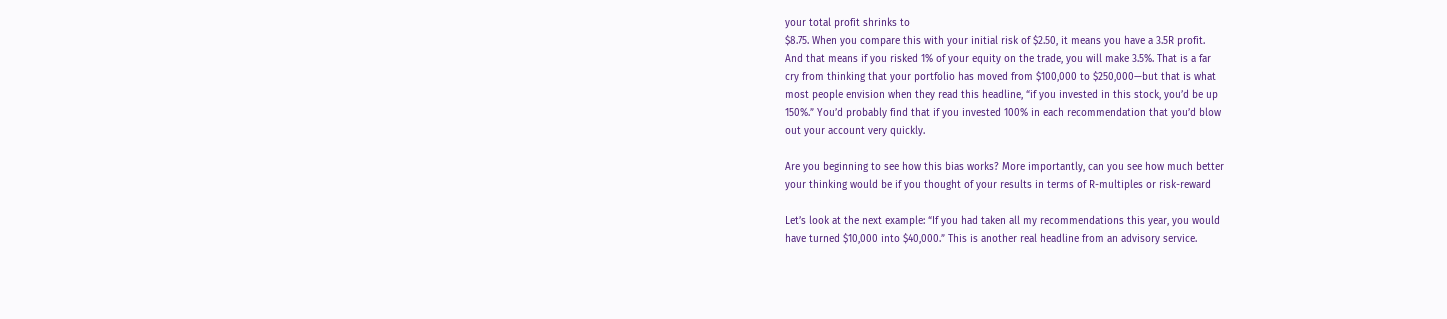your total profit shrinks to
$8.75. When you compare this with your initial risk of $2.50, it means you have a 3.5R profit.
And that means if you risked 1% of your equity on the trade, you will make 3.5%. That is a far
cry from thinking that your portfolio has moved from $100,000 to $250,000—but that is what
most people envision when they read this headline, “if you invested in this stock, you’d be up
150%.” You’d probably find that if you invested 100% in each recommendation that you’d blow
out your account very quickly.

Are you beginning to see how this bias works? More importantly, can you see how much better
your thinking would be if you thought of your results in terms of R-multiples or risk-reward

Let’s look at the next example: “If you had taken all my recommendations this year, you would
have turned $10,000 into $40,000.” This is another real headline from an advisory service.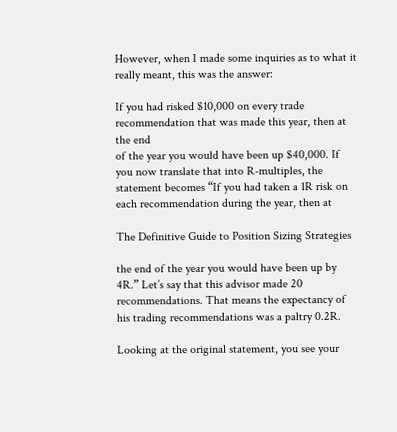However, when I made some inquiries as to what it really meant, this was the answer:

If you had risked $10,000 on every trade recommendation that was made this year, then at the end
of the year you would have been up $40,000. If you now translate that into R-multiples, the
statement becomes “If you had taken a 1R risk on each recommendation during the year, then at

The Definitive Guide to Position Sizing Strategies

the end of the year you would have been up by 4R.” Let’s say that this advisor made 20
recommendations. That means the expectancy of his trading recommendations was a paltry 0.2R.

Looking at the original statement, you see your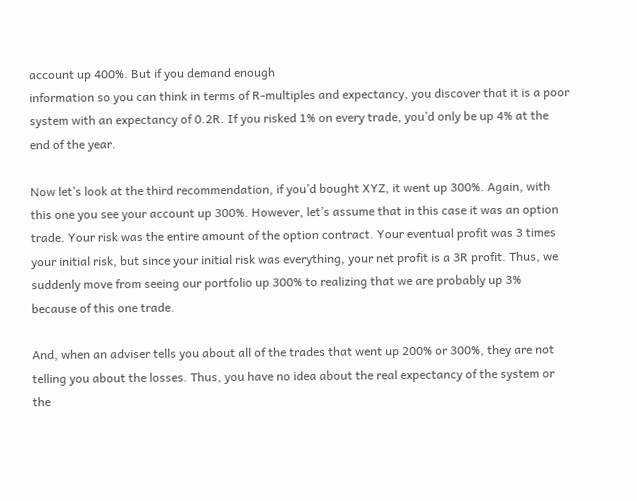account up 400%. But if you demand enough
information so you can think in terms of R-multiples and expectancy, you discover that it is a poor
system with an expectancy of 0.2R. If you risked 1% on every trade, you’d only be up 4% at the
end of the year.

Now let’s look at the third recommendation, if you’d bought XYZ, it went up 300%. Again, with
this one you see your account up 300%. However, let’s assume that in this case it was an option
trade. Your risk was the entire amount of the option contract. Your eventual profit was 3 times
your initial risk, but since your initial risk was everything, your net profit is a 3R profit. Thus, we
suddenly move from seeing our portfolio up 300% to realizing that we are probably up 3%
because of this one trade.

And, when an adviser tells you about all of the trades that went up 200% or 300%, they are not
telling you about the losses. Thus, you have no idea about the real expectancy of the system or
the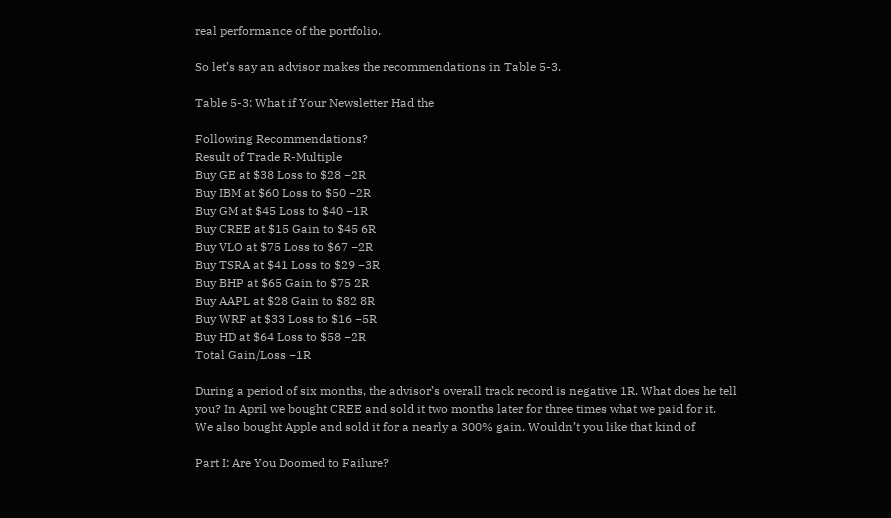real performance of the portfolio.

So let’s say an advisor makes the recommendations in Table 5-3.

Table 5-3: What if Your Newsletter Had the

Following Recommendations?
Result of Trade R-Multiple
Buy GE at $38 Loss to $28 −2R
Buy IBM at $60 Loss to $50 −2R
Buy GM at $45 Loss to $40 −1R
Buy CREE at $15 Gain to $45 6R
Buy VLO at $75 Loss to $67 −2R
Buy TSRA at $41 Loss to $29 −3R
Buy BHP at $65 Gain to $75 2R
Buy AAPL at $28 Gain to $82 8R
Buy WRF at $33 Loss to $16 −5R
Buy HD at $64 Loss to $58 −2R
Total Gain/Loss −1R

During a period of six months, the advisor’s overall track record is negative 1R. What does he tell
you? In April we bought CREE and sold it two months later for three times what we paid for it.
We also bought Apple and sold it for a nearly a 300% gain. Wouldn’t you like that kind of

Part I: Are You Doomed to Failure?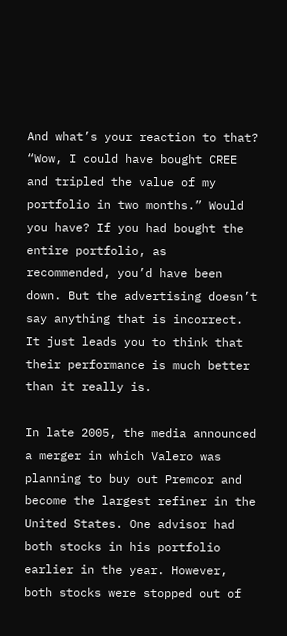And what’s your reaction to that? “Wow, I could have bought CREE and tripled the value of my
portfolio in two months.” Would you have? If you had bought the entire portfolio, as
recommended, you’d have been down. But the advertising doesn’t say anything that is incorrect.
It just leads you to think that their performance is much better than it really is.

In late 2005, the media announced a merger in which Valero was planning to buy out Premcor and
become the largest refiner in the United States. One advisor had both stocks in his portfolio
earlier in the year. However, both stocks were stopped out of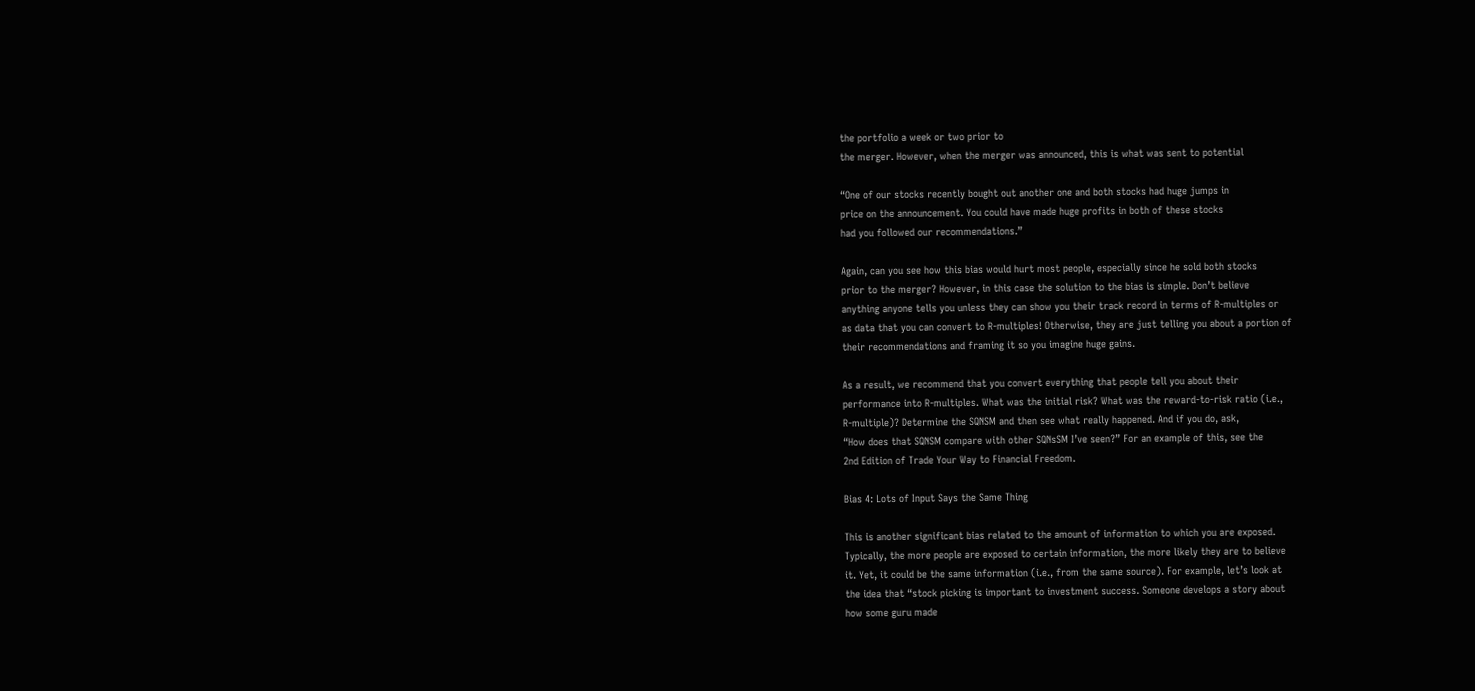the portfolio a week or two prior to
the merger. However, when the merger was announced, this is what was sent to potential

“One of our stocks recently bought out another one and both stocks had huge jumps in
price on the announcement. You could have made huge profits in both of these stocks
had you followed our recommendations.”

Again, can you see how this bias would hurt most people, especially since he sold both stocks
prior to the merger? However, in this case the solution to the bias is simple. Don’t believe
anything anyone tells you unless they can show you their track record in terms of R-multiples or
as data that you can convert to R-multiples! Otherwise, they are just telling you about a portion of
their recommendations and framing it so you imagine huge gains.

As a result, we recommend that you convert everything that people tell you about their
performance into R-multiples. What was the initial risk? What was the reward-to-risk ratio (i.e.,
R-multiple)? Determine the SQNSM and then see what really happened. And if you do, ask,
“How does that SQNSM compare with other SQNsSM I’ve seen?” For an example of this, see the
2nd Edition of Trade Your Way to Financial Freedom.

Bias 4: Lots of Input Says the Same Thing

This is another significant bias related to the amount of information to which you are exposed.
Typically, the more people are exposed to certain information, the more likely they are to believe
it. Yet, it could be the same information (i.e., from the same source). For example, let’s look at
the idea that “stock picking is important to investment success. Someone develops a story about
how some guru made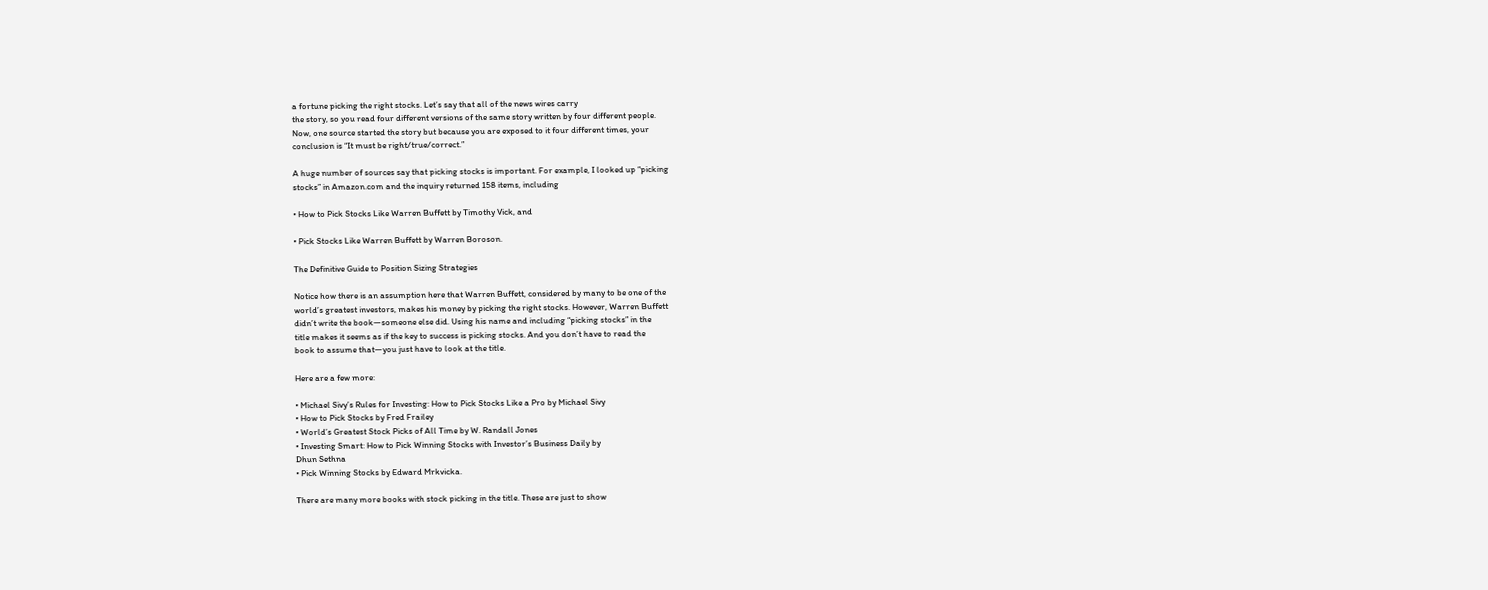a fortune picking the right stocks. Let’s say that all of the news wires carry
the story, so you read four different versions of the same story written by four different people.
Now, one source started the story but because you are exposed to it four different times, your
conclusion is “It must be right/true/correct.”

A huge number of sources say that picking stocks is important. For example, I looked up “picking
stocks” in Amazon.com and the inquiry returned 158 items, including

• How to Pick Stocks Like Warren Buffett by Timothy Vick, and

• Pick Stocks Like Warren Buffett by Warren Boroson.

The Definitive Guide to Position Sizing Strategies

Notice how there is an assumption here that Warren Buffett, considered by many to be one of the
world’s greatest investors, makes his money by picking the right stocks. However, Warren Buffett
didn’t write the book—someone else did. Using his name and including “picking stocks” in the
title makes it seems as if the key to success is picking stocks. And you don’t have to read the
book to assume that—you just have to look at the title.

Here are a few more:

• Michael Sivy’s Rules for Investing: How to Pick Stocks Like a Pro by Michael Sivy
• How to Pick Stocks by Fred Frailey
• World’s Greatest Stock Picks of All Time by W. Randall Jones
• Investing Smart: How to Pick Winning Stocks with Investor’s Business Daily by
Dhun Sethna
• Pick Winning Stocks by Edward Mrkvicka.

There are many more books with stock picking in the title. These are just to show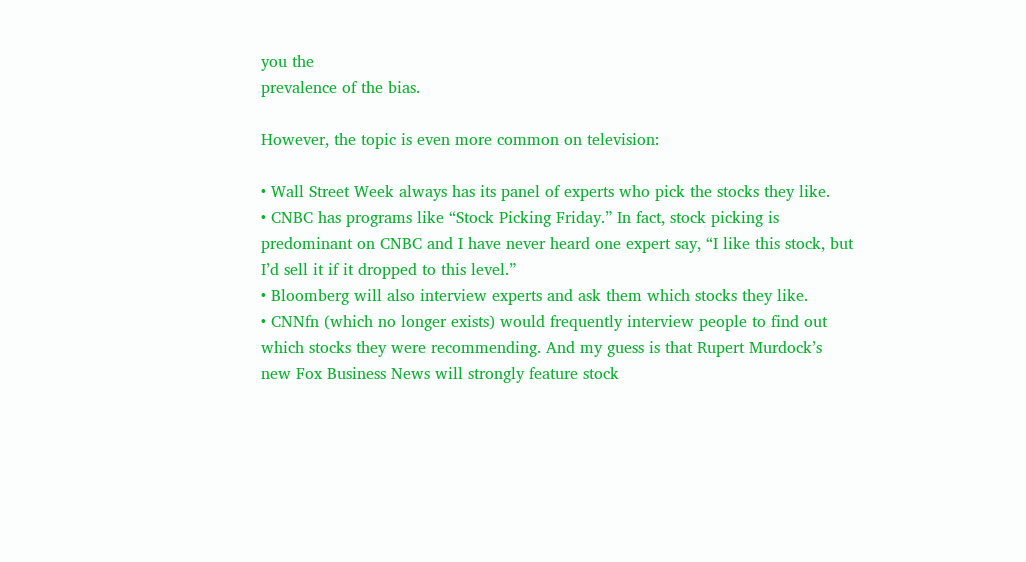you the
prevalence of the bias.

However, the topic is even more common on television:

• Wall Street Week always has its panel of experts who pick the stocks they like.
• CNBC has programs like “Stock Picking Friday.” In fact, stock picking is
predominant on CNBC and I have never heard one expert say, “I like this stock, but
I’d sell it if it dropped to this level.”
• Bloomberg will also interview experts and ask them which stocks they like.
• CNNfn (which no longer exists) would frequently interview people to find out
which stocks they were recommending. And my guess is that Rupert Murdock’s
new Fox Business News will strongly feature stock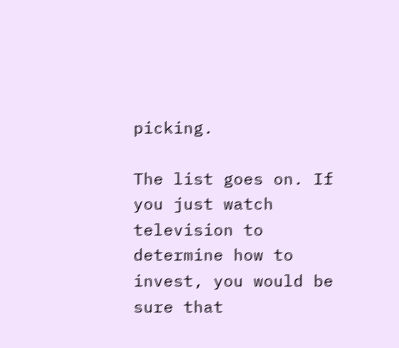picking.

The list goes on. If you just watch television to determine how to invest, you would be sure that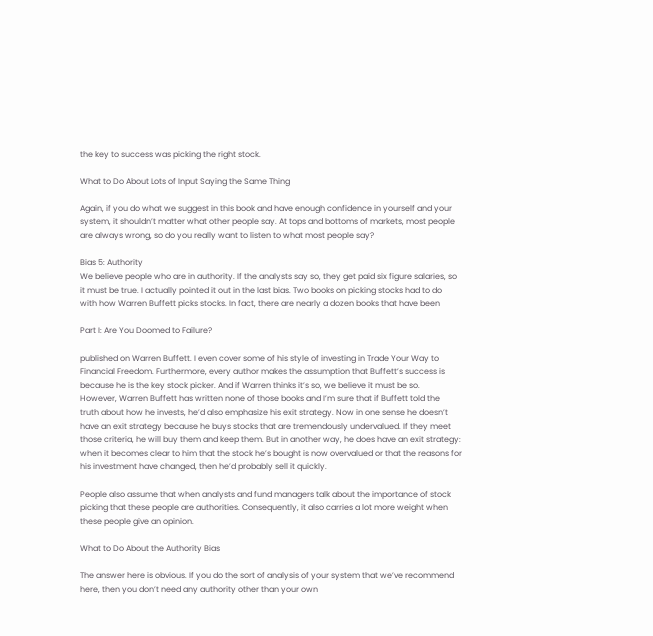the key to success was picking the right stock.

What to Do About Lots of Input Saying the Same Thing

Again, if you do what we suggest in this book and have enough confidence in yourself and your
system, it shouldn’t matter what other people say. At tops and bottoms of markets, most people
are always wrong, so do you really want to listen to what most people say?

Bias 5: Authority
We believe people who are in authority. If the analysts say so, they get paid six figure salaries, so
it must be true. I actually pointed it out in the last bias. Two books on picking stocks had to do
with how Warren Buffett picks stocks. In fact, there are nearly a dozen books that have been

Part I: Are You Doomed to Failure?

published on Warren Buffett. I even cover some of his style of investing in Trade Your Way to
Financial Freedom. Furthermore, every author makes the assumption that Buffett’s success is
because he is the key stock picker. And if Warren thinks it’s so, we believe it must be so.
However, Warren Buffett has written none of those books and I’m sure that if Buffett told the
truth about how he invests, he’d also emphasize his exit strategy. Now in one sense he doesn’t
have an exit strategy because he buys stocks that are tremendously undervalued. If they meet
those criteria, he will buy them and keep them. But in another way, he does have an exit strategy:
when it becomes clear to him that the stock he’s bought is now overvalued or that the reasons for
his investment have changed, then he’d probably sell it quickly.

People also assume that when analysts and fund managers talk about the importance of stock
picking that these people are authorities. Consequently, it also carries a lot more weight when
these people give an opinion.

What to Do About the Authority Bias

The answer here is obvious. If you do the sort of analysis of your system that we’ve recommend
here, then you don’t need any authority other than your own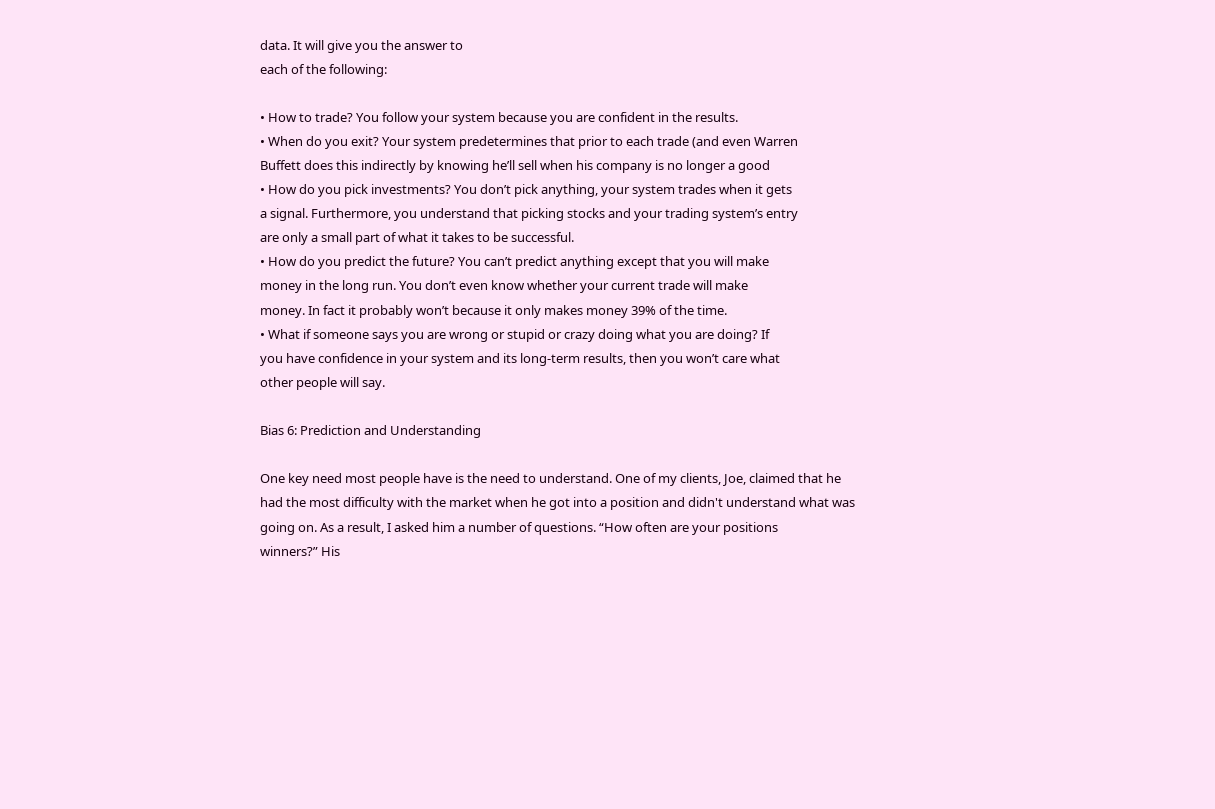data. It will give you the answer to
each of the following:

• How to trade? You follow your system because you are confident in the results.
• When do you exit? Your system predetermines that prior to each trade (and even Warren
Buffett does this indirectly by knowing he’ll sell when his company is no longer a good
• How do you pick investments? You don’t pick anything, your system trades when it gets
a signal. Furthermore, you understand that picking stocks and your trading system’s entry
are only a small part of what it takes to be successful.
• How do you predict the future? You can’t predict anything except that you will make
money in the long run. You don’t even know whether your current trade will make
money. In fact it probably won’t because it only makes money 39% of the time.
• What if someone says you are wrong or stupid or crazy doing what you are doing? If
you have confidence in your system and its long-term results, then you won’t care what
other people will say.

Bias 6: Prediction and Understanding

One key need most people have is the need to understand. One of my clients, Joe, claimed that he
had the most difficulty with the market when he got into a position and didn't understand what was
going on. As a result, I asked him a number of questions. “How often are your positions
winners?” His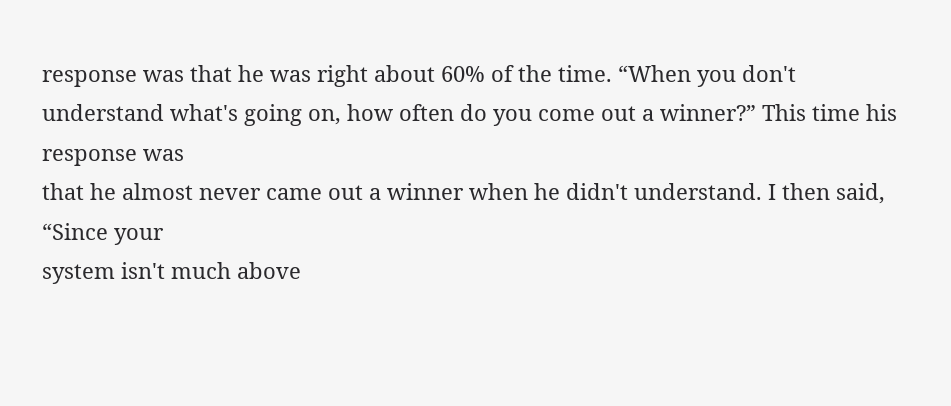response was that he was right about 60% of the time. “When you don't
understand what's going on, how often do you come out a winner?” This time his response was
that he almost never came out a winner when he didn't understand. I then said, “Since your
system isn't much above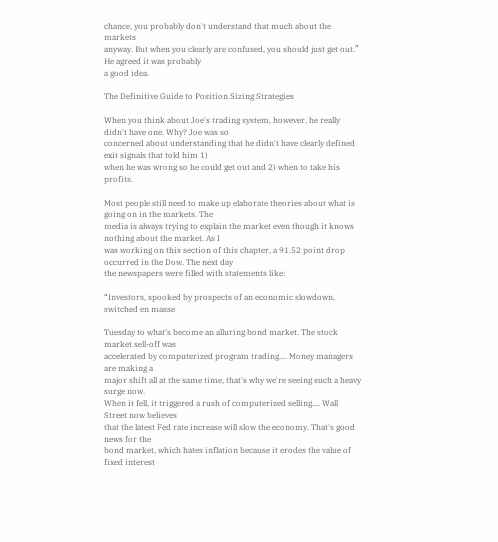chance, you probably don't understand that much about the markets
anyway. But when you clearly are confused, you should just get out.” He agreed it was probably
a good idea.

The Definitive Guide to Position Sizing Strategies

When you think about Joe's trading system, however, he really didn't have one. Why? Joe was so
concerned about understanding that he didn't have clearly defined exit signals that told him 1)
when he was wrong so he could get out and 2) when to take his profits.

Most people still need to make up elaborate theories about what is going on in the markets. The
media is always trying to explain the market even though it knows nothing about the market. As I
was working on this section of this chapter, a 91.52 point drop occurred in the Dow. The next day
the newspapers were filled with statements like:

“Investors, spooked by prospects of an economic slowdown, switched en masse

Tuesday to what's become an alluring bond market. The stock market sell-off was
accelerated by computerized program trading.... Money managers are making a
major shift all at the same time, that's why we're seeing such a heavy surge now.
When it fell, it triggered a rush of computerized selling.... Wall Street now believes
that the latest Fed rate increase will slow the economy. That's good news for the
bond market, which hates inflation because it erodes the value of fixed interest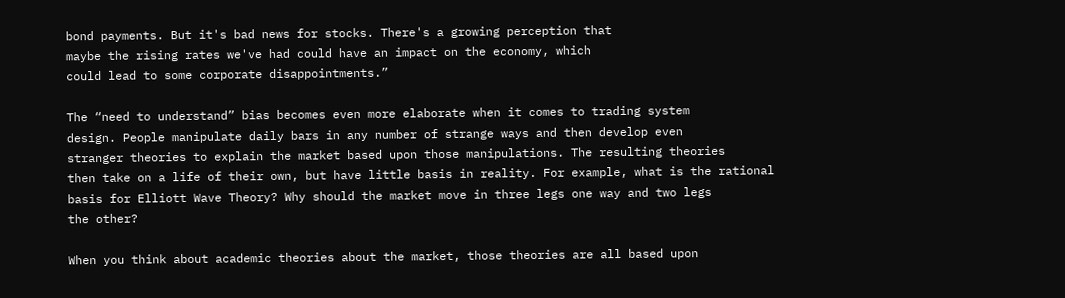bond payments. But it's bad news for stocks. There's a growing perception that
maybe the rising rates we've had could have an impact on the economy, which
could lead to some corporate disappointments.”

The “need to understand” bias becomes even more elaborate when it comes to trading system
design. People manipulate daily bars in any number of strange ways and then develop even
stranger theories to explain the market based upon those manipulations. The resulting theories
then take on a life of their own, but have little basis in reality. For example, what is the rational
basis for Elliott Wave Theory? Why should the market move in three legs one way and two legs
the other?

When you think about academic theories about the market, those theories are all based upon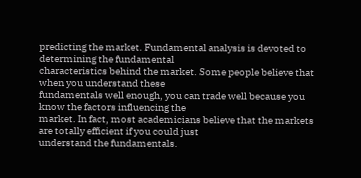predicting the market. Fundamental analysis is devoted to determining the fundamental
characteristics behind the market. Some people believe that when you understand these
fundamentals well enough, you can trade well because you know the factors influencing the
market. In fact, most academicians believe that the markets are totally efficient if you could just
understand the fundamentals.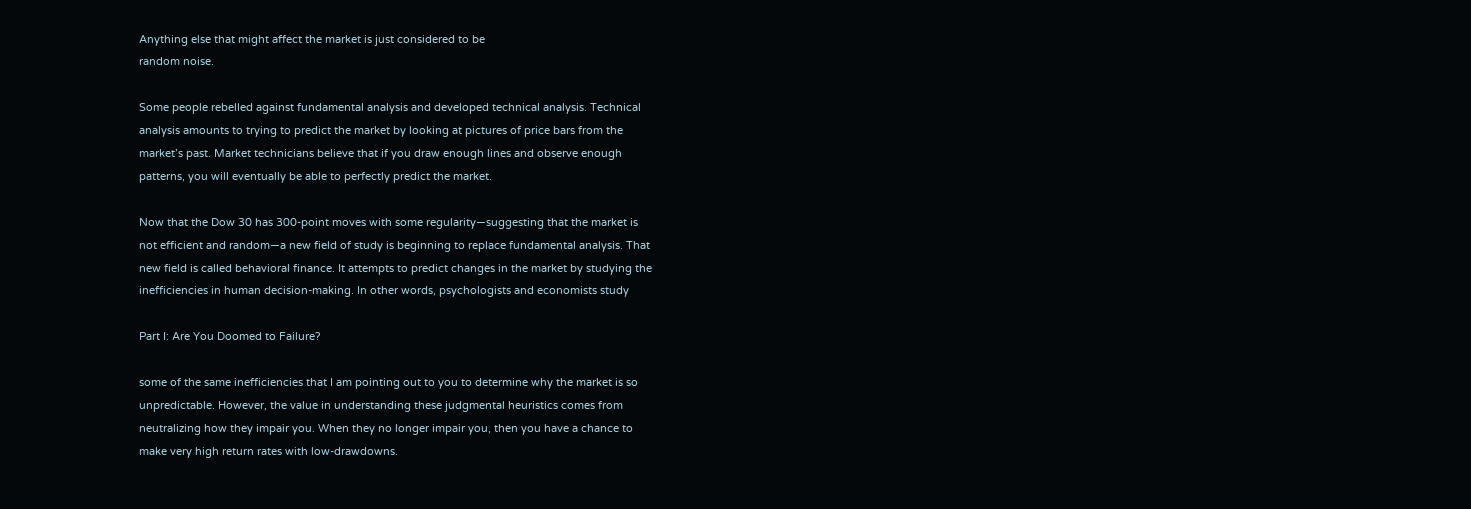Anything else that might affect the market is just considered to be
random noise.

Some people rebelled against fundamental analysis and developed technical analysis. Technical
analysis amounts to trying to predict the market by looking at pictures of price bars from the
market’s past. Market technicians believe that if you draw enough lines and observe enough
patterns, you will eventually be able to perfectly predict the market.

Now that the Dow 30 has 300-point moves with some regularity—suggesting that the market is
not efficient and random—a new field of study is beginning to replace fundamental analysis. That
new field is called behavioral finance. It attempts to predict changes in the market by studying the
inefficiencies in human decision-making. In other words, psychologists and economists study

Part I: Are You Doomed to Failure?

some of the same inefficiencies that I am pointing out to you to determine why the market is so
unpredictable. However, the value in understanding these judgmental heuristics comes from
neutralizing how they impair you. When they no longer impair you, then you have a chance to
make very high return rates with low-drawdowns.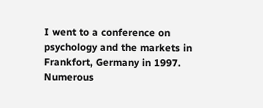I went to a conference on psychology and the markets in Frankfort, Germany in 1997. Numerous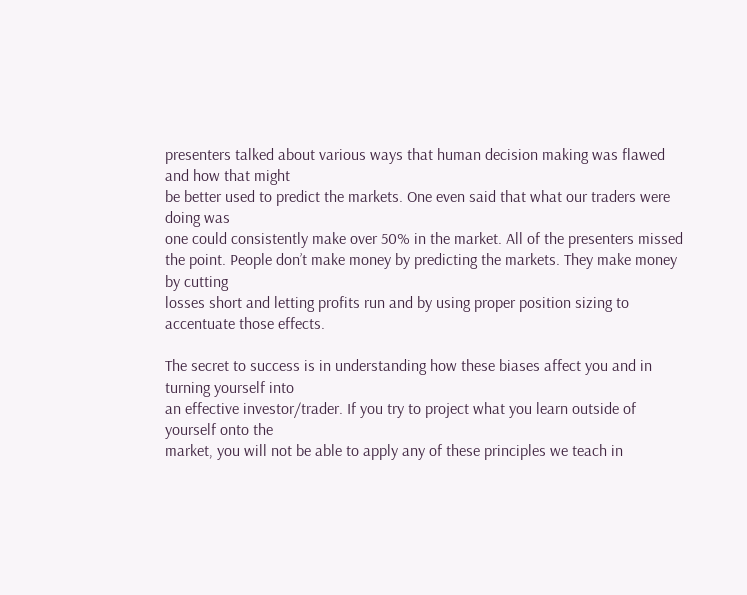presenters talked about various ways that human decision making was flawed and how that might
be better used to predict the markets. One even said that what our traders were doing was
one could consistently make over 50% in the market. All of the presenters missed
the point. People don’t make money by predicting the markets. They make money by cutting
losses short and letting profits run and by using proper position sizing to accentuate those effects.

The secret to success is in understanding how these biases affect you and in turning yourself into
an effective investor/trader. If you try to project what you learn outside of yourself onto the
market, you will not be able to apply any of these principles we teach in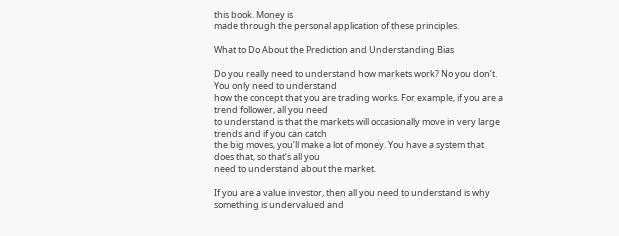this book. Money is
made through the personal application of these principles.

What to Do About the Prediction and Understanding Bias

Do you really need to understand how markets work? No you don’t. You only need to understand
how the concept that you are trading works. For example, if you are a trend follower, all you need
to understand is that the markets will occasionally move in very large trends and if you can catch
the big moves, you’ll make a lot of money. You have a system that does that, so that’s all you
need to understand about the market.

If you are a value investor, then all you need to understand is why something is undervalued and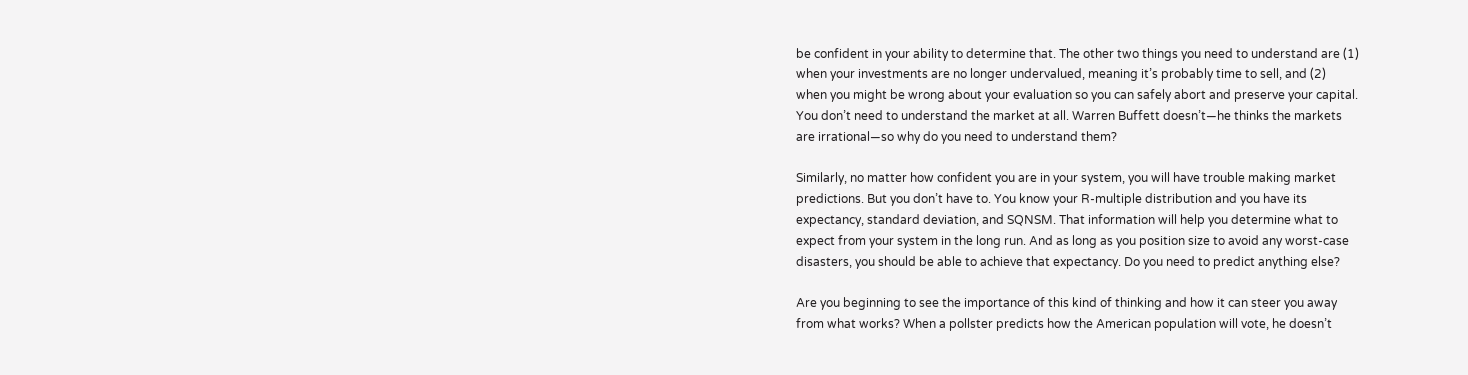be confident in your ability to determine that. The other two things you need to understand are (1)
when your investments are no longer undervalued, meaning it’s probably time to sell, and (2)
when you might be wrong about your evaluation so you can safely abort and preserve your capital.
You don’t need to understand the market at all. Warren Buffett doesn’t—he thinks the markets
are irrational—so why do you need to understand them?

Similarly, no matter how confident you are in your system, you will have trouble making market
predictions. But you don’t have to. You know your R-multiple distribution and you have its
expectancy, standard deviation, and SQNSM. That information will help you determine what to
expect from your system in the long run. And as long as you position size to avoid any worst-case
disasters, you should be able to achieve that expectancy. Do you need to predict anything else?

Are you beginning to see the importance of this kind of thinking and how it can steer you away
from what works? When a pollster predicts how the American population will vote, he doesn’t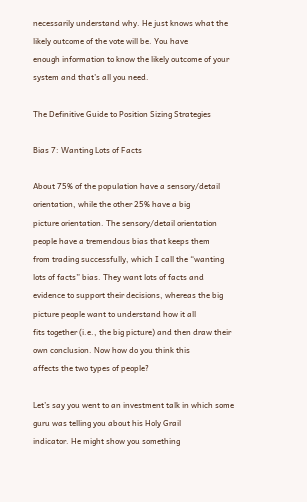necessarily understand why. He just knows what the likely outcome of the vote will be. You have
enough information to know the likely outcome of your system and that’s all you need.

The Definitive Guide to Position Sizing Strategies

Bias 7: Wanting Lots of Facts

About 75% of the population have a sensory/detail orientation, while the other 25% have a big
picture orientation. The sensory/detail orientation people have a tremendous bias that keeps them
from trading successfully, which I call the “wanting lots of facts” bias. They want lots of facts and
evidence to support their decisions, whereas the big picture people want to understand how it all
fits together (i.e., the big picture) and then draw their own conclusion. Now how do you think this
affects the two types of people?

Let’s say you went to an investment talk in which some guru was telling you about his Holy Grail
indicator. He might show you something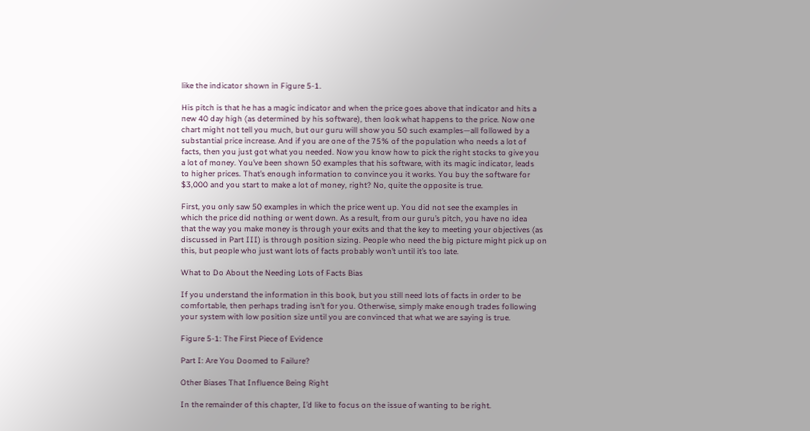like the indicator shown in Figure 5-1.

His pitch is that he has a magic indicator and when the price goes above that indicator and hits a
new 40 day high (as determined by his software), then look what happens to the price. Now one
chart might not tell you much, but our guru will show you 50 such examples—all followed by a
substantial price increase. And if you are one of the 75% of the population who needs a lot of
facts, then you just got what you needed. Now you know how to pick the right stocks to give you
a lot of money. You’ve been shown 50 examples that his software, with its magic indicator, leads
to higher prices. That’s enough information to convince you it works. You buy the software for
$3,000 and you start to make a lot of money, right? No, quite the opposite is true.

First, you only saw 50 examples in which the price went up. You did not see the examples in
which the price did nothing or went down. As a result, from our guru’s pitch, you have no idea
that the way you make money is through your exits and that the key to meeting your objectives (as
discussed in Part III) is through position sizing. People who need the big picture might pick up on
this, but people who just want lots of facts probably won’t until it’s too late.

What to Do About the Needing Lots of Facts Bias

If you understand the information in this book, but you still need lots of facts in order to be
comfortable, then perhaps trading isn’t for you. Otherwise, simply make enough trades following
your system with low position size until you are convinced that what we are saying is true.

Figure 5-1: The First Piece of Evidence

Part I: Are You Doomed to Failure?

Other Biases That Influence Being Right

In the remainder of this chapter, I’d like to focus on the issue of wanting to be right.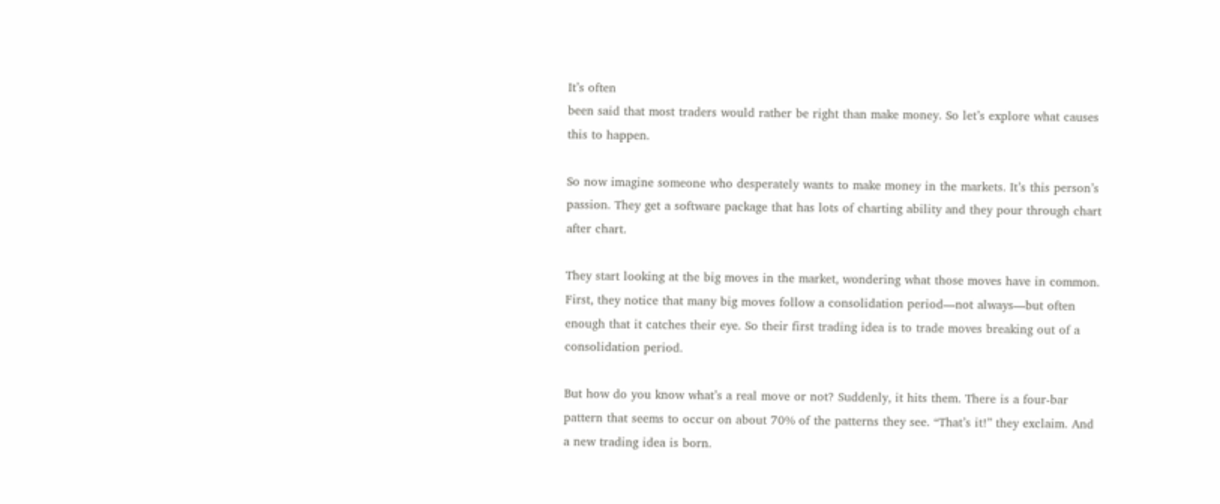It’s often
been said that most traders would rather be right than make money. So let’s explore what causes
this to happen.

So now imagine someone who desperately wants to make money in the markets. It’s this person’s
passion. They get a software package that has lots of charting ability and they pour through chart
after chart.

They start looking at the big moves in the market, wondering what those moves have in common.
First, they notice that many big moves follow a consolidation period—not always—but often
enough that it catches their eye. So their first trading idea is to trade moves breaking out of a
consolidation period.

But how do you know what’s a real move or not? Suddenly, it hits them. There is a four-bar
pattern that seems to occur on about 70% of the patterns they see. “That’s it!” they exclaim. And
a new trading idea is born.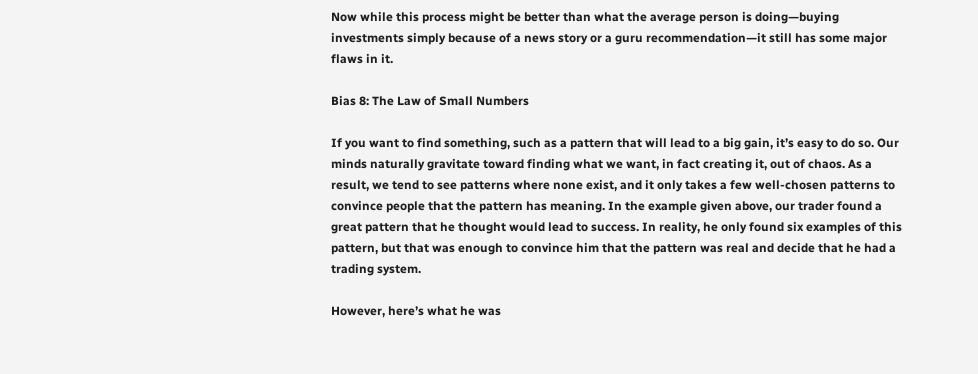Now while this process might be better than what the average person is doing—buying
investments simply because of a news story or a guru recommendation—it still has some major
flaws in it.

Bias 8: The Law of Small Numbers

If you want to find something, such as a pattern that will lead to a big gain, it’s easy to do so. Our
minds naturally gravitate toward finding what we want, in fact creating it, out of chaos. As a
result, we tend to see patterns where none exist, and it only takes a few well-chosen patterns to
convince people that the pattern has meaning. In the example given above, our trader found a
great pattern that he thought would lead to success. In reality, he only found six examples of this
pattern, but that was enough to convince him that the pattern was real and decide that he had a
trading system.

However, here’s what he was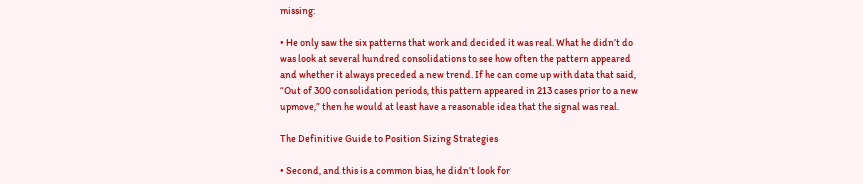missing:

• He only saw the six patterns that work and decided it was real. What he didn’t do
was look at several hundred consolidations to see how often the pattern appeared
and whether it always preceded a new trend. If he can come up with data that said,
“Out of 300 consolidation periods, this pattern appeared in 213 cases prior to a new
upmove,” then he would at least have a reasonable idea that the signal was real.

The Definitive Guide to Position Sizing Strategies

• Second, and this is a common bias, he didn’t look for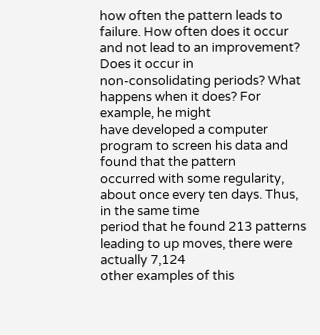how often the pattern leads to
failure. How often does it occur and not lead to an improvement? Does it occur in
non-consolidating periods? What happens when it does? For example, he might
have developed a computer program to screen his data and found that the pattern
occurred with some regularity, about once every ten days. Thus, in the same time
period that he found 213 patterns leading to up moves, there were actually 7,124
other examples of this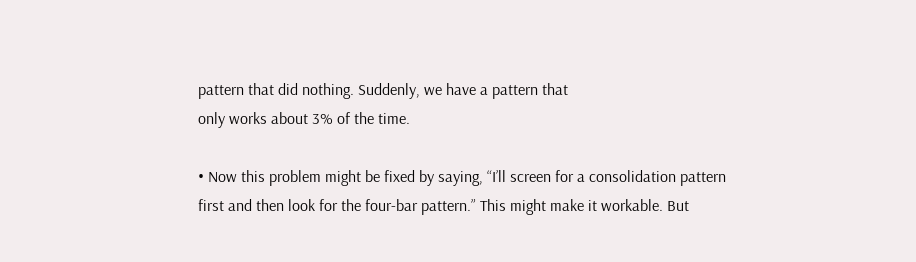pattern that did nothing. Suddenly, we have a pattern that
only works about 3% of the time.

• Now this problem might be fixed by saying, “I’ll screen for a consolidation pattern
first and then look for the four-bar pattern.” This might make it workable. But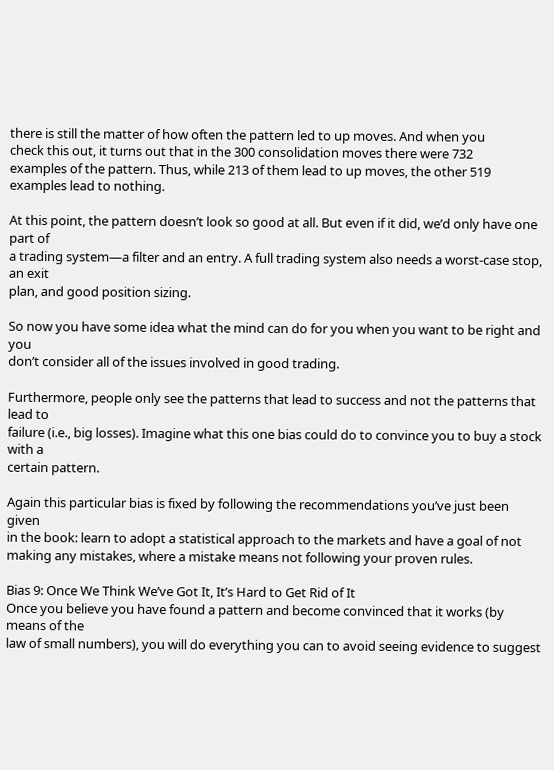there is still the matter of how often the pattern led to up moves. And when you
check this out, it turns out that in the 300 consolidation moves there were 732
examples of the pattern. Thus, while 213 of them lead to up moves, the other 519
examples lead to nothing.

At this point, the pattern doesn’t look so good at all. But even if it did, we’d only have one part of
a trading system—a filter and an entry. A full trading system also needs a worst-case stop, an exit
plan, and good position sizing.

So now you have some idea what the mind can do for you when you want to be right and you
don’t consider all of the issues involved in good trading.

Furthermore, people only see the patterns that lead to success and not the patterns that lead to
failure (i.e., big losses). Imagine what this one bias could do to convince you to buy a stock with a
certain pattern.

Again this particular bias is fixed by following the recommendations you’ve just been given
in the book: learn to adopt a statistical approach to the markets and have a goal of not
making any mistakes, where a mistake means not following your proven rules.

Bias 9: Once We Think We’ve Got It, It’s Hard to Get Rid of It
Once you believe you have found a pattern and become convinced that it works (by means of the
law of small numbers), you will do everything you can to avoid seeing evidence to suggest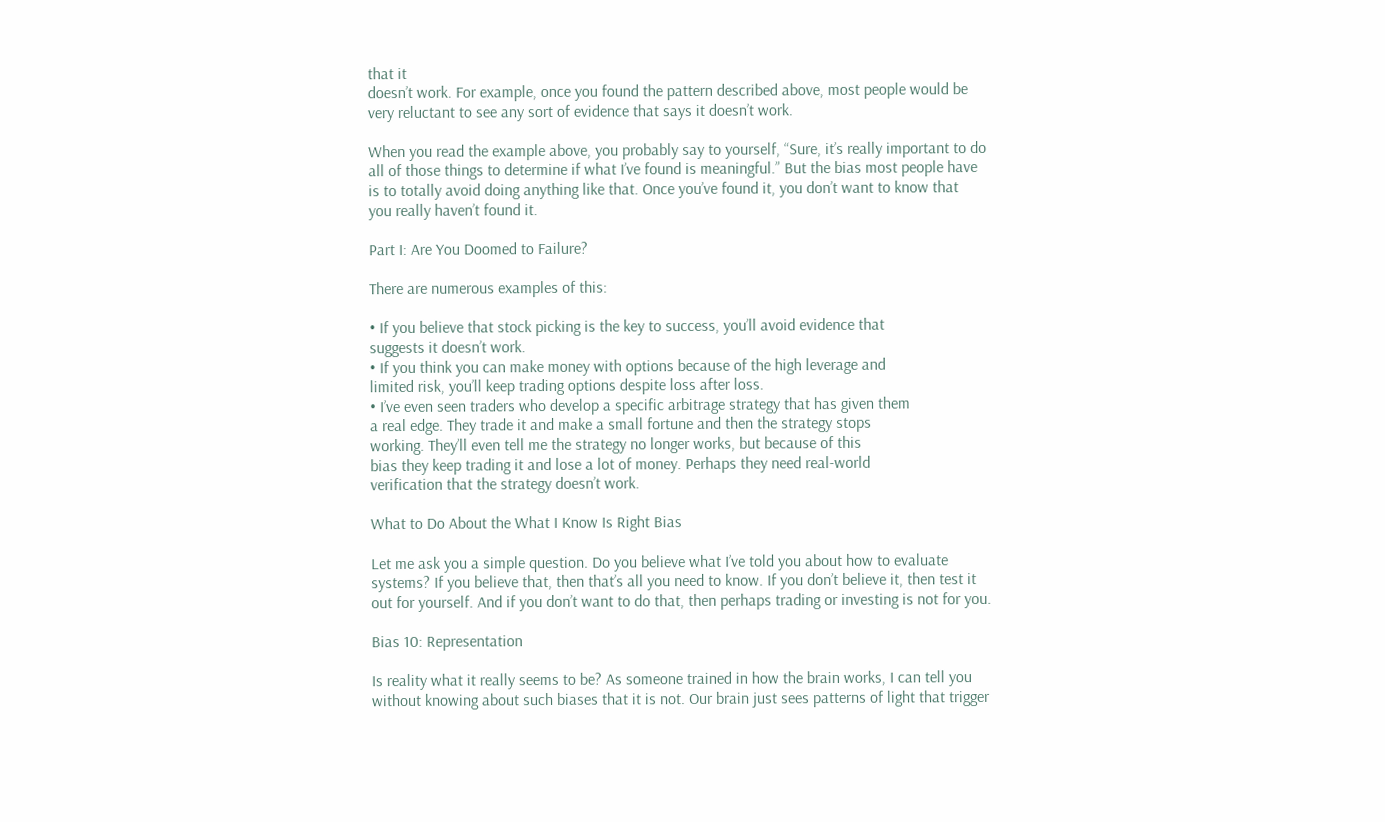that it
doesn’t work. For example, once you found the pattern described above, most people would be
very reluctant to see any sort of evidence that says it doesn’t work.

When you read the example above, you probably say to yourself, “Sure, it’s really important to do
all of those things to determine if what I’ve found is meaningful.” But the bias most people have
is to totally avoid doing anything like that. Once you’ve found it, you don’t want to know that
you really haven’t found it.

Part I: Are You Doomed to Failure?

There are numerous examples of this:

• If you believe that stock picking is the key to success, you’ll avoid evidence that
suggests it doesn’t work.
• If you think you can make money with options because of the high leverage and
limited risk, you’ll keep trading options despite loss after loss.
• I’ve even seen traders who develop a specific arbitrage strategy that has given them
a real edge. They trade it and make a small fortune and then the strategy stops
working. They’ll even tell me the strategy no longer works, but because of this
bias they keep trading it and lose a lot of money. Perhaps they need real-world
verification that the strategy doesn’t work.

What to Do About the What I Know Is Right Bias

Let me ask you a simple question. Do you believe what I’ve told you about how to evaluate
systems? If you believe that, then that’s all you need to know. If you don’t believe it, then test it
out for yourself. And if you don’t want to do that, then perhaps trading or investing is not for you.

Bias 10: Representation

Is reality what it really seems to be? As someone trained in how the brain works, I can tell you
without knowing about such biases that it is not. Our brain just sees patterns of light that trigger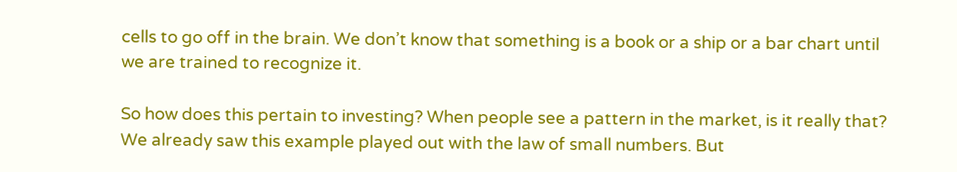cells to go off in the brain. We don’t know that something is a book or a ship or a bar chart until
we are trained to recognize it.

So how does this pertain to investing? When people see a pattern in the market, is it really that?
We already saw this example played out with the law of small numbers. But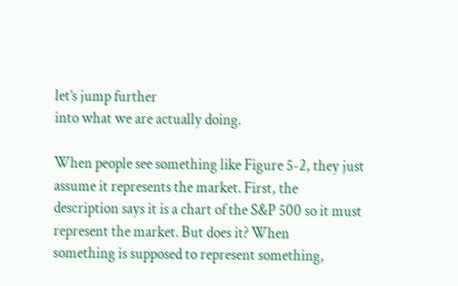let’s jump further
into what we are actually doing.

When people see something like Figure 5-2, they just assume it represents the market. First, the
description says it is a chart of the S&P 500 so it must represent the market. But does it? When
something is supposed to represent something,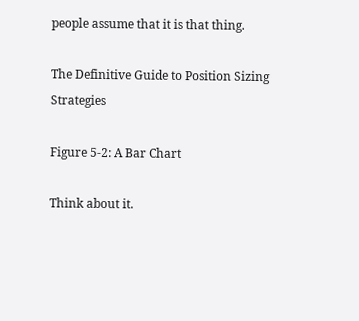people assume that it is that thing.

The Definitive Guide to Position Sizing Strategies

Figure 5-2: A Bar Chart

Think about it.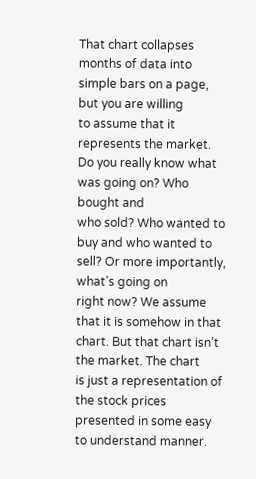That chart collapses months of data into simple bars on a page, but you are willing
to assume that it represents the market. Do you really know what was going on? Who bought and
who sold? Who wanted to buy and who wanted to sell? Or more importantly, what’s going on
right now? We assume that it is somehow in that chart. But that chart isn’t the market. The chart
is just a representation of the stock prices presented in some easy to understand manner.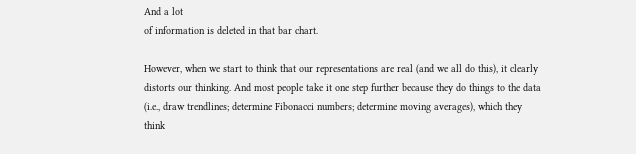And a lot
of information is deleted in that bar chart.

However, when we start to think that our representations are real (and we all do this), it clearly
distorts our thinking. And most people take it one step further because they do things to the data
(i.e., draw trendlines; determine Fibonacci numbers; determine moving averages), which they
think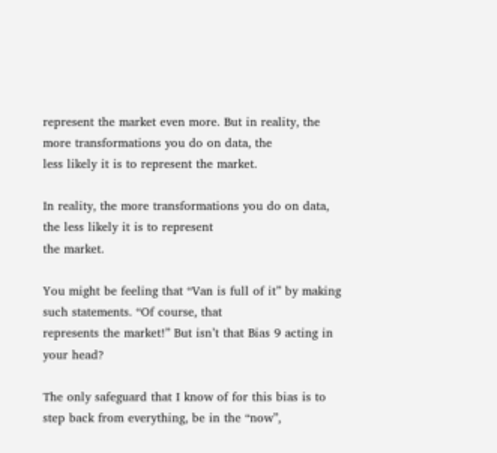represent the market even more. But in reality, the more transformations you do on data, the
less likely it is to represent the market.

In reality, the more transformations you do on data, the less likely it is to represent
the market.

You might be feeling that “Van is full of it” by making such statements. “Of course, that
represents the market!” But isn’t that Bias 9 acting in your head?

The only safeguard that I know of for this bias is to step back from everything, be in the “now”,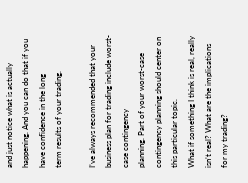and just notice what is actually happening. And you can do that if you have confidence in the long
term results of your trading.

I’ve always recommended that your business plan for trading include worst-case contingency
planning. Part of your worst-case contingency planning should center on this particular topic.
What if something I think is real, really isn’t real? What are the implications for my trading?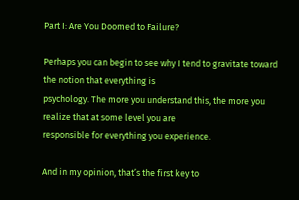Part I: Are You Doomed to Failure?

Perhaps you can begin to see why I tend to gravitate toward the notion that everything is
psychology. The more you understand this, the more you realize that at some level you are
responsible for everything you experience.

And in my opinion, that’s the first key to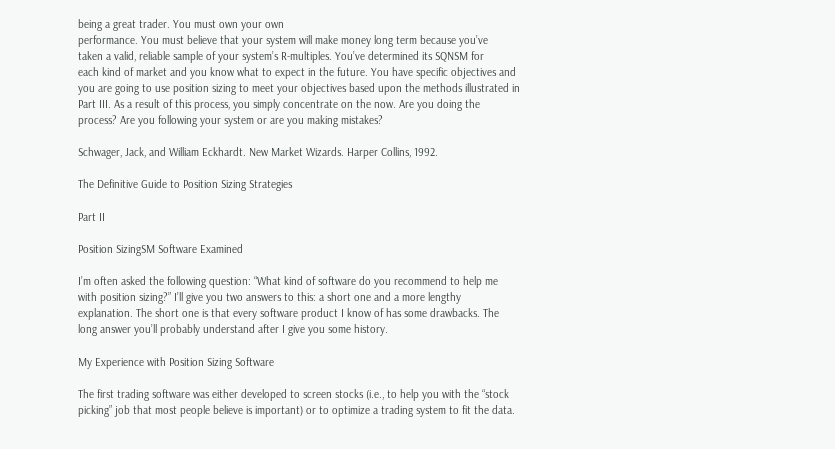being a great trader. You must own your own
performance. You must believe that your system will make money long term because you’ve
taken a valid, reliable sample of your system’s R-multiples. You’ve determined its SQNSM for
each kind of market and you know what to expect in the future. You have specific objectives and
you are going to use position sizing to meet your objectives based upon the methods illustrated in
Part III. As a result of this process, you simply concentrate on the now. Are you doing the
process? Are you following your system or are you making mistakes?

Schwager, Jack, and William Eckhardt. New Market Wizards. Harper Collins, 1992.

The Definitive Guide to Position Sizing Strategies

Part II

Position SizingSM Software Examined

I’m often asked the following question: “What kind of software do you recommend to help me
with position sizing?” I’ll give you two answers to this: a short one and a more lengthy
explanation. The short one is that every software product I know of has some drawbacks. The
long answer you’ll probably understand after I give you some history.

My Experience with Position Sizing Software

The first trading software was either developed to screen stocks (i.e., to help you with the “stock
picking” job that most people believe is important) or to optimize a trading system to fit the data.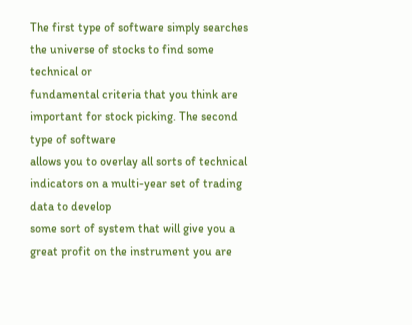The first type of software simply searches the universe of stocks to find some technical or
fundamental criteria that you think are important for stock picking. The second type of software
allows you to overlay all sorts of technical indicators on a multi-year set of trading data to develop
some sort of system that will give you a great profit on the instrument you are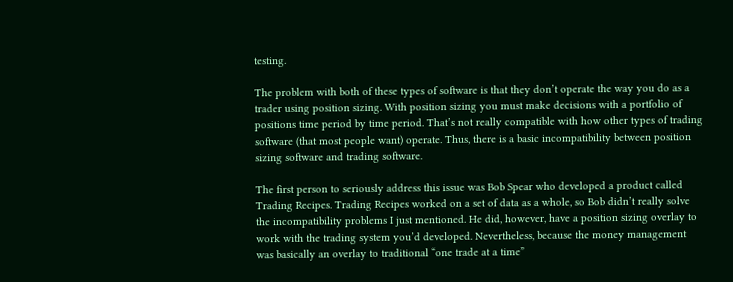testing.

The problem with both of these types of software is that they don’t operate the way you do as a
trader using position sizing. With position sizing you must make decisions with a portfolio of
positions time period by time period. That’s not really compatible with how other types of trading
software (that most people want) operate. Thus, there is a basic incompatibility between position
sizing software and trading software.

The first person to seriously address this issue was Bob Spear who developed a product called
Trading Recipes. Trading Recipes worked on a set of data as a whole, so Bob didn’t really solve
the incompatibility problems I just mentioned. He did, however, have a position sizing overlay to
work with the trading system you’d developed. Nevertheless, because the money management
was basically an overlay to traditional “one trade at a time”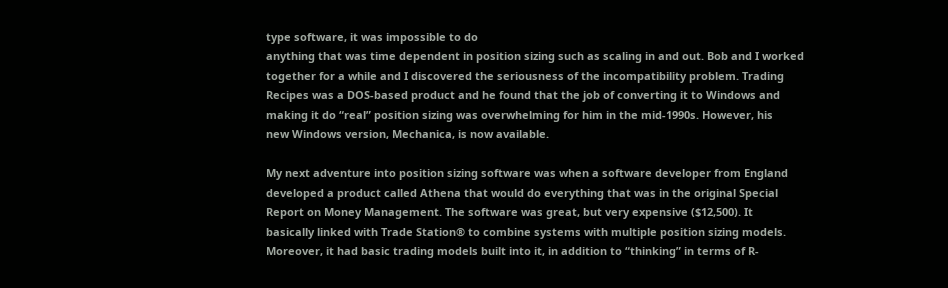type software, it was impossible to do
anything that was time dependent in position sizing such as scaling in and out. Bob and I worked
together for a while and I discovered the seriousness of the incompatibility problem. Trading
Recipes was a DOS-based product and he found that the job of converting it to Windows and
making it do “real” position sizing was overwhelming for him in the mid-1990s. However, his
new Windows version, Mechanica, is now available.

My next adventure into position sizing software was when a software developer from England
developed a product called Athena that would do everything that was in the original Special
Report on Money Management. The software was great, but very expensive ($12,500). It
basically linked with Trade Station® to combine systems with multiple position sizing models.
Moreover, it had basic trading models built into it, in addition to “thinking” in terms of R-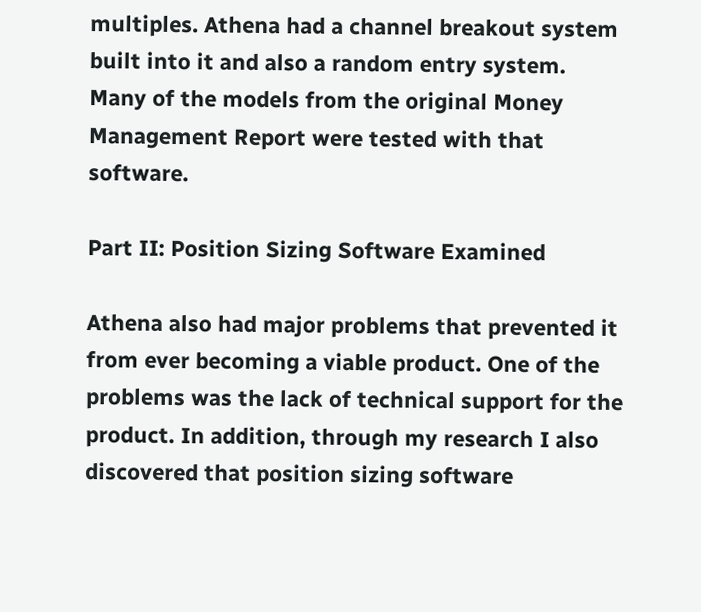multiples. Athena had a channel breakout system built into it and also a random entry system.
Many of the models from the original Money Management Report were tested with that software.

Part II: Position Sizing Software Examined

Athena also had major problems that prevented it from ever becoming a viable product. One of the
problems was the lack of technical support for the product. In addition, through my research I also
discovered that position sizing software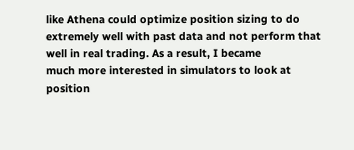like Athena could optimize position sizing to do
extremely well with past data and not perform that well in real trading. As a result, I became
much more interested in simulators to look at position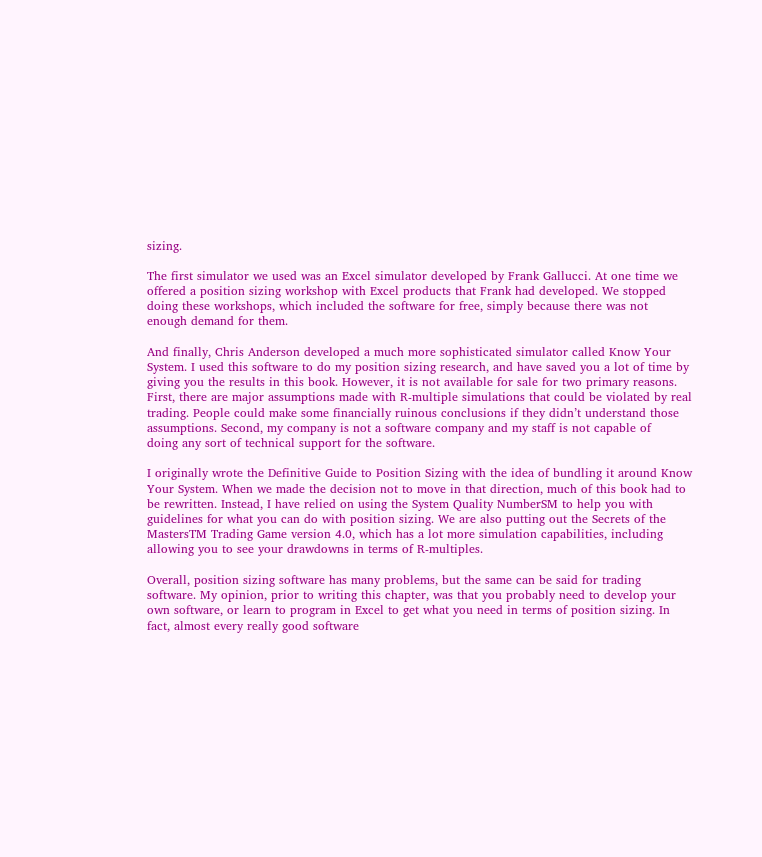sizing.

The first simulator we used was an Excel simulator developed by Frank Gallucci. At one time we
offered a position sizing workshop with Excel products that Frank had developed. We stopped
doing these workshops, which included the software for free, simply because there was not
enough demand for them.

And finally, Chris Anderson developed a much more sophisticated simulator called Know Your
System. I used this software to do my position sizing research, and have saved you a lot of time by
giving you the results in this book. However, it is not available for sale for two primary reasons.
First, there are major assumptions made with R-multiple simulations that could be violated by real
trading. People could make some financially ruinous conclusions if they didn’t understand those
assumptions. Second, my company is not a software company and my staff is not capable of
doing any sort of technical support for the software.

I originally wrote the Definitive Guide to Position Sizing with the idea of bundling it around Know
Your System. When we made the decision not to move in that direction, much of this book had to
be rewritten. Instead, I have relied on using the System Quality NumberSM to help you with
guidelines for what you can do with position sizing. We are also putting out the Secrets of the
MastersTM Trading Game version 4.0, which has a lot more simulation capabilities, including
allowing you to see your drawdowns in terms of R-multiples.

Overall, position sizing software has many problems, but the same can be said for trading
software. My opinion, prior to writing this chapter, was that you probably need to develop your
own software, or learn to program in Excel to get what you need in terms of position sizing. In
fact, almost every really good software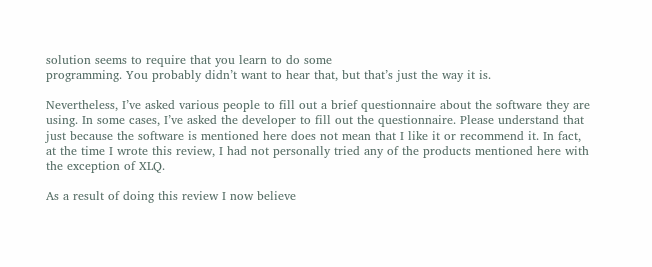solution seems to require that you learn to do some
programming. You probably didn’t want to hear that, but that’s just the way it is.

Nevertheless, I’ve asked various people to fill out a brief questionnaire about the software they are
using. In some cases, I’ve asked the developer to fill out the questionnaire. Please understand that
just because the software is mentioned here does not mean that I like it or recommend it. In fact,
at the time I wrote this review, I had not personally tried any of the products mentioned here with
the exception of XLQ.

As a result of doing this review I now believe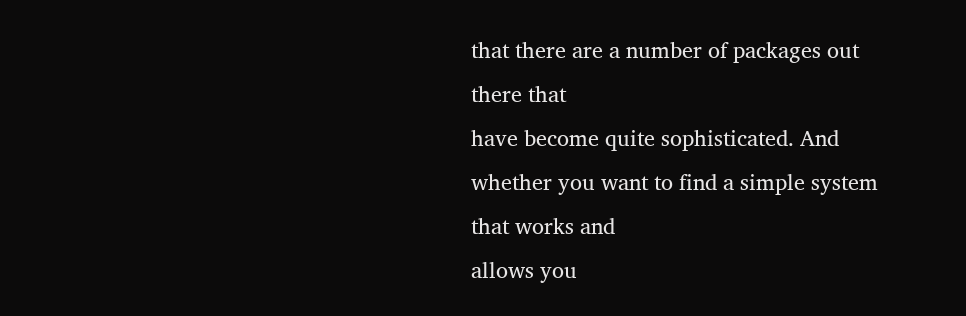that there are a number of packages out there that
have become quite sophisticated. And whether you want to find a simple system that works and
allows you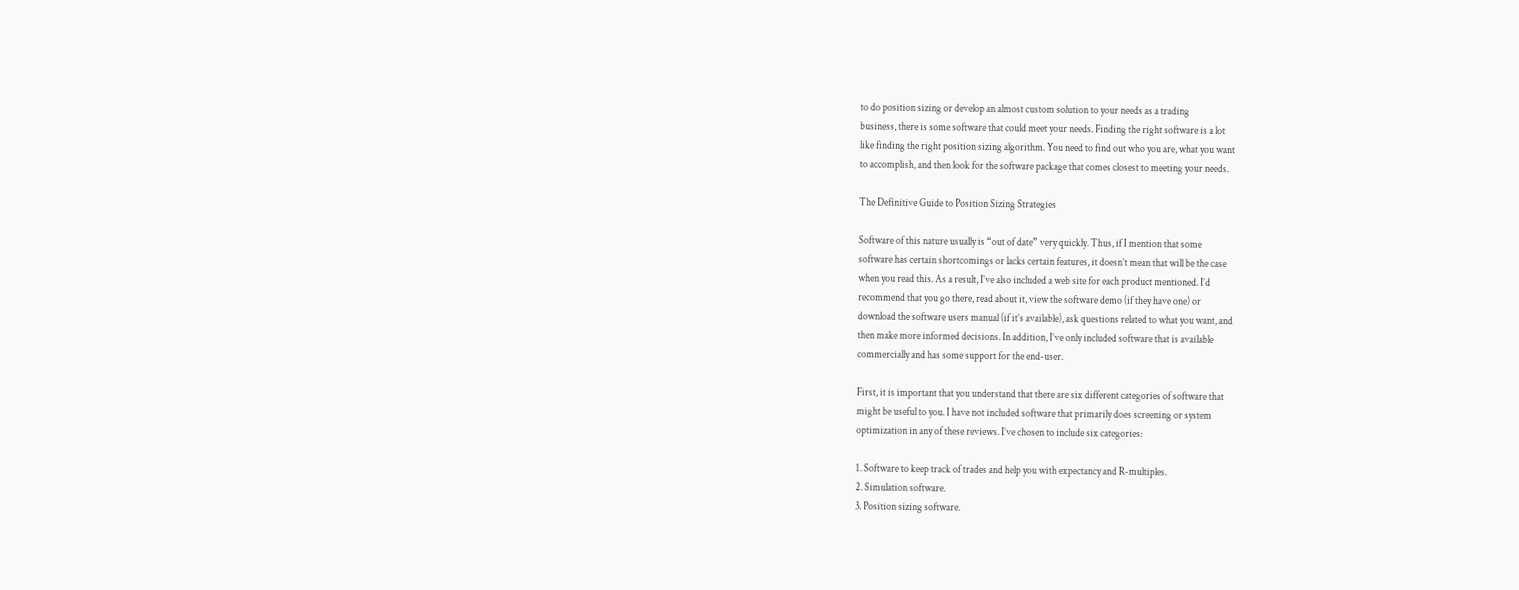to do position sizing or develop an almost custom solution to your needs as a trading
business, there is some software that could meet your needs. Finding the right software is a lot
like finding the right position sizing algorithm. You need to find out who you are, what you want
to accomplish, and then look for the software package that comes closest to meeting your needs.

The Definitive Guide to Position Sizing Strategies

Software of this nature usually is “out of date” very quickly. Thus, if I mention that some
software has certain shortcomings or lacks certain features, it doesn’t mean that will be the case
when you read this. As a result, I’ve also included a web site for each product mentioned. I’d
recommend that you go there, read about it, view the software demo (if they have one) or
download the software users manual (if it’s available), ask questions related to what you want, and
then make more informed decisions. In addition, I’ve only included software that is available
commercially and has some support for the end-user.

First, it is important that you understand that there are six different categories of software that
might be useful to you. I have not included software that primarily does screening or system
optimization in any of these reviews. I’ve chosen to include six categories:

1. Software to keep track of trades and help you with expectancy and R-multiples.
2. Simulation software.
3. Position sizing software.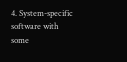4. System-specific software with some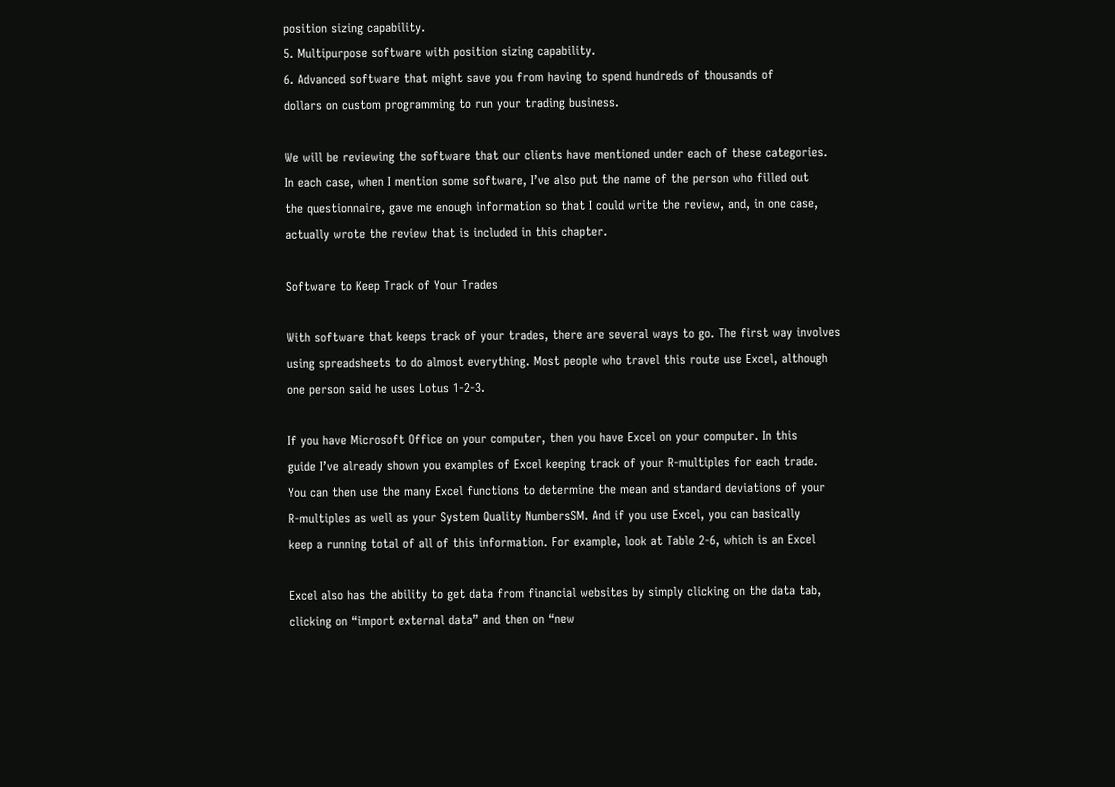position sizing capability.
5. Multipurpose software with position sizing capability.
6. Advanced software that might save you from having to spend hundreds of thousands of
dollars on custom programming to run your trading business.

We will be reviewing the software that our clients have mentioned under each of these categories.
In each case, when I mention some software, I’ve also put the name of the person who filled out
the questionnaire, gave me enough information so that I could write the review, and, in one case,
actually wrote the review that is included in this chapter.

Software to Keep Track of Your Trades

With software that keeps track of your trades, there are several ways to go. The first way involves
using spreadsheets to do almost everything. Most people who travel this route use Excel, although
one person said he uses Lotus 1-2-3.

If you have Microsoft Office on your computer, then you have Excel on your computer. In this
guide I’ve already shown you examples of Excel keeping track of your R-multiples for each trade.
You can then use the many Excel functions to determine the mean and standard deviations of your
R-multiples as well as your System Quality NumbersSM. And if you use Excel, you can basically
keep a running total of all of this information. For example, look at Table 2-6, which is an Excel

Excel also has the ability to get data from financial websites by simply clicking on the data tab,
clicking on “import external data” and then on “new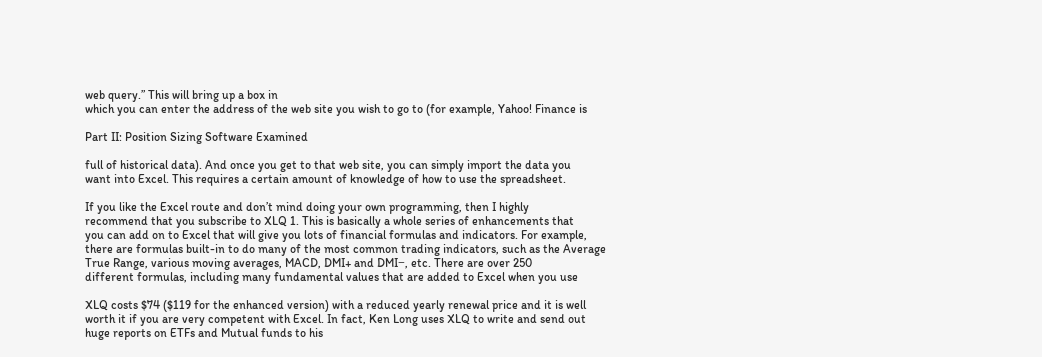web query.” This will bring up a box in
which you can enter the address of the web site you wish to go to (for example, Yahoo! Finance is

Part II: Position Sizing Software Examined

full of historical data). And once you get to that web site, you can simply import the data you
want into Excel. This requires a certain amount of knowledge of how to use the spreadsheet.

If you like the Excel route and don’t mind doing your own programming, then I highly
recommend that you subscribe to XLQ 1. This is basically a whole series of enhancements that
you can add on to Excel that will give you lots of financial formulas and indicators. For example,
there are formulas built-in to do many of the most common trading indicators, such as the Average
True Range, various moving averages, MACD, DMI+ and DMI−, etc. There are over 250
different formulas, including many fundamental values that are added to Excel when you use

XLQ costs $74 ($119 for the enhanced version) with a reduced yearly renewal price and it is well
worth it if you are very competent with Excel. In fact, Ken Long uses XLQ to write and send out
huge reports on ETFs and Mutual funds to his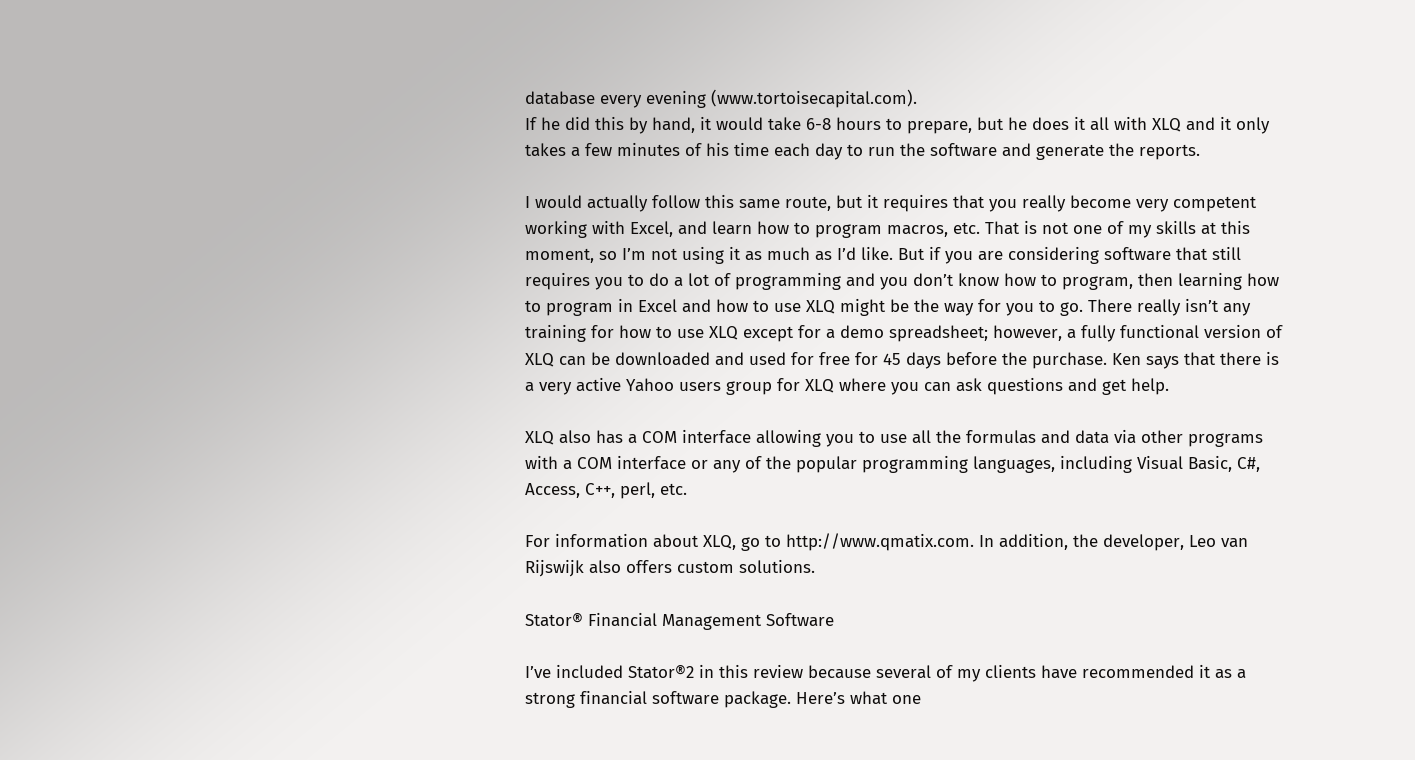database every evening (www.tortoisecapital.com).
If he did this by hand, it would take 6-8 hours to prepare, but he does it all with XLQ and it only
takes a few minutes of his time each day to run the software and generate the reports.

I would actually follow this same route, but it requires that you really become very competent
working with Excel, and learn how to program macros, etc. That is not one of my skills at this
moment, so I’m not using it as much as I’d like. But if you are considering software that still
requires you to do a lot of programming and you don’t know how to program, then learning how
to program in Excel and how to use XLQ might be the way for you to go. There really isn’t any
training for how to use XLQ except for a demo spreadsheet; however, a fully functional version of
XLQ can be downloaded and used for free for 45 days before the purchase. Ken says that there is
a very active Yahoo users group for XLQ where you can ask questions and get help.

XLQ also has a COM interface allowing you to use all the formulas and data via other programs
with a COM interface or any of the popular programming languages, including Visual Basic, C#,
Access, C++, perl, etc.

For information about XLQ, go to http://www.qmatix.com. In addition, the developer, Leo van
Rijswijk also offers custom solutions.

Stator® Financial Management Software

I’ve included Stator®2 in this review because several of my clients have recommended it as a
strong financial software package. Here’s what one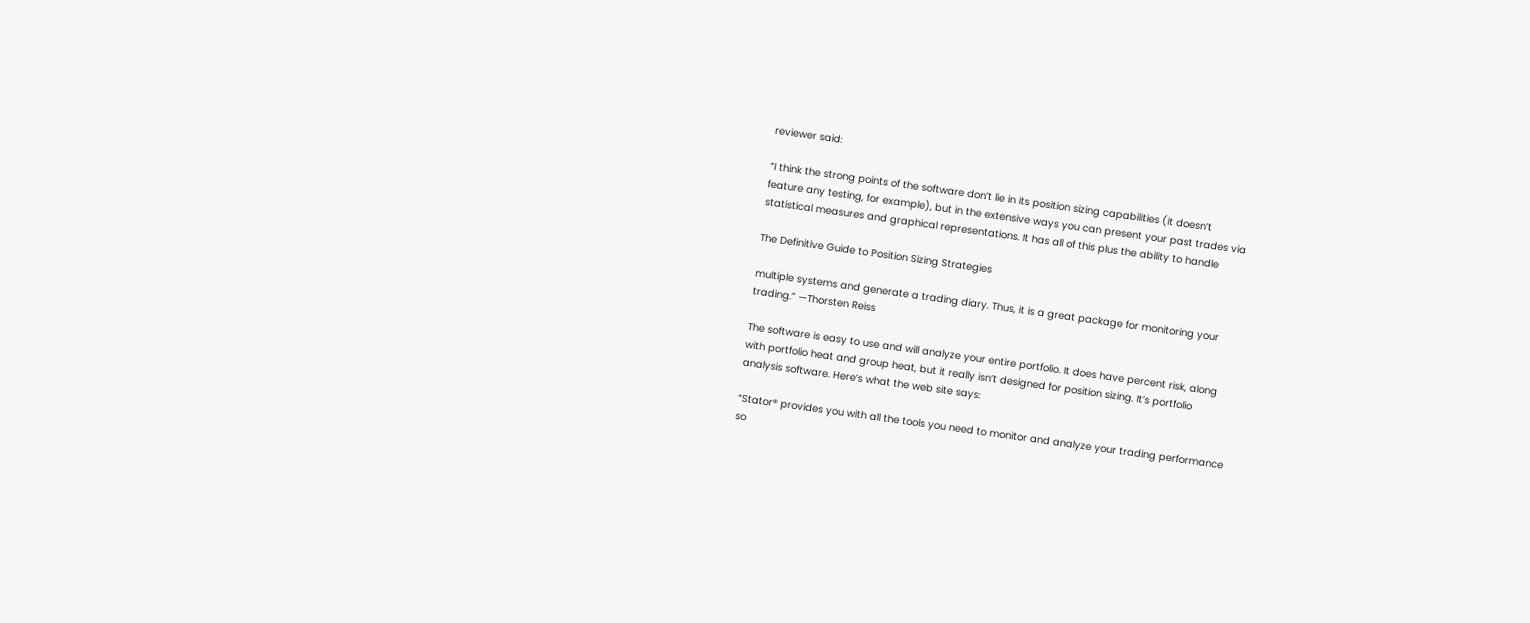reviewer said:

“I think the strong points of the software don’t lie in its position sizing capabilities (it doesn’t
feature any testing, for example), but in the extensive ways you can present your past trades via
statistical measures and graphical representations. It has all of this plus the ability to handle

The Definitive Guide to Position Sizing Strategies

multiple systems and generate a trading diary. Thus, it is a great package for monitoring your
trading.” —Thorsten Reiss

The software is easy to use and will analyze your entire portfolio. It does have percent risk, along
with portfolio heat and group heat, but it really isn’t designed for position sizing. It’s portfolio
analysis software. Here’s what the web site says:

“Stator® provides you with all the tools you need to monitor and analyze your trading performance
so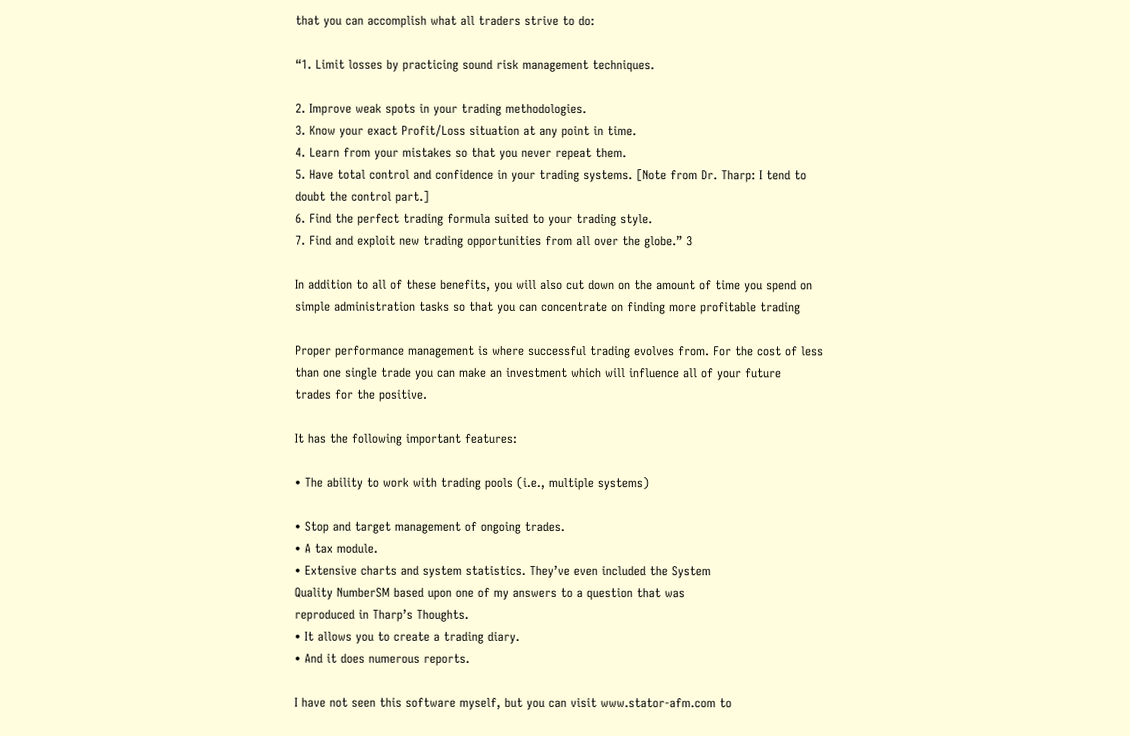that you can accomplish what all traders strive to do:

“1. Limit losses by practicing sound risk management techniques.

2. Improve weak spots in your trading methodologies.
3. Know your exact Profit/Loss situation at any point in time.
4. Learn from your mistakes so that you never repeat them.
5. Have total control and confidence in your trading systems. [Note from Dr. Tharp: I tend to
doubt the control part.]
6. Find the perfect trading formula suited to your trading style.
7. Find and exploit new trading opportunities from all over the globe.” 3

In addition to all of these benefits, you will also cut down on the amount of time you spend on
simple administration tasks so that you can concentrate on finding more profitable trading

Proper performance management is where successful trading evolves from. For the cost of less
than one single trade you can make an investment which will influence all of your future
trades for the positive.

It has the following important features:

• The ability to work with trading pools (i.e., multiple systems)

• Stop and target management of ongoing trades.
• A tax module.
• Extensive charts and system statistics. They’ve even included the System
Quality NumberSM based upon one of my answers to a question that was
reproduced in Tharp’s Thoughts.
• It allows you to create a trading diary.
• And it does numerous reports.

I have not seen this software myself, but you can visit www.stator-afm.com to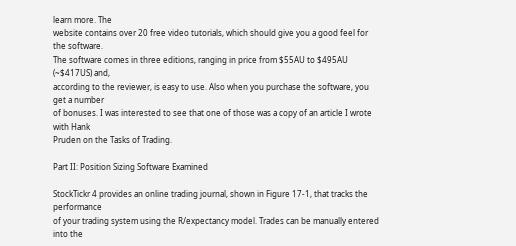learn more. The
website contains over 20 free video tutorials, which should give you a good feel for the software.
The software comes in three editions, ranging in price from $55AU to $495AU (~$417US) and,
according to the reviewer, is easy to use. Also when you purchase the software, you get a number
of bonuses. I was interested to see that one of those was a copy of an article I wrote with Hank
Pruden on the Tasks of Trading.

Part II: Position Sizing Software Examined

StockTickr 4 provides an online trading journal, shown in Figure 17-1, that tracks the performance
of your trading system using the R/expectancy model. Trades can be manually entered into the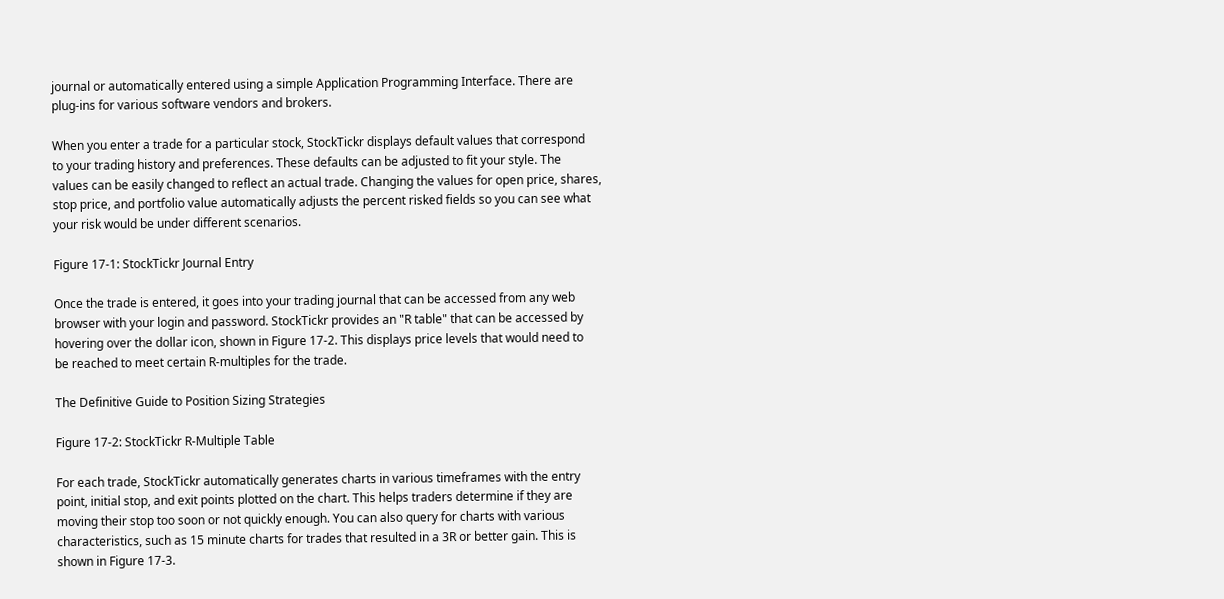journal or automatically entered using a simple Application Programming Interface. There are
plug-ins for various software vendors and brokers.

When you enter a trade for a particular stock, StockTickr displays default values that correspond
to your trading history and preferences. These defaults can be adjusted to fit your style. The
values can be easily changed to reflect an actual trade. Changing the values for open price, shares,
stop price, and portfolio value automatically adjusts the percent risked fields so you can see what
your risk would be under different scenarios.

Figure 17-1: StockTickr Journal Entry

Once the trade is entered, it goes into your trading journal that can be accessed from any web
browser with your login and password. StockTickr provides an "R table" that can be accessed by
hovering over the dollar icon, shown in Figure 17-2. This displays price levels that would need to
be reached to meet certain R-multiples for the trade.

The Definitive Guide to Position Sizing Strategies

Figure 17-2: StockTickr R-Multiple Table

For each trade, StockTickr automatically generates charts in various timeframes with the entry
point, initial stop, and exit points plotted on the chart. This helps traders determine if they are
moving their stop too soon or not quickly enough. You can also query for charts with various
characteristics, such as 15 minute charts for trades that resulted in a 3R or better gain. This is
shown in Figure 17-3.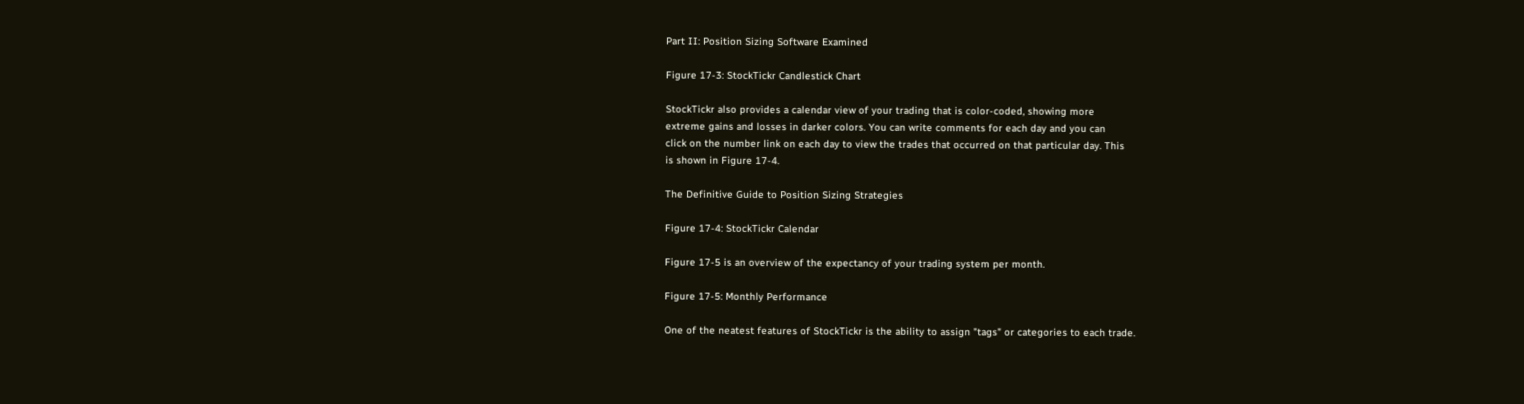Part II: Position Sizing Software Examined

Figure 17-3: StockTickr Candlestick Chart

StockTickr also provides a calendar view of your trading that is color-coded, showing more
extreme gains and losses in darker colors. You can write comments for each day and you can
click on the number link on each day to view the trades that occurred on that particular day. This
is shown in Figure 17-4.

The Definitive Guide to Position Sizing Strategies

Figure 17-4: StockTickr Calendar

Figure 17-5 is an overview of the expectancy of your trading system per month.

Figure 17-5: Monthly Performance

One of the neatest features of StockTickr is the ability to assign "tags" or categories to each trade.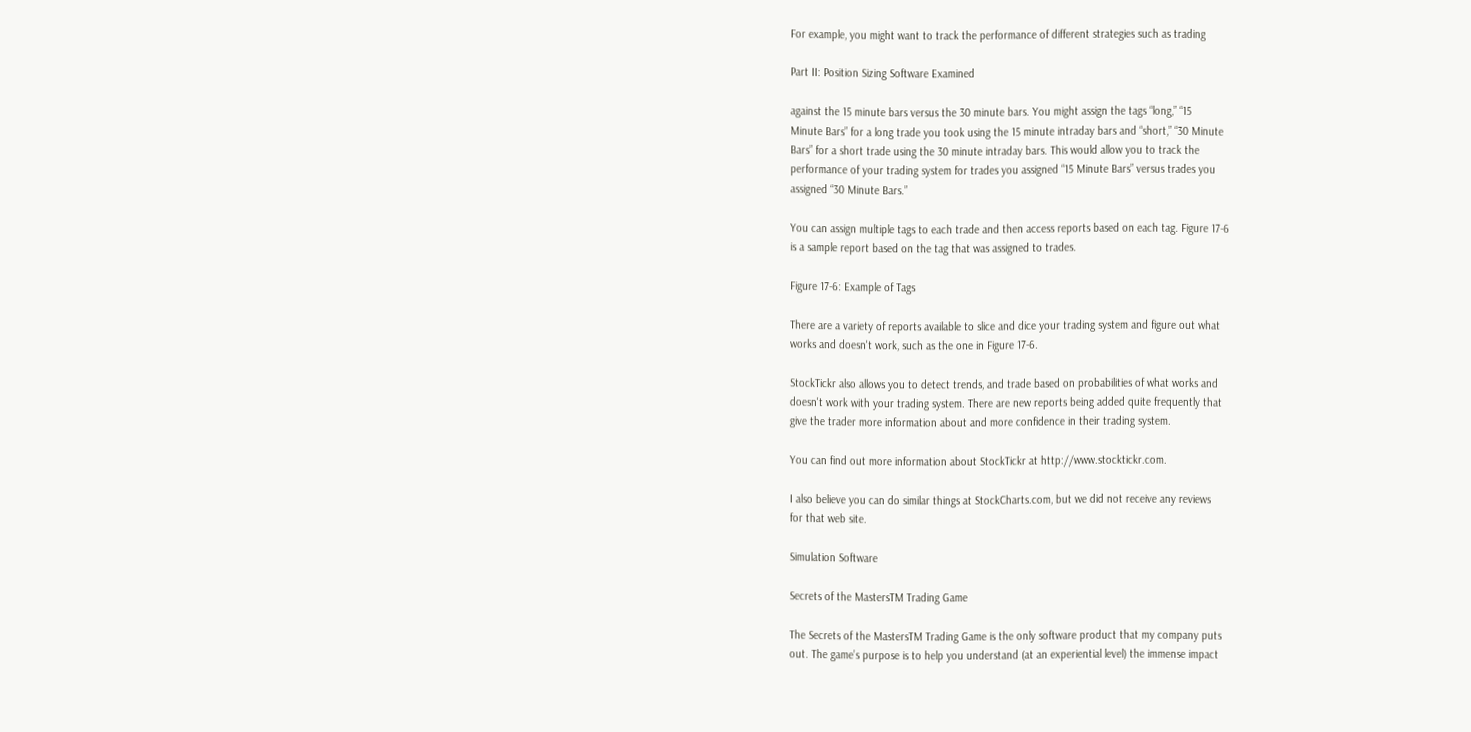For example, you might want to track the performance of different strategies such as trading

Part II: Position Sizing Software Examined

against the 15 minute bars versus the 30 minute bars. You might assign the tags “long,” “15
Minute Bars” for a long trade you took using the 15 minute intraday bars and “short,” “30 Minute
Bars” for a short trade using the 30 minute intraday bars. This would allow you to track the
performance of your trading system for trades you assigned “15 Minute Bars” versus trades you
assigned “30 Minute Bars.”

You can assign multiple tags to each trade and then access reports based on each tag. Figure 17-6
is a sample report based on the tag that was assigned to trades.

Figure 17-6: Example of Tags

There are a variety of reports available to slice and dice your trading system and figure out what
works and doesn't work, such as the one in Figure 17-6.

StockTickr also allows you to detect trends, and trade based on probabilities of what works and
doesn't work with your trading system. There are new reports being added quite frequently that
give the trader more information about and more confidence in their trading system.

You can find out more information about StockTickr at http://www.stocktickr.com.

I also believe you can do similar things at StockCharts.com, but we did not receive any reviews
for that web site.

Simulation Software

Secrets of the MastersTM Trading Game

The Secrets of the MastersTM Trading Game is the only software product that my company puts
out. The game’s purpose is to help you understand (at an experiential level) the immense impact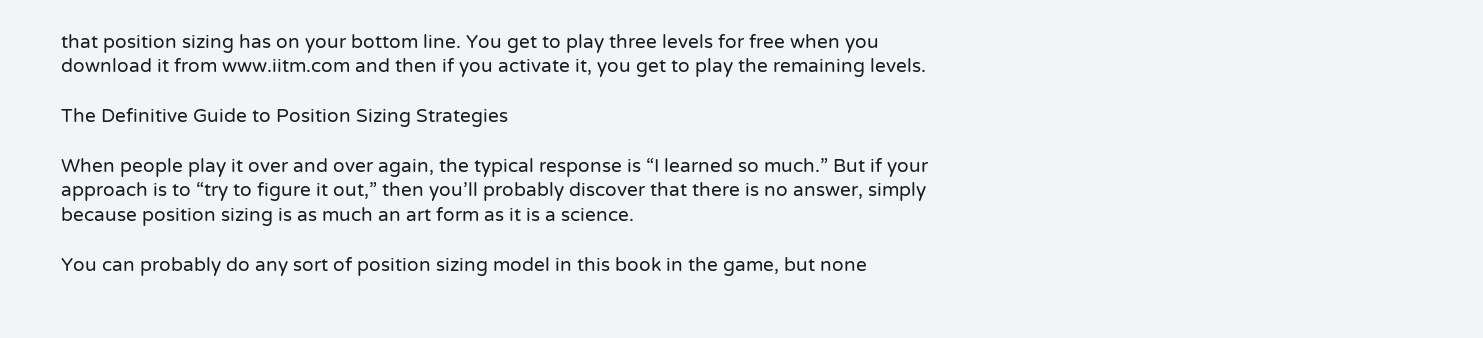that position sizing has on your bottom line. You get to play three levels for free when you
download it from www.iitm.com and then if you activate it, you get to play the remaining levels.

The Definitive Guide to Position Sizing Strategies

When people play it over and over again, the typical response is “I learned so much.” But if your
approach is to “try to figure it out,” then you’ll probably discover that there is no answer, simply
because position sizing is as much an art form as it is a science.

You can probably do any sort of position sizing model in this book in the game, but none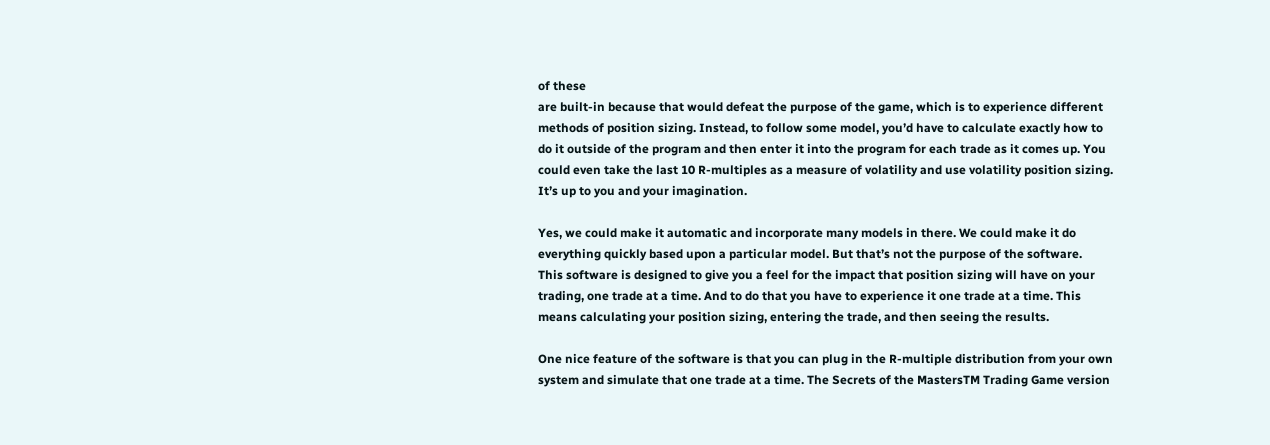of these
are built-in because that would defeat the purpose of the game, which is to experience different
methods of position sizing. Instead, to follow some model, you’d have to calculate exactly how to
do it outside of the program and then enter it into the program for each trade as it comes up. You
could even take the last 10 R-multiples as a measure of volatility and use volatility position sizing.
It’s up to you and your imagination.

Yes, we could make it automatic and incorporate many models in there. We could make it do
everything quickly based upon a particular model. But that’s not the purpose of the software.
This software is designed to give you a feel for the impact that position sizing will have on your
trading, one trade at a time. And to do that you have to experience it one trade at a time. This
means calculating your position sizing, entering the trade, and then seeing the results.

One nice feature of the software is that you can plug in the R-multiple distribution from your own
system and simulate that one trade at a time. The Secrets of the MastersTM Trading Game version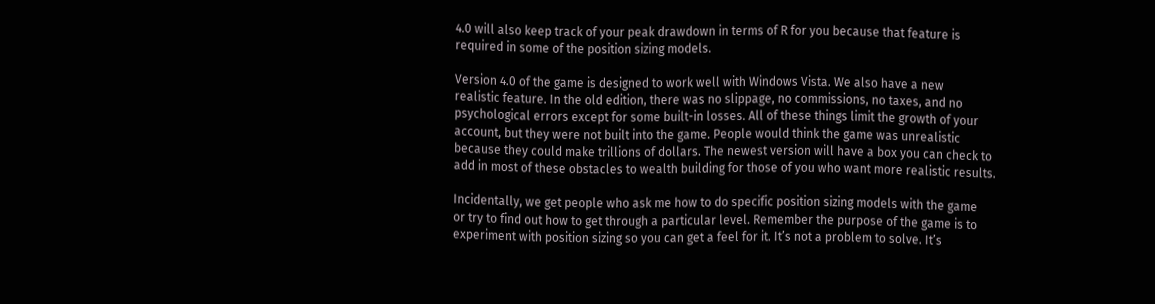4.0 will also keep track of your peak drawdown in terms of R for you because that feature is
required in some of the position sizing models.

Version 4.0 of the game is designed to work well with Windows Vista. We also have a new
realistic feature. In the old edition, there was no slippage, no commissions, no taxes, and no
psychological errors except for some built-in losses. All of these things limit the growth of your
account, but they were not built into the game. People would think the game was unrealistic
because they could make trillions of dollars. The newest version will have a box you can check to
add in most of these obstacles to wealth building for those of you who want more realistic results.

Incidentally, we get people who ask me how to do specific position sizing models with the game
or try to find out how to get through a particular level. Remember the purpose of the game is to
experiment with position sizing so you can get a feel for it. It’s not a problem to solve. It’s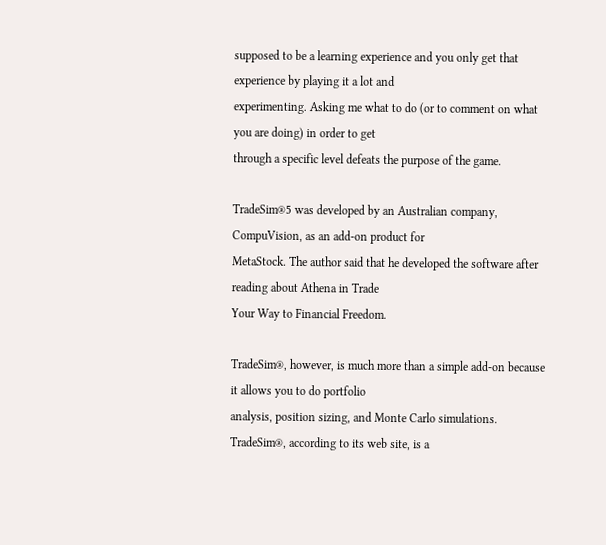supposed to be a learning experience and you only get that experience by playing it a lot and
experimenting. Asking me what to do (or to comment on what you are doing) in order to get
through a specific level defeats the purpose of the game.

TradeSim®5 was developed by an Australian company, CompuVision, as an add-on product for
MetaStock. The author said that he developed the software after reading about Athena in Trade
Your Way to Financial Freedom.

TradeSim®, however, is much more than a simple add-on because it allows you to do portfolio
analysis, position sizing, and Monte Carlo simulations. TradeSim®, according to its web site, is a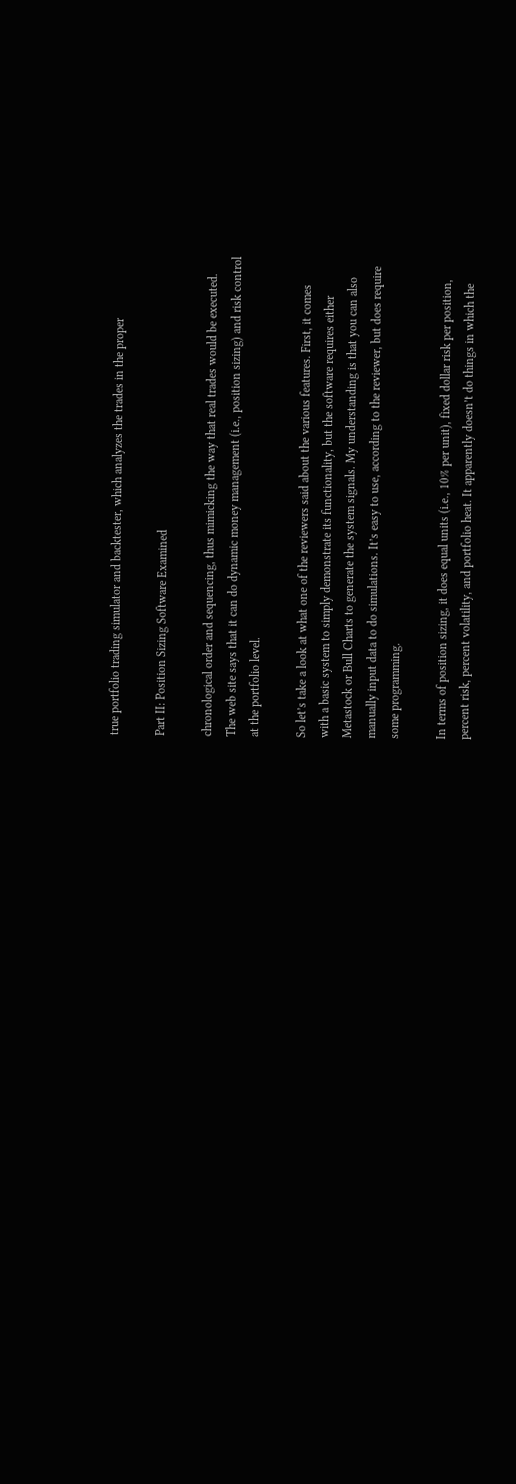true portfolio trading simulator and backtester, which analyzes the trades in the proper

Part II: Position Sizing Software Examined

chronological order and sequencing, thus mimicking the way that real trades would be executed.
The web site says that it can do dynamic money management (i.e., position sizing) and risk control
at the portfolio level.

So let’s take a look at what one of the reviewers said about the various features. First, it comes
with a basic system to simply demonstrate its functionality, but the software requires either
Metastock or Bull Charts to generate the system signals. My understanding is that you can also
manually input data to do simulations. It’s easy to use, according to the reviewer, but does require
some programming.

In terms of position sizing, it does equal units (i.e., 10% per unit), fixed dollar risk per position,
percent risk, percent volatility, and portfolio heat. It apparently doesn’t do things in which the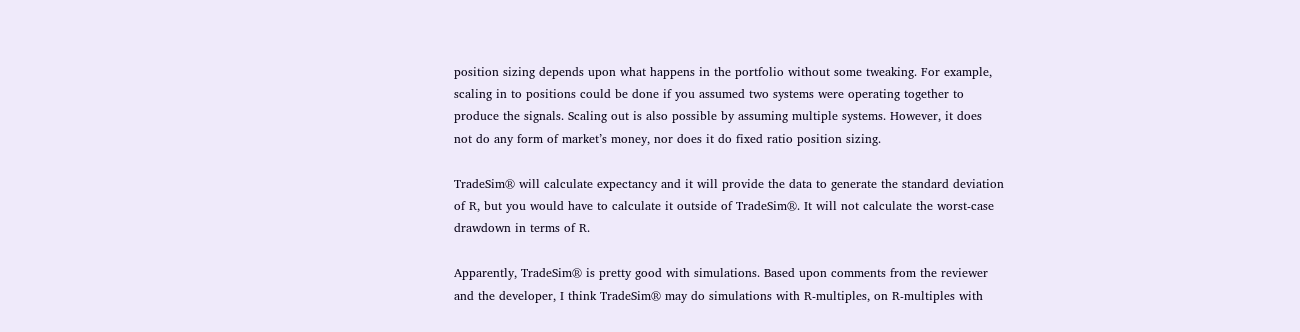position sizing depends upon what happens in the portfolio without some tweaking. For example,
scaling in to positions could be done if you assumed two systems were operating together to
produce the signals. Scaling out is also possible by assuming multiple systems. However, it does
not do any form of market’s money, nor does it do fixed ratio position sizing.

TradeSim® will calculate expectancy and it will provide the data to generate the standard deviation
of R, but you would have to calculate it outside of TradeSim®. It will not calculate the worst-case
drawdown in terms of R.

Apparently, TradeSim® is pretty good with simulations. Based upon comments from the reviewer
and the developer, I think TradeSim® may do simulations with R-multiples, on R-multiples with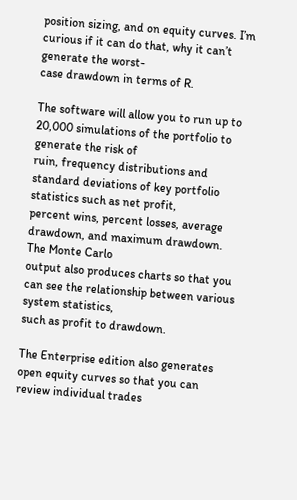position sizing, and on equity curves. I’m curious if it can do that, why it can’t generate the worst-
case drawdown in terms of R.

The software will allow you to run up to 20,000 simulations of the portfolio to generate the risk of
ruin, frequency distributions and standard deviations of key portfolio statistics such as net profit,
percent wins, percent losses, average drawdown, and maximum drawdown. The Monte Carlo
output also produces charts so that you can see the relationship between various system statistics,
such as profit to drawdown.

The Enterprise edition also generates open equity curves so that you can review individual trades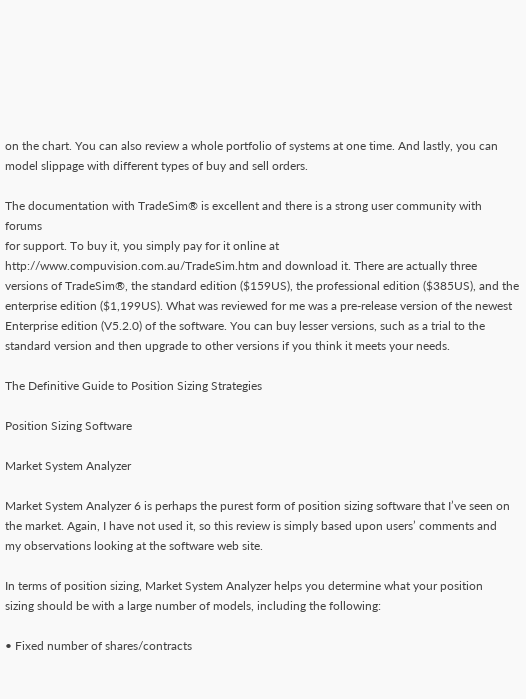on the chart. You can also review a whole portfolio of systems at one time. And lastly, you can
model slippage with different types of buy and sell orders.

The documentation with TradeSim® is excellent and there is a strong user community with forums
for support. To buy it, you simply pay for it online at
http://www.compuvision.com.au/TradeSim.htm and download it. There are actually three
versions of TradeSim®, the standard edition ($159US), the professional edition ($385US), and the
enterprise edition ($1,199US). What was reviewed for me was a pre-release version of the newest
Enterprise edition (V5.2.0) of the software. You can buy lesser versions, such as a trial to the
standard version and then upgrade to other versions if you think it meets your needs.

The Definitive Guide to Position Sizing Strategies

Position Sizing Software

Market System Analyzer

Market System Analyzer 6 is perhaps the purest form of position sizing software that I’ve seen on
the market. Again, I have not used it, so this review is simply based upon users’ comments and
my observations looking at the software web site.

In terms of position sizing, Market System Analyzer helps you determine what your position
sizing should be with a large number of models, including the following:

• Fixed number of shares/contracts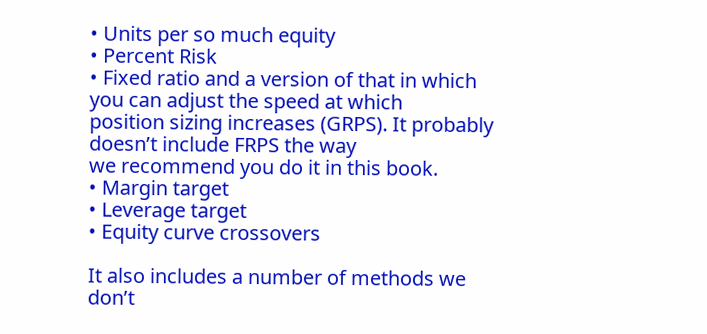• Units per so much equity
• Percent Risk
• Fixed ratio and a version of that in which you can adjust the speed at which
position sizing increases (GRPS). It probably doesn’t include FRPS the way
we recommend you do it in this book.
• Margin target
• Leverage target
• Equity curve crossovers

It also includes a number of methods we don’t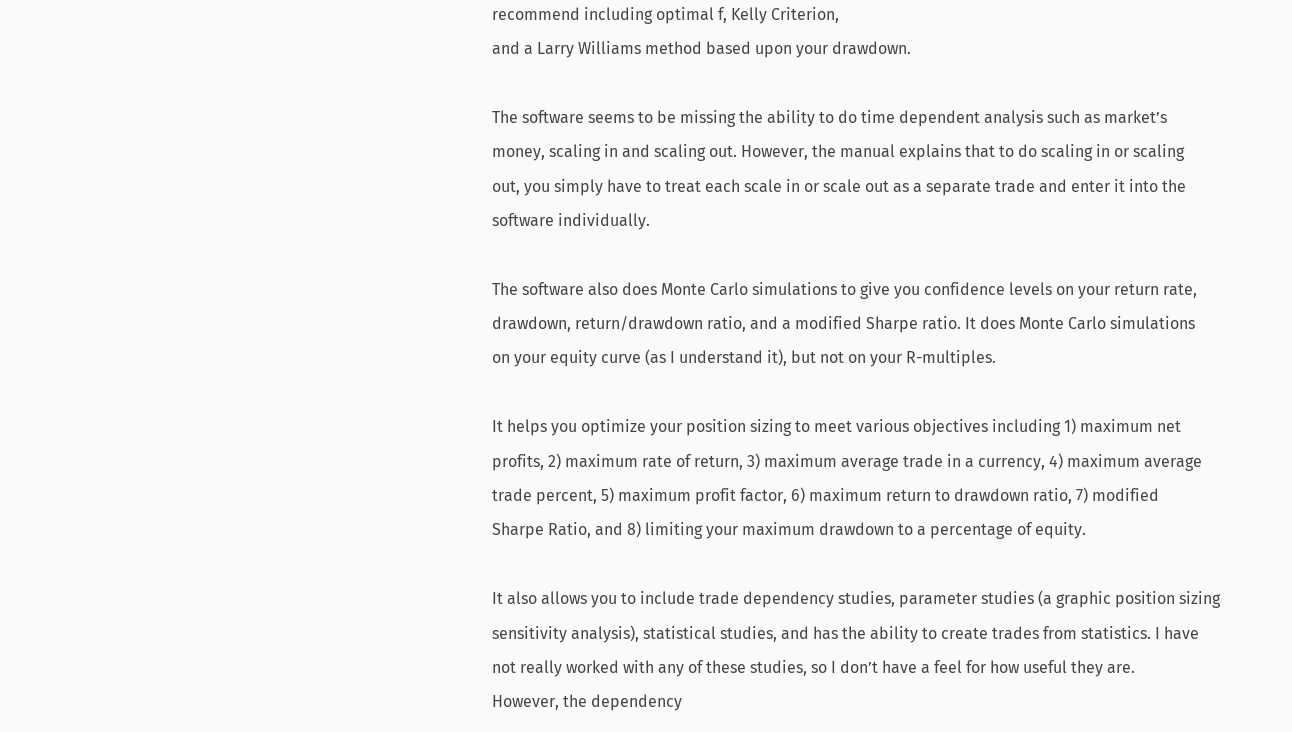recommend including optimal f, Kelly Criterion,
and a Larry Williams method based upon your drawdown.

The software seems to be missing the ability to do time dependent analysis such as market’s
money, scaling in and scaling out. However, the manual explains that to do scaling in or scaling
out, you simply have to treat each scale in or scale out as a separate trade and enter it into the
software individually.

The software also does Monte Carlo simulations to give you confidence levels on your return rate,
drawdown, return/drawdown ratio, and a modified Sharpe ratio. It does Monte Carlo simulations
on your equity curve (as I understand it), but not on your R-multiples.

It helps you optimize your position sizing to meet various objectives including 1) maximum net
profits, 2) maximum rate of return, 3) maximum average trade in a currency, 4) maximum average
trade percent, 5) maximum profit factor, 6) maximum return to drawdown ratio, 7) modified
Sharpe Ratio, and 8) limiting your maximum drawdown to a percentage of equity.

It also allows you to include trade dependency studies, parameter studies (a graphic position sizing
sensitivity analysis), statistical studies, and has the ability to create trades from statistics. I have
not really worked with any of these studies, so I don’t have a feel for how useful they are.
However, the dependency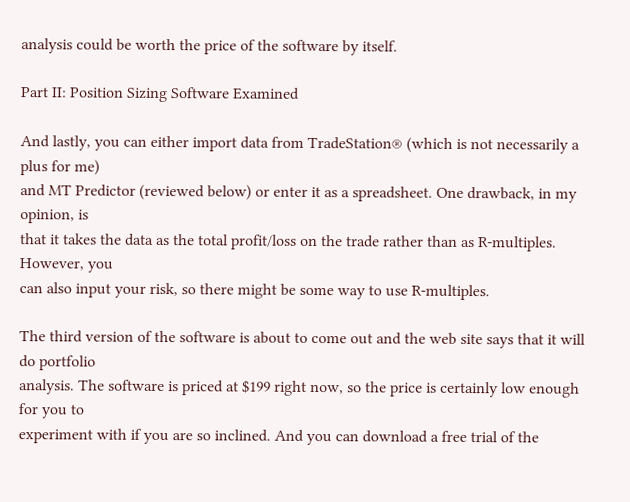analysis could be worth the price of the software by itself.

Part II: Position Sizing Software Examined

And lastly, you can either import data from TradeStation® (which is not necessarily a plus for me)
and MT Predictor (reviewed below) or enter it as a spreadsheet. One drawback, in my opinion, is
that it takes the data as the total profit/loss on the trade rather than as R-multiples. However, you
can also input your risk, so there might be some way to use R-multiples.

The third version of the software is about to come out and the web site says that it will do portfolio
analysis. The software is priced at $199 right now, so the price is certainly low enough for you to
experiment with if you are so inclined. And you can download a free trial of the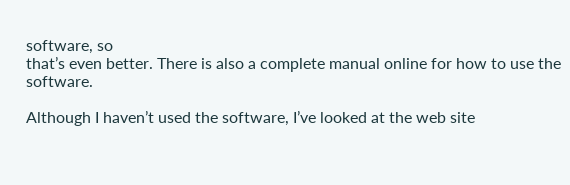software, so
that’s even better. There is also a complete manual online for how to use the software.

Although I haven’t used the software, I’ve looked at the web site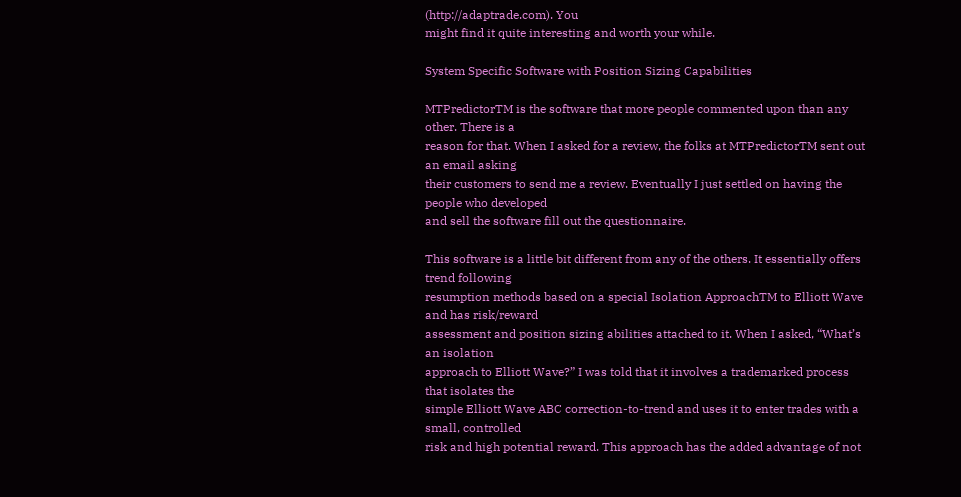(http://adaptrade.com). You
might find it quite interesting and worth your while.

System Specific Software with Position Sizing Capabilities

MTPredictorTM is the software that more people commented upon than any other. There is a
reason for that. When I asked for a review, the folks at MTPredictorTM sent out an email asking
their customers to send me a review. Eventually I just settled on having the people who developed
and sell the software fill out the questionnaire.

This software is a little bit different from any of the others. It essentially offers trend following
resumption methods based on a special Isolation ApproachTM to Elliott Wave and has risk/reward
assessment and position sizing abilities attached to it. When I asked, “What’s an isolation
approach to Elliott Wave?” I was told that it involves a trademarked process that isolates the
simple Elliott Wave ABC correction-to-trend and uses it to enter trades with a small, controlled
risk and high potential reward. This approach has the added advantage of not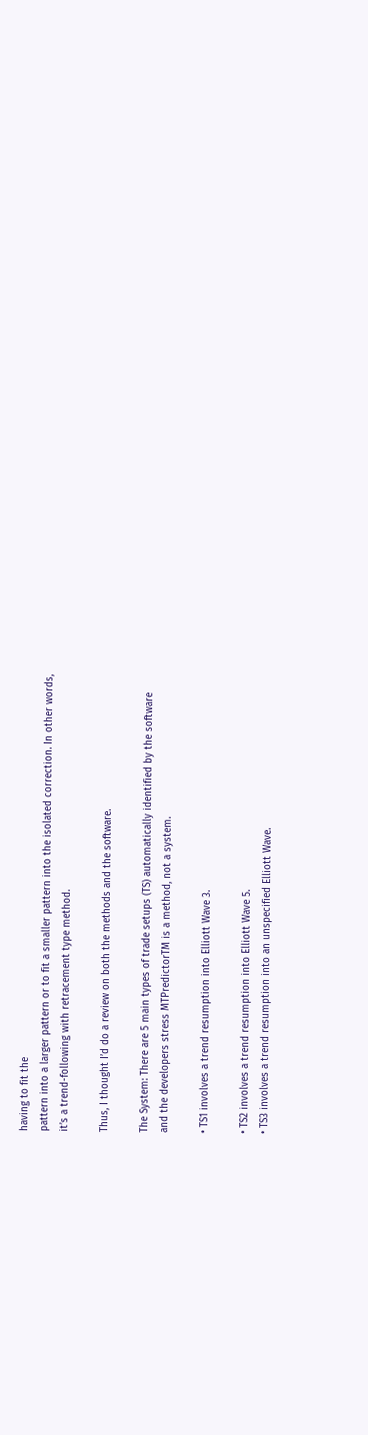having to fit the
pattern into a larger pattern or to fit a smaller pattern into the isolated correction. In other words,
it’s a trend-following with retracement type method.

Thus, I thought I’d do a review on both the methods and the software.

The System: There are 5 main types of trade setups (TS) automatically identified by the software
and the developers stress MTPredictorTM is a method, not a system.

• TS1 involves a trend resumption into Elliott Wave 3.

• TS2 involves a trend resumption into Elliott Wave 5.
• TS3 involves a trend resumption into an unspecified Elliott Wave.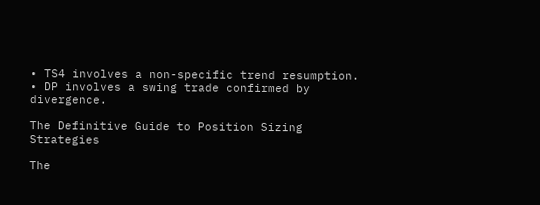• TS4 involves a non-specific trend resumption.
• DP involves a swing trade confirmed by divergence.

The Definitive Guide to Position Sizing Strategies

The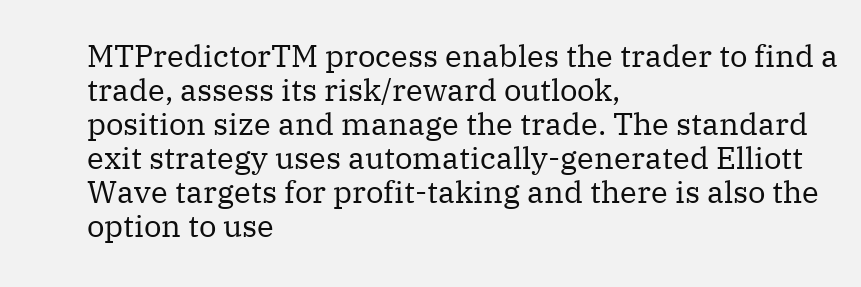MTPredictorTM process enables the trader to find a trade, assess its risk/reward outlook,
position size and manage the trade. The standard exit strategy uses automatically-generated Elliott
Wave targets for profit-taking and there is also the option to use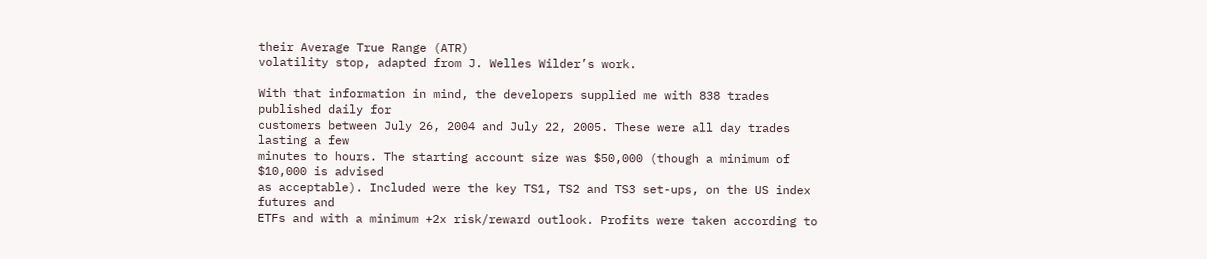their Average True Range (ATR)
volatility stop, adapted from J. Welles Wilder’s work.

With that information in mind, the developers supplied me with 838 trades published daily for
customers between July 26, 2004 and July 22, 2005. These were all day trades lasting a few
minutes to hours. The starting account size was $50,000 (though a minimum of $10,000 is advised
as acceptable). Included were the key TS1, TS2 and TS3 set-ups, on the US index futures and
ETFs and with a minimum +2x risk/reward outlook. Profits were taken according to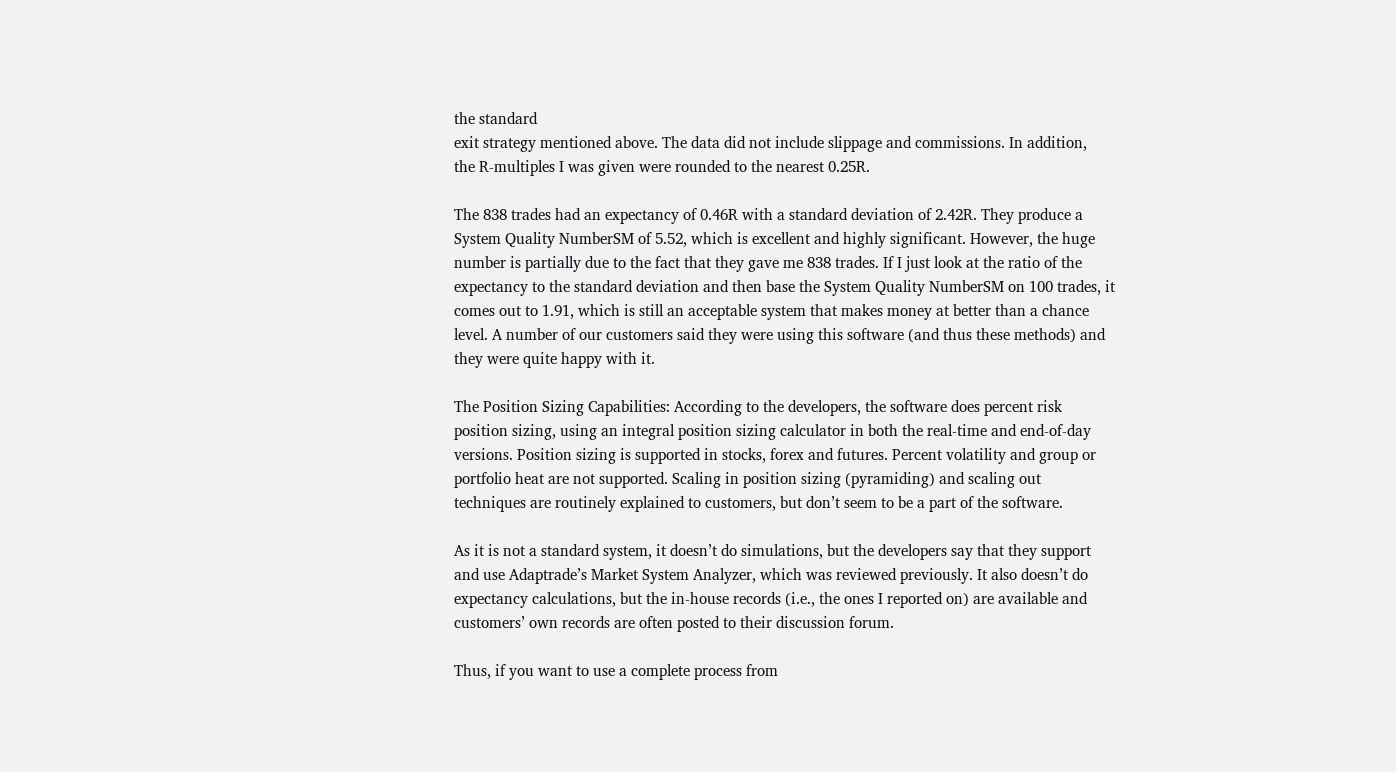the standard
exit strategy mentioned above. The data did not include slippage and commissions. In addition,
the R-multiples I was given were rounded to the nearest 0.25R.

The 838 trades had an expectancy of 0.46R with a standard deviation of 2.42R. They produce a
System Quality NumberSM of 5.52, which is excellent and highly significant. However, the huge
number is partially due to the fact that they gave me 838 trades. If I just look at the ratio of the
expectancy to the standard deviation and then base the System Quality NumberSM on 100 trades, it
comes out to 1.91, which is still an acceptable system that makes money at better than a chance
level. A number of our customers said they were using this software (and thus these methods) and
they were quite happy with it.

The Position Sizing Capabilities: According to the developers, the software does percent risk
position sizing, using an integral position sizing calculator in both the real-time and end-of-day
versions. Position sizing is supported in stocks, forex and futures. Percent volatility and group or
portfolio heat are not supported. Scaling in position sizing (pyramiding) and scaling out
techniques are routinely explained to customers, but don’t seem to be a part of the software.

As it is not a standard system, it doesn’t do simulations, but the developers say that they support
and use Adaptrade’s Market System Analyzer, which was reviewed previously. It also doesn’t do
expectancy calculations, but the in-house records (i.e., the ones I reported on) are available and
customers’ own records are often posted to their discussion forum.

Thus, if you want to use a complete process from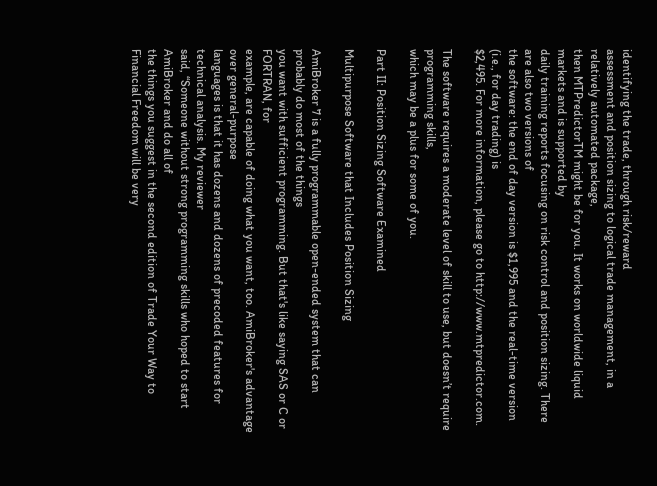identifying the trade, through risk/reward
assessment and position sizing to logical trade management, in a relatively automated package,
then MTPredictorTM might be for you. It works on worldwide liquid markets and is supported by
daily training reports focusing on risk control and position sizing. There are also two versions of
the software: the end of day version is $1,995 and the real-time version (i.e., for day trading) is
$2,495. For more information, please go to http://www.mtpredictor.com.

The software requires a moderate level of skill to use, but doesn’t require programming skills,
which may be a plus for some of you.

Part II: Position Sizing Software Examined

Multipurpose Software that Includes Position Sizing

AmiBroker 7 is a fully programmable open-ended system that can probably do most of the things
you want with sufficient programming. But that's like saying SAS or C or FORTRAN, for
example, are capable of doing what you want, too. AmiBroker's advantage over general-purpose
languages is that it has dozens and dozens of precoded features for technical analysis. My reviewer
said, “Someone without strong programming skills who hoped to start AmiBroker and do all of
the things you suggest in the second edition of Trade Your Way to Financial Freedom will be very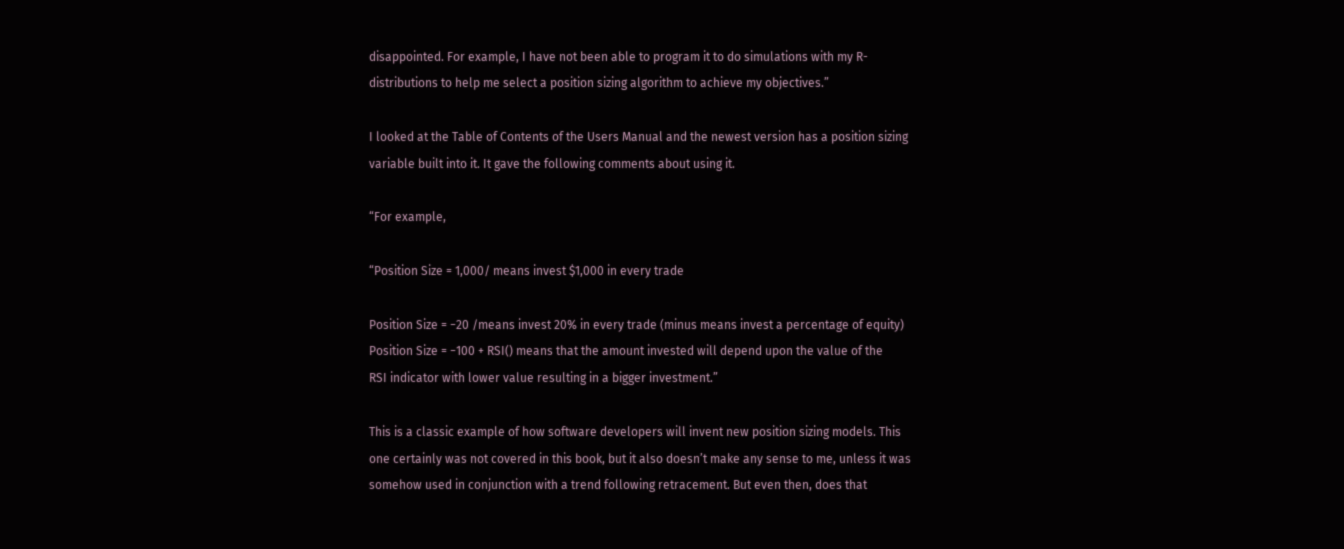disappointed. For example, I have not been able to program it to do simulations with my R-
distributions to help me select a position sizing algorithm to achieve my objectives.”

I looked at the Table of Contents of the Users Manual and the newest version has a position sizing
variable built into it. It gave the following comments about using it.

“For example,

“Position Size = 1,000/ means invest $1,000 in every trade

Position Size = −20 /means invest 20% in every trade (minus means invest a percentage of equity)
Position Size = −100 + RSI() means that the amount invested will depend upon the value of the
RSI indicator with lower value resulting in a bigger investment.”

This is a classic example of how software developers will invent new position sizing models. This
one certainly was not covered in this book, but it also doesn’t make any sense to me, unless it was
somehow used in conjunction with a trend following retracement. But even then, does that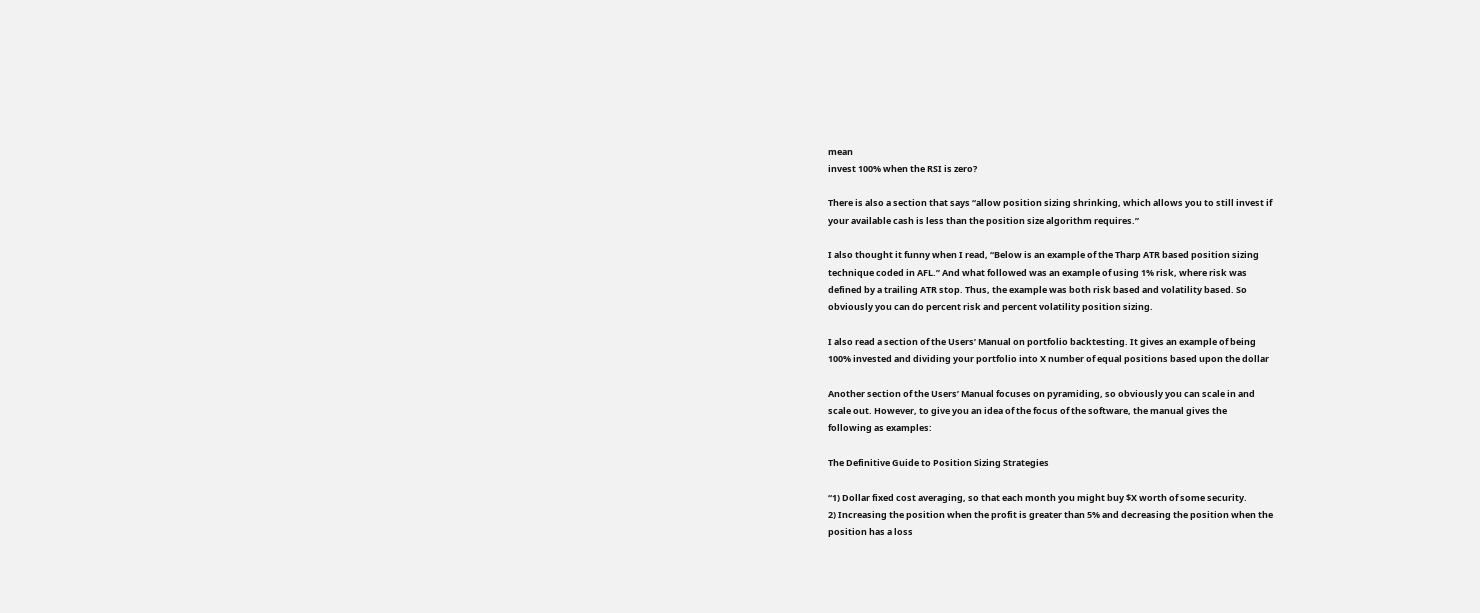mean
invest 100% when the RSI is zero?

There is also a section that says “allow position sizing shrinking, which allows you to still invest if
your available cash is less than the position size algorithm requires.”

I also thought it funny when I read, “Below is an example of the Tharp ATR based position sizing
technique coded in AFL.” And what followed was an example of using 1% risk, where risk was
defined by a trailing ATR stop. Thus, the example was both risk based and volatility based. So
obviously you can do percent risk and percent volatility position sizing.

I also read a section of the Users’ Manual on portfolio backtesting. It gives an example of being
100% invested and dividing your portfolio into X number of equal positions based upon the dollar

Another section of the Users’ Manual focuses on pyramiding, so obviously you can scale in and
scale out. However, to give you an idea of the focus of the software, the manual gives the
following as examples:

The Definitive Guide to Position Sizing Strategies

“1) Dollar fixed cost averaging, so that each month you might buy $X worth of some security.
2) Increasing the position when the profit is greater than 5% and decreasing the position when the
position has a loss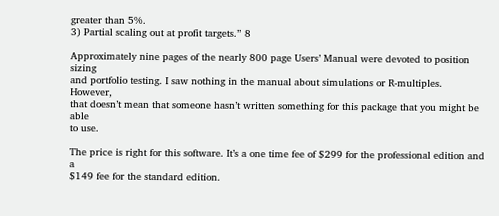greater than 5%.
3) Partial scaling out at profit targets.” 8

Approximately nine pages of the nearly 800 page Users’ Manual were devoted to position sizing
and portfolio testing. I saw nothing in the manual about simulations or R-multiples. However,
that doesn’t mean that someone hasn’t written something for this package that you might be able
to use.

The price is right for this software. It’s a one time fee of $299 for the professional edition and a
$149 fee for the standard edition.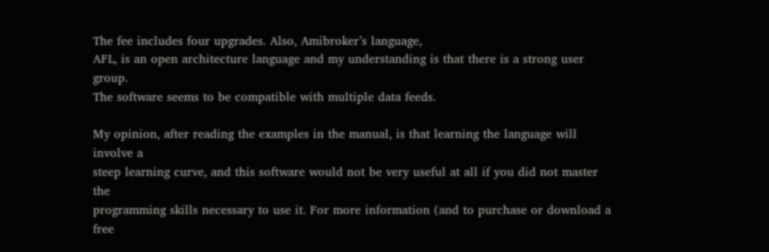The fee includes four upgrades. Also, Amibroker’s language,
AFL, is an open architecture language and my understanding is that there is a strong user group.
The software seems to be compatible with multiple data feeds.

My opinion, after reading the examples in the manual, is that learning the language will involve a
steep learning curve, and this software would not be very useful at all if you did not master the
programming skills necessary to use it. For more information (and to purchase or download a free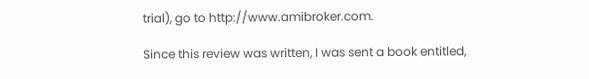trial), go to http://www.amibroker.com.

Since this review was written, I was sent a book entitled,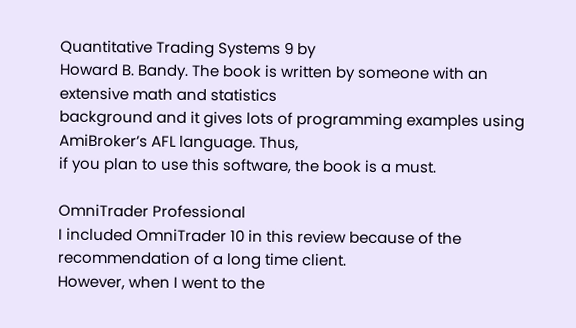Quantitative Trading Systems 9 by
Howard B. Bandy. The book is written by someone with an extensive math and statistics
background and it gives lots of programming examples using AmiBroker’s AFL language. Thus,
if you plan to use this software, the book is a must.

OmniTrader Professional
I included OmniTrader 10 in this review because of the recommendation of a long time client.
However, when I went to the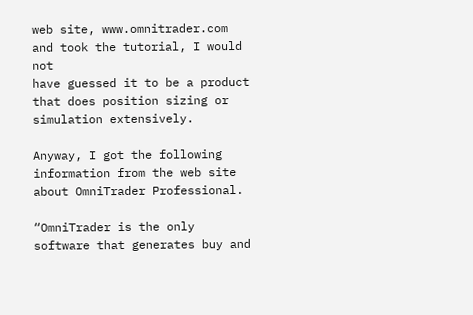web site, www.omnitrader.com and took the tutorial, I would not
have guessed it to be a product that does position sizing or simulation extensively.

Anyway, I got the following information from the web site about OmniTrader Professional.

“OmniTrader is the only software that generates buy and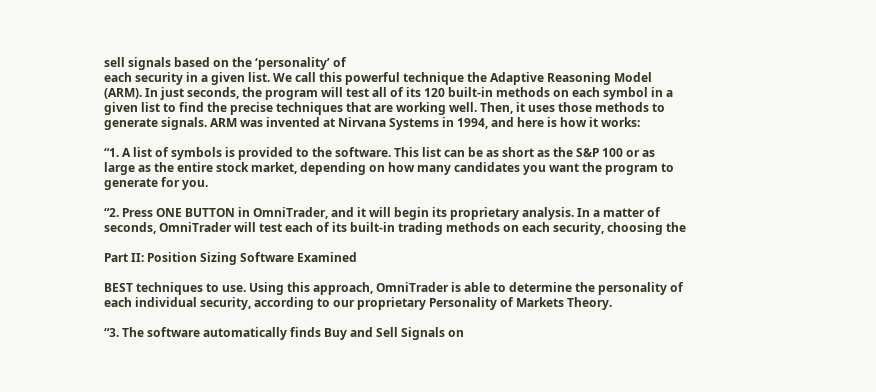sell signals based on the ‘personality’ of
each security in a given list. We call this powerful technique the Adaptive Reasoning Model
(ARM). In just seconds, the program will test all of its 120 built-in methods on each symbol in a
given list to find the precise techniques that are working well. Then, it uses those methods to
generate signals. ARM was invented at Nirvana Systems in 1994, and here is how it works:

“1. A list of symbols is provided to the software. This list can be as short as the S&P 100 or as
large as the entire stock market, depending on how many candidates you want the program to
generate for you.

“2. Press ONE BUTTON in OmniTrader, and it will begin its proprietary analysis. In a matter of
seconds, OmniTrader will test each of its built-in trading methods on each security, choosing the

Part II: Position Sizing Software Examined

BEST techniques to use. Using this approach, OmniTrader is able to determine the personality of
each individual security, according to our proprietary Personality of Markets Theory.

“3. The software automatically finds Buy and Sell Signals on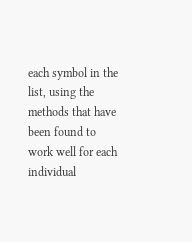each symbol in the list, using the
methods that have been found to work well for each individual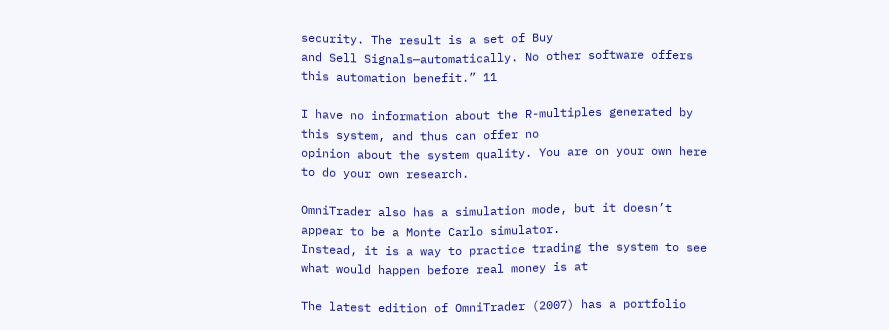security. The result is a set of Buy
and Sell Signals—automatically. No other software offers this automation benefit.” 11

I have no information about the R-multiples generated by this system, and thus can offer no
opinion about the system quality. You are on your own here to do your own research.

OmniTrader also has a simulation mode, but it doesn’t appear to be a Monte Carlo simulator.
Instead, it is a way to practice trading the system to see what would happen before real money is at

The latest edition of OmniTrader (2007) has a portfolio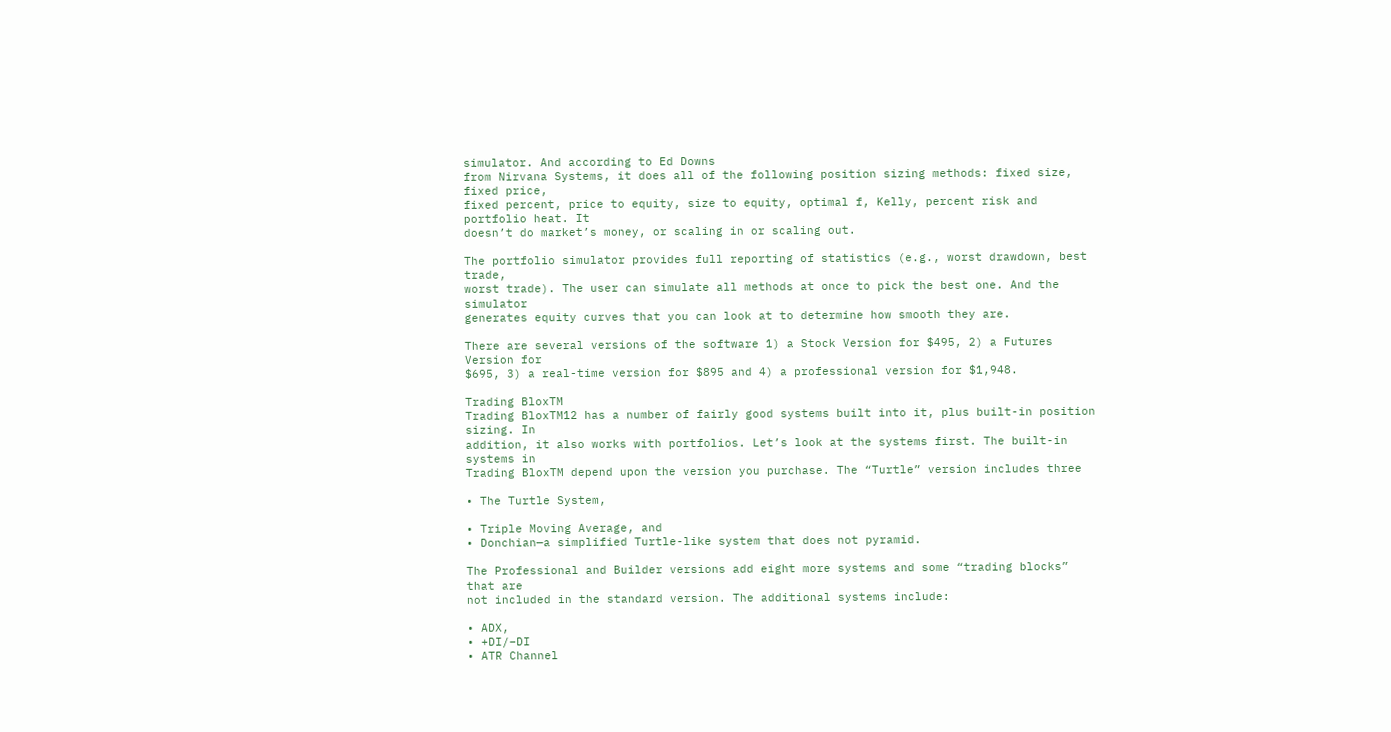simulator. And according to Ed Downs
from Nirvana Systems, it does all of the following position sizing methods: fixed size, fixed price,
fixed percent, price to equity, size to equity, optimal f, Kelly, percent risk and portfolio heat. It
doesn’t do market’s money, or scaling in or scaling out.

The portfolio simulator provides full reporting of statistics (e.g., worst drawdown, best trade,
worst trade). The user can simulate all methods at once to pick the best one. And the simulator
generates equity curves that you can look at to determine how smooth they are.

There are several versions of the software 1) a Stock Version for $495, 2) a Futures Version for
$695, 3) a real-time version for $895 and 4) a professional version for $1,948.

Trading BloxTM
Trading BloxTM12 has a number of fairly good systems built into it, plus built-in position sizing. In
addition, it also works with portfolios. Let’s look at the systems first. The built-in systems in
Trading BloxTM depend upon the version you purchase. The “Turtle” version includes three

• The Turtle System,

• Triple Moving Average, and
• Donchian—a simplified Turtle-like system that does not pyramid.

The Professional and Builder versions add eight more systems and some “trading blocks” that are
not included in the standard version. The additional systems include:

• ADX,
• +DI/−DI
• ATR Channel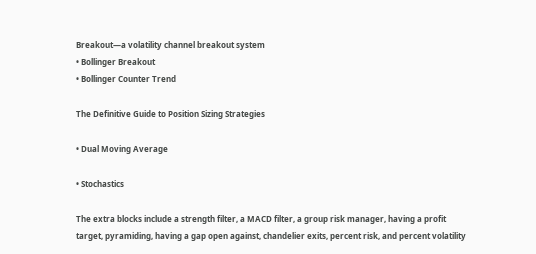Breakout—a volatility channel breakout system
• Bollinger Breakout
• Bollinger Counter Trend

The Definitive Guide to Position Sizing Strategies

• Dual Moving Average

• Stochastics

The extra blocks include a strength filter, a MACD filter, a group risk manager, having a profit
target, pyramiding, having a gap open against, chandelier exits, percent risk, and percent volatility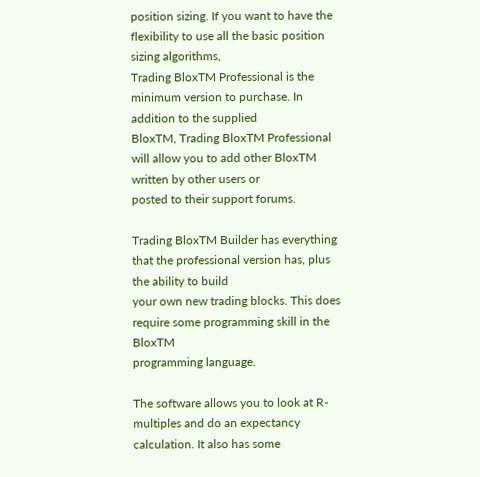position sizing. If you want to have the flexibility to use all the basic position sizing algorithms,
Trading BloxTM Professional is the minimum version to purchase. In addition to the supplied
BloxTM, Trading BloxTM Professional will allow you to add other BloxTM written by other users or
posted to their support forums.

Trading BloxTM Builder has everything that the professional version has, plus the ability to build
your own new trading blocks. This does require some programming skill in the BloxTM
programming language.

The software allows you to look at R-multiples and do an expectancy calculation. It also has some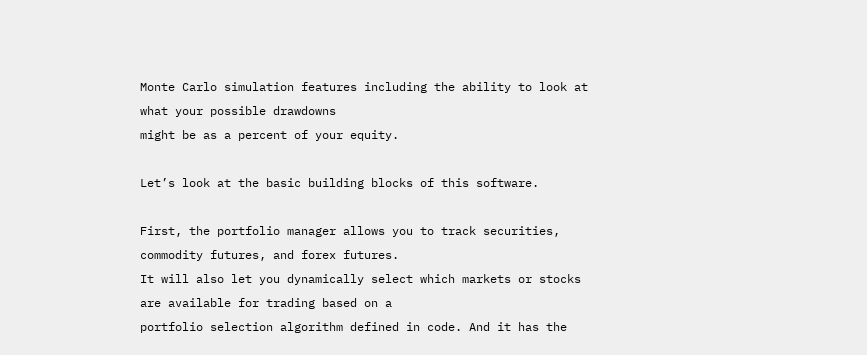Monte Carlo simulation features including the ability to look at what your possible drawdowns
might be as a percent of your equity.

Let’s look at the basic building blocks of this software.

First, the portfolio manager allows you to track securities, commodity futures, and forex futures.
It will also let you dynamically select which markets or stocks are available for trading based on a
portfolio selection algorithm defined in code. And it has the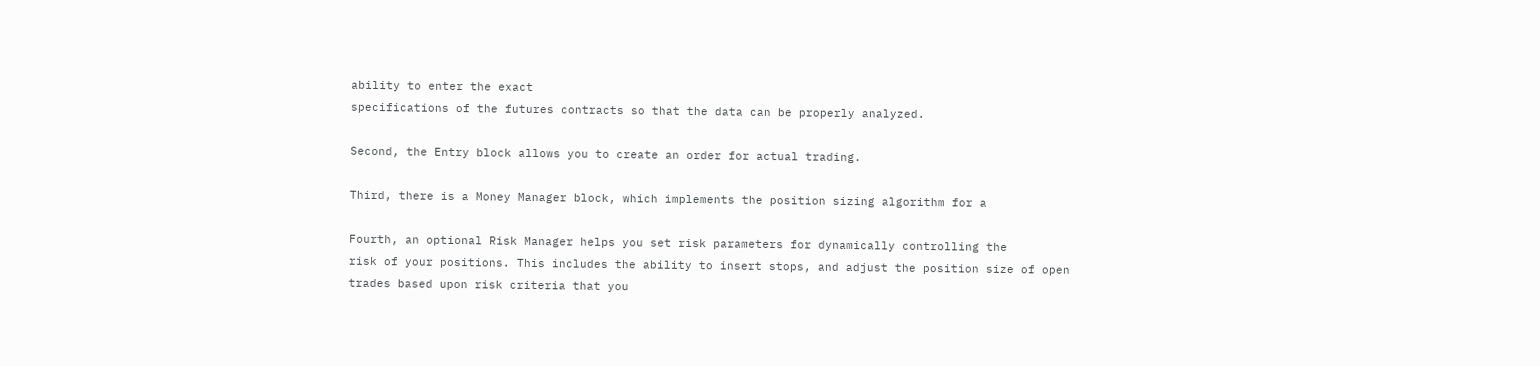ability to enter the exact
specifications of the futures contracts so that the data can be properly analyzed.

Second, the Entry block allows you to create an order for actual trading.

Third, there is a Money Manager block, which implements the position sizing algorithm for a

Fourth, an optional Risk Manager helps you set risk parameters for dynamically controlling the
risk of your positions. This includes the ability to insert stops, and adjust the position size of open
trades based upon risk criteria that you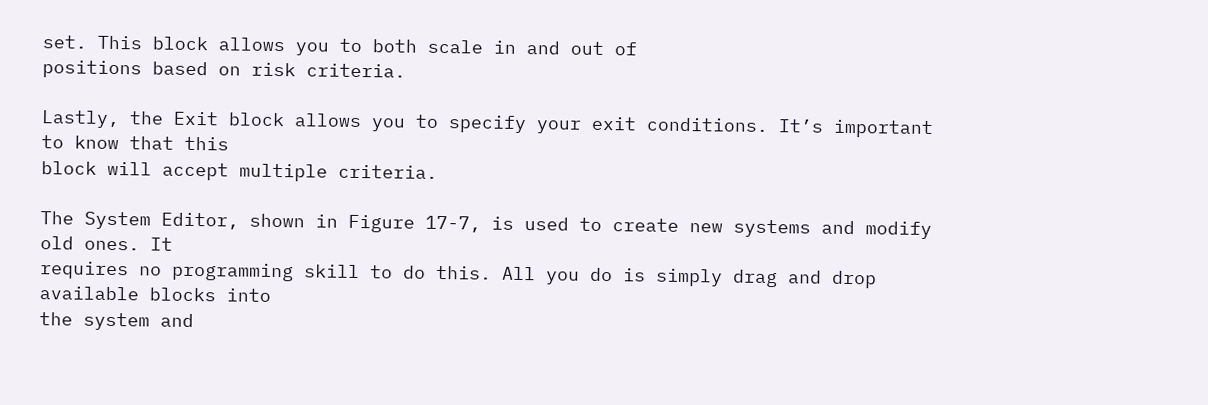set. This block allows you to both scale in and out of
positions based on risk criteria.

Lastly, the Exit block allows you to specify your exit conditions. It’s important to know that this
block will accept multiple criteria.

The System Editor, shown in Figure 17-7, is used to create new systems and modify old ones. It
requires no programming skill to do this. All you do is simply drag and drop available blocks into
the system and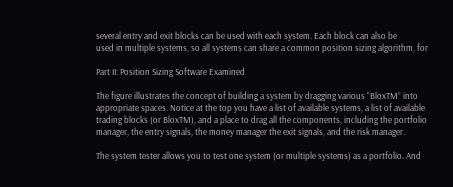several entry and exit blocks can be used with each system. Each block can also be
used in multiple systems, so all systems can share a common position sizing algorithm, for

Part II: Position Sizing Software Examined

The figure illustrates the concept of building a system by dragging various “BloxTM” into
appropriate spaces. Notice at the top you have a list of available systems, a list of available
trading blocks (or BloxTM), and a place to drag all the components, including the portfolio
manager, the entry signals, the money manager the exit signals, and the risk manager.

The system tester allows you to test one system (or multiple systems) as a portfolio. And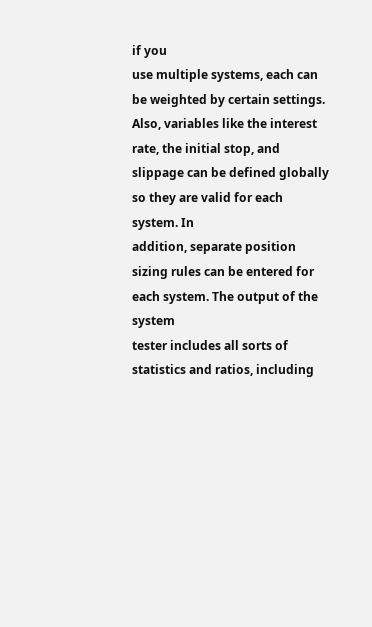if you
use multiple systems, each can be weighted by certain settings. Also, variables like the interest
rate, the initial stop, and slippage can be defined globally so they are valid for each system. In
addition, separate position sizing rules can be entered for each system. The output of the system
tester includes all sorts of statistics and ratios, including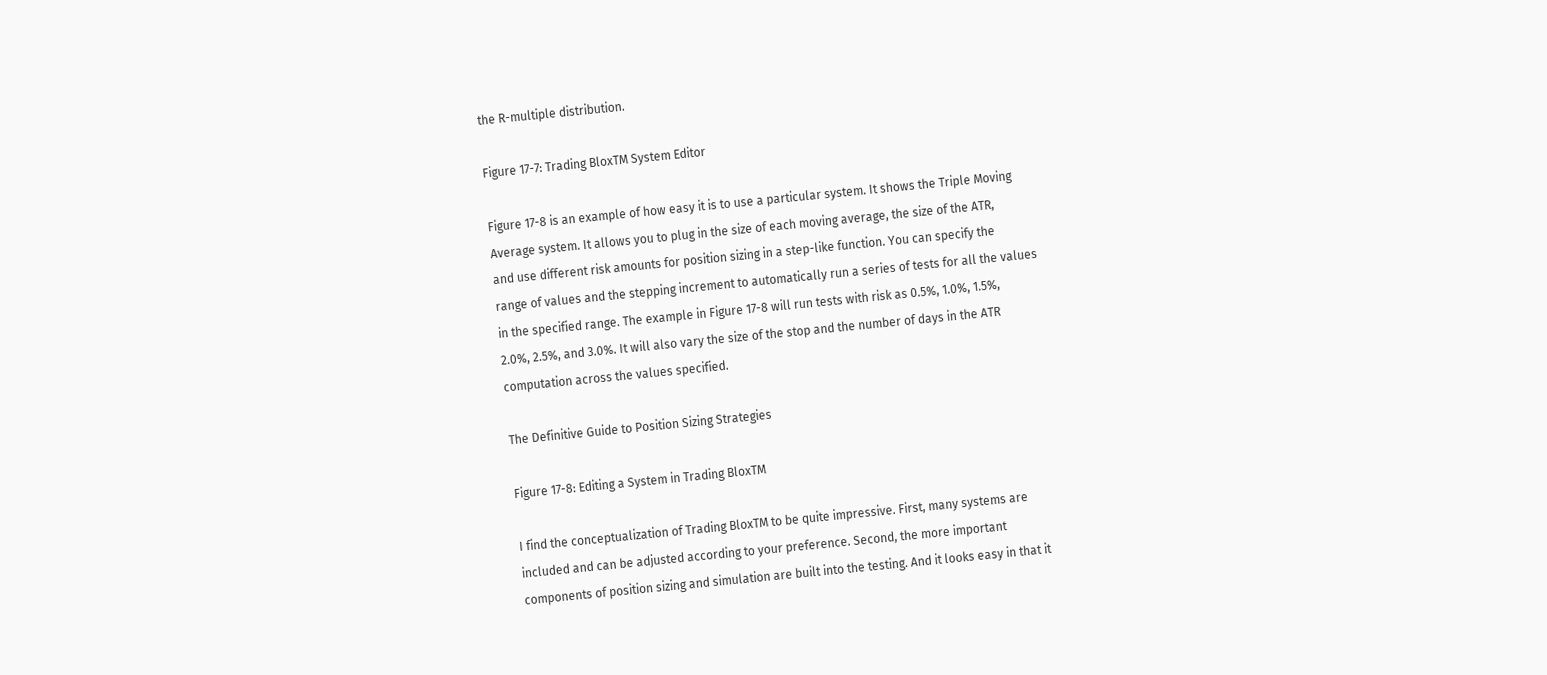the R-multiple distribution.

Figure 17-7: Trading BloxTM System Editor

Figure 17-8 is an example of how easy it is to use a particular system. It shows the Triple Moving
Average system. It allows you to plug in the size of each moving average, the size of the ATR,
and use different risk amounts for position sizing in a step-like function. You can specify the
range of values and the stepping increment to automatically run a series of tests for all the values
in the specified range. The example in Figure 17-8 will run tests with risk as 0.5%, 1.0%, 1.5%,
2.0%, 2.5%, and 3.0%. It will also vary the size of the stop and the number of days in the ATR
computation across the values specified.

The Definitive Guide to Position Sizing Strategies

Figure 17-8: Editing a System in Trading BloxTM

I find the conceptualization of Trading BloxTM to be quite impressive. First, many systems are
included and can be adjusted according to your preference. Second, the more important
components of position sizing and simulation are built into the testing. And it looks easy in that it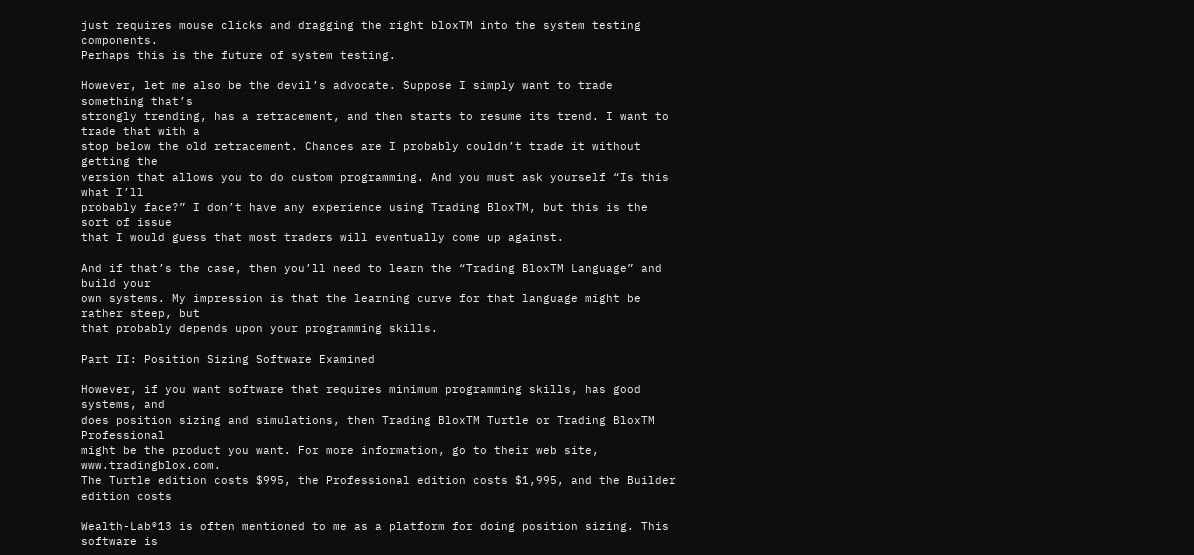just requires mouse clicks and dragging the right bloxTM into the system testing components.
Perhaps this is the future of system testing.

However, let me also be the devil’s advocate. Suppose I simply want to trade something that’s
strongly trending, has a retracement, and then starts to resume its trend. I want to trade that with a
stop below the old retracement. Chances are I probably couldn’t trade it without getting the
version that allows you to do custom programming. And you must ask yourself “Is this what I’ll
probably face?” I don’t have any experience using Trading BloxTM, but this is the sort of issue
that I would guess that most traders will eventually come up against.

And if that’s the case, then you’ll need to learn the “Trading BloxTM Language” and build your
own systems. My impression is that the learning curve for that language might be rather steep, but
that probably depends upon your programming skills.

Part II: Position Sizing Software Examined

However, if you want software that requires minimum programming skills, has good systems, and
does position sizing and simulations, then Trading BloxTM Turtle or Trading BloxTM Professional
might be the product you want. For more information, go to their web site, www.tradingblox.com.
The Turtle edition costs $995, the Professional edition costs $1,995, and the Builder edition costs

Wealth-Lab®13 is often mentioned to me as a platform for doing position sizing. This software is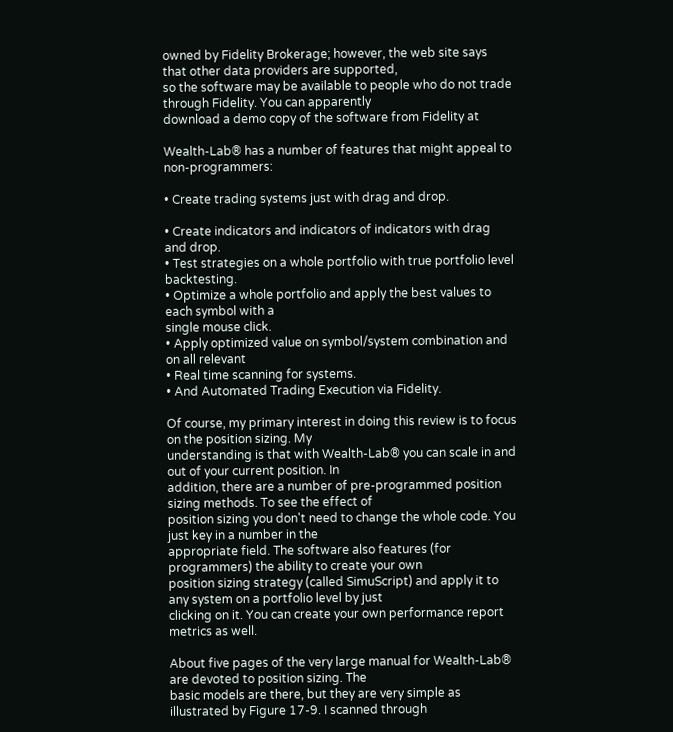owned by Fidelity Brokerage; however, the web site says that other data providers are supported,
so the software may be available to people who do not trade through Fidelity. You can apparently
download a demo copy of the software from Fidelity at

Wealth-Lab® has a number of features that might appeal to non-programmers:

• Create trading systems just with drag and drop.

• Create indicators and indicators of indicators with drag and drop.
• Test strategies on a whole portfolio with true portfolio level backtesting.
• Optimize a whole portfolio and apply the best values to each symbol with a
single mouse click.
• Apply optimized value on symbol/system combination and on all relevant
• Real time scanning for systems.
• And Automated Trading Execution via Fidelity.

Of course, my primary interest in doing this review is to focus on the position sizing. My
understanding is that with Wealth-Lab® you can scale in and out of your current position. In
addition, there are a number of pre-programmed position sizing methods. To see the effect of
position sizing you don't need to change the whole code. You just key in a number in the
appropriate field. The software also features (for programmers) the ability to create your own
position sizing strategy (called SimuScript) and apply it to any system on a portfolio level by just
clicking on it. You can create your own performance report metrics as well.

About five pages of the very large manual for Wealth-Lab® are devoted to position sizing. The
basic models are there, but they are very simple as illustrated by Figure 17-9. I scanned through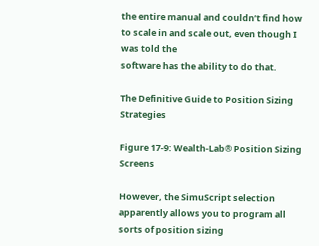the entire manual and couldn’t find how to scale in and scale out, even though I was told the
software has the ability to do that.

The Definitive Guide to Position Sizing Strategies

Figure 17-9: Wealth-Lab® Position Sizing Screens

However, the SimuScript selection apparently allows you to program all sorts of position sizing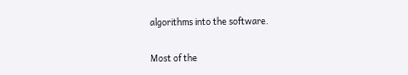algorithms into the software.

Most of the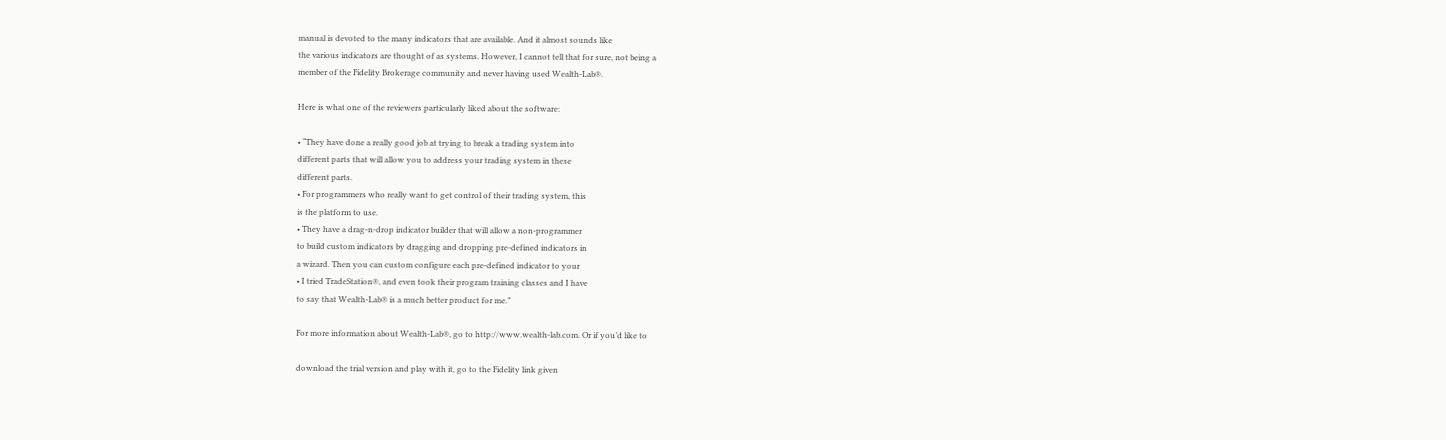manual is devoted to the many indicators that are available. And it almost sounds like
the various indicators are thought of as systems. However, I cannot tell that for sure, not being a
member of the Fidelity Brokerage community and never having used Wealth-Lab®.

Here is what one of the reviewers particularly liked about the software:

• “They have done a really good job at trying to break a trading system into
different parts that will allow you to address your trading system in these
different parts.
• For programmers who really want to get control of their trading system, this
is the platform to use.
• They have a drag-n-drop indicator builder that will allow a non-programmer
to build custom indicators by dragging and dropping pre-defined indicators in
a wizard. Then you can custom configure each pre-defined indicator to your
• I tried TradeStation®, and even took their program training classes and I have
to say that Wealth-Lab® is a much better product for me.”

For more information about Wealth-Lab®, go to http://www.wealth-lab.com. Or if you’d like to

download the trial version and play with it, go to the Fidelity link given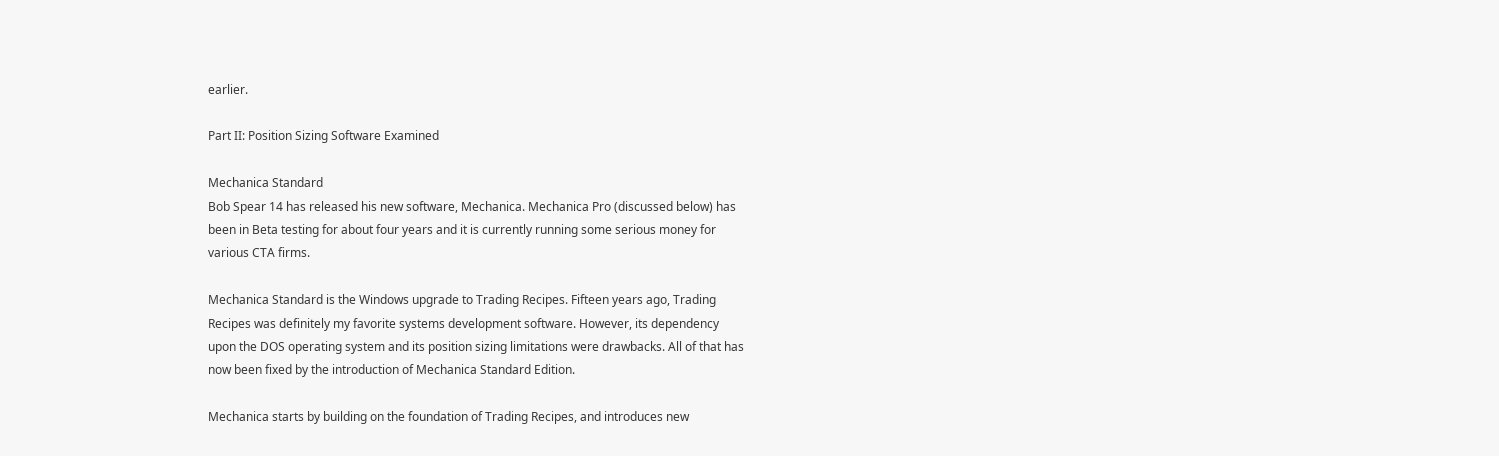earlier.

Part II: Position Sizing Software Examined

Mechanica Standard
Bob Spear 14 has released his new software, Mechanica. Mechanica Pro (discussed below) has
been in Beta testing for about four years and it is currently running some serious money for
various CTA firms.

Mechanica Standard is the Windows upgrade to Trading Recipes. Fifteen years ago, Trading
Recipes was definitely my favorite systems development software. However, its dependency
upon the DOS operating system and its position sizing limitations were drawbacks. All of that has
now been fixed by the introduction of Mechanica Standard Edition.

Mechanica starts by building on the foundation of Trading Recipes, and introduces new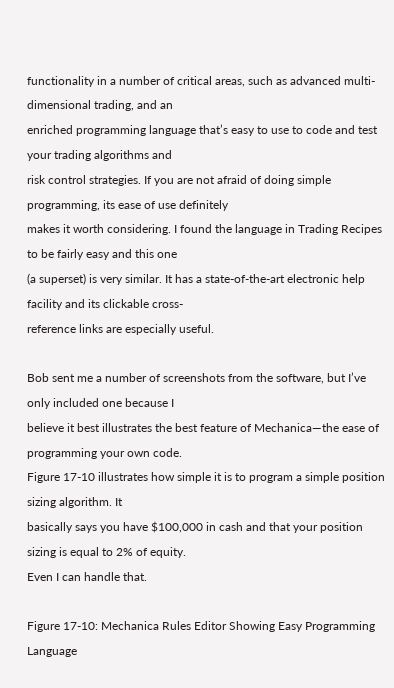functionality in a number of critical areas, such as advanced multi-dimensional trading, and an
enriched programming language that’s easy to use to code and test your trading algorithms and
risk control strategies. If you are not afraid of doing simple programming, its ease of use definitely
makes it worth considering. I found the language in Trading Recipes to be fairly easy and this one
(a superset) is very similar. It has a state-of-the-art electronic help facility and its clickable cross-
reference links are especially useful.

Bob sent me a number of screenshots from the software, but I’ve only included one because I
believe it best illustrates the best feature of Mechanica—the ease of programming your own code.
Figure 17-10 illustrates how simple it is to program a simple position sizing algorithm. It
basically says you have $100,000 in cash and that your position sizing is equal to 2% of equity.
Even I can handle that.

Figure 17-10: Mechanica Rules Editor Showing Easy Programming Language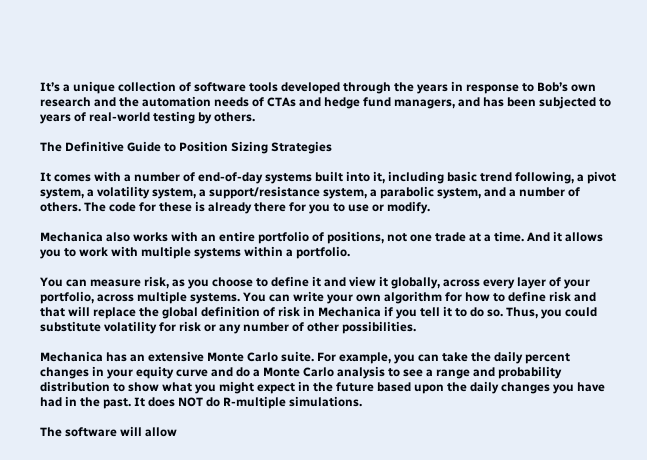It’s a unique collection of software tools developed through the years in response to Bob’s own
research and the automation needs of CTAs and hedge fund managers, and has been subjected to
years of real-world testing by others.

The Definitive Guide to Position Sizing Strategies

It comes with a number of end-of-day systems built into it, including basic trend following, a pivot
system, a volatility system, a support/resistance system, a parabolic system, and a number of
others. The code for these is already there for you to use or modify.

Mechanica also works with an entire portfolio of positions, not one trade at a time. And it allows
you to work with multiple systems within a portfolio.

You can measure risk, as you choose to define it and view it globally, across every layer of your
portfolio, across multiple systems. You can write your own algorithm for how to define risk and
that will replace the global definition of risk in Mechanica if you tell it to do so. Thus, you could
substitute volatility for risk or any number of other possibilities.

Mechanica has an extensive Monte Carlo suite. For example, you can take the daily percent
changes in your equity curve and do a Monte Carlo analysis to see a range and probability
distribution to show what you might expect in the future based upon the daily changes you have
had in the past. It does NOT do R-multiple simulations.

The software will allow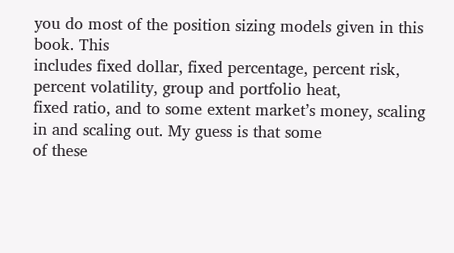you do most of the position sizing models given in this book. This
includes fixed dollar, fixed percentage, percent risk, percent volatility, group and portfolio heat,
fixed ratio, and to some extent market’s money, scaling in and scaling out. My guess is that some
of these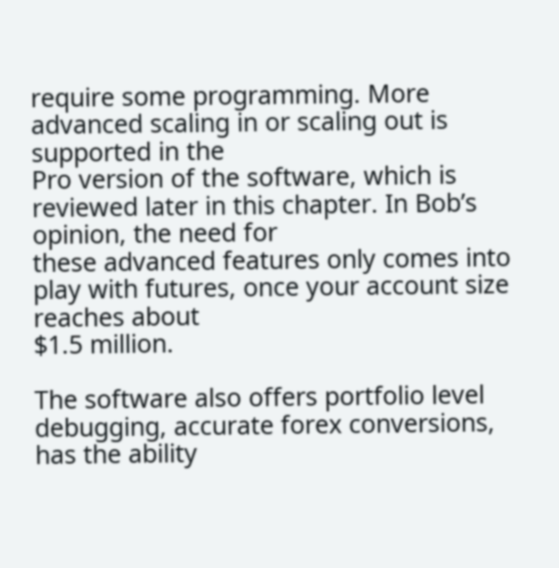require some programming. More advanced scaling in or scaling out is supported in the
Pro version of the software, which is reviewed later in this chapter. In Bob’s opinion, the need for
these advanced features only comes into play with futures, once your account size reaches about
$1.5 million.

The software also offers portfolio level debugging, accurate forex conversions, has the ability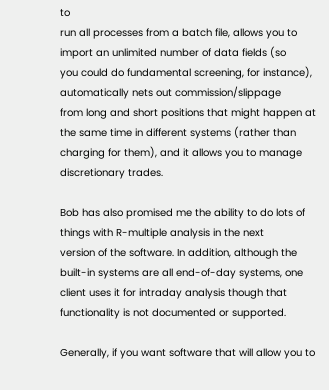to
run all processes from a batch file, allows you to import an unlimited number of data fields (so
you could do fundamental screening, for instance), automatically nets out commission/slippage
from long and short positions that might happen at the same time in different systems (rather than
charging for them), and it allows you to manage discretionary trades.

Bob has also promised me the ability to do lots of things with R-multiple analysis in the next
version of the software. In addition, although the built-in systems are all end-of-day systems, one
client uses it for intraday analysis though that functionality is not documented or supported.

Generally, if you want software that will allow you to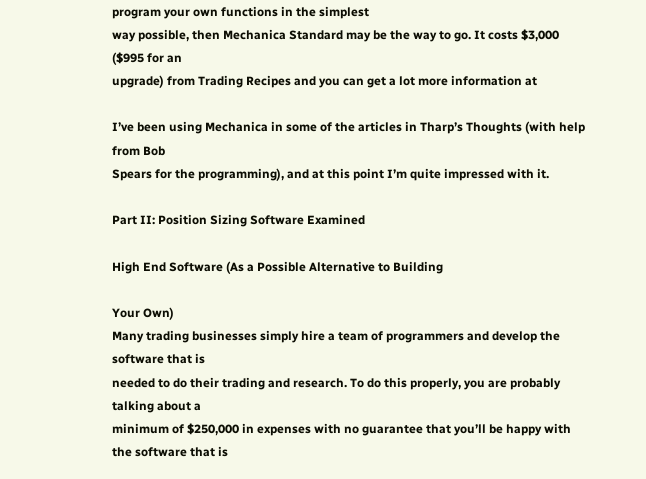program your own functions in the simplest
way possible, then Mechanica Standard may be the way to go. It costs $3,000 ($995 for an
upgrade) from Trading Recipes and you can get a lot more information at

I’ve been using Mechanica in some of the articles in Tharp’s Thoughts (with help from Bob
Spears for the programming), and at this point I’m quite impressed with it.

Part II: Position Sizing Software Examined

High End Software (As a Possible Alternative to Building

Your Own)
Many trading businesses simply hire a team of programmers and develop the software that is
needed to do their trading and research. To do this properly, you are probably talking about a
minimum of $250,000 in expenses with no guarantee that you’ll be happy with the software that is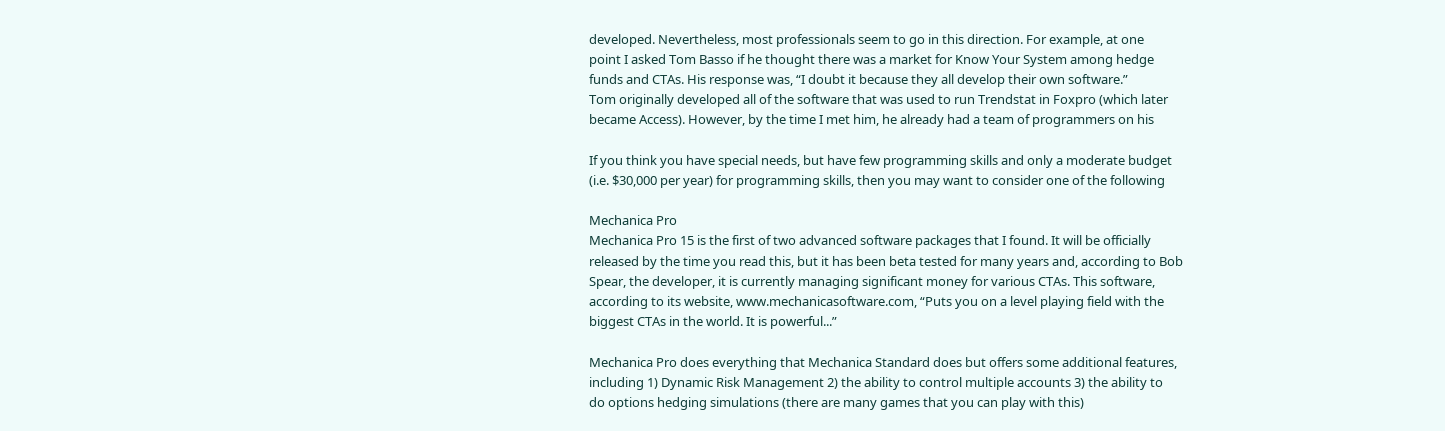developed. Nevertheless, most professionals seem to go in this direction. For example, at one
point I asked Tom Basso if he thought there was a market for Know Your System among hedge
funds and CTAs. His response was, “I doubt it because they all develop their own software.”
Tom originally developed all of the software that was used to run Trendstat in Foxpro (which later
became Access). However, by the time I met him, he already had a team of programmers on his

If you think you have special needs, but have few programming skills and only a moderate budget
(i.e. $30,000 per year) for programming skills, then you may want to consider one of the following

Mechanica Pro
Mechanica Pro 15 is the first of two advanced software packages that I found. It will be officially
released by the time you read this, but it has been beta tested for many years and, according to Bob
Spear, the developer, it is currently managing significant money for various CTAs. This software,
according to its website, www.mechanicasoftware.com, “Puts you on a level playing field with the
biggest CTAs in the world. It is powerful...”

Mechanica Pro does everything that Mechanica Standard does but offers some additional features,
including 1) Dynamic Risk Management 2) the ability to control multiple accounts 3) the ability to
do options hedging simulations (there are many games that you can play with this)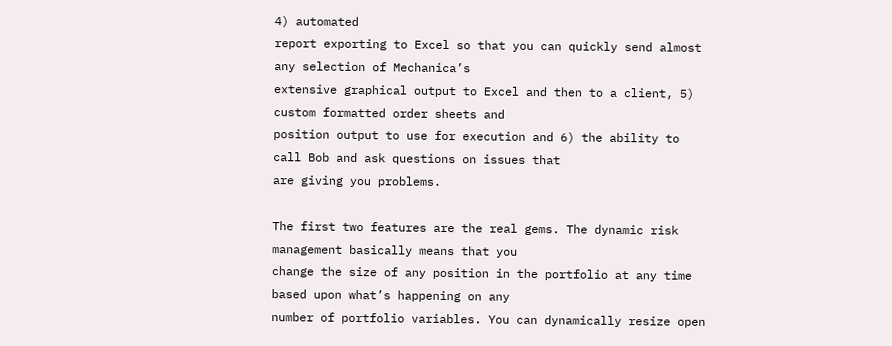4) automated
report exporting to Excel so that you can quickly send almost any selection of Mechanica’s
extensive graphical output to Excel and then to a client, 5) custom formatted order sheets and
position output to use for execution and 6) the ability to call Bob and ask questions on issues that
are giving you problems.

The first two features are the real gems. The dynamic risk management basically means that you
change the size of any position in the portfolio at any time based upon what’s happening on any
number of portfolio variables. You can dynamically resize open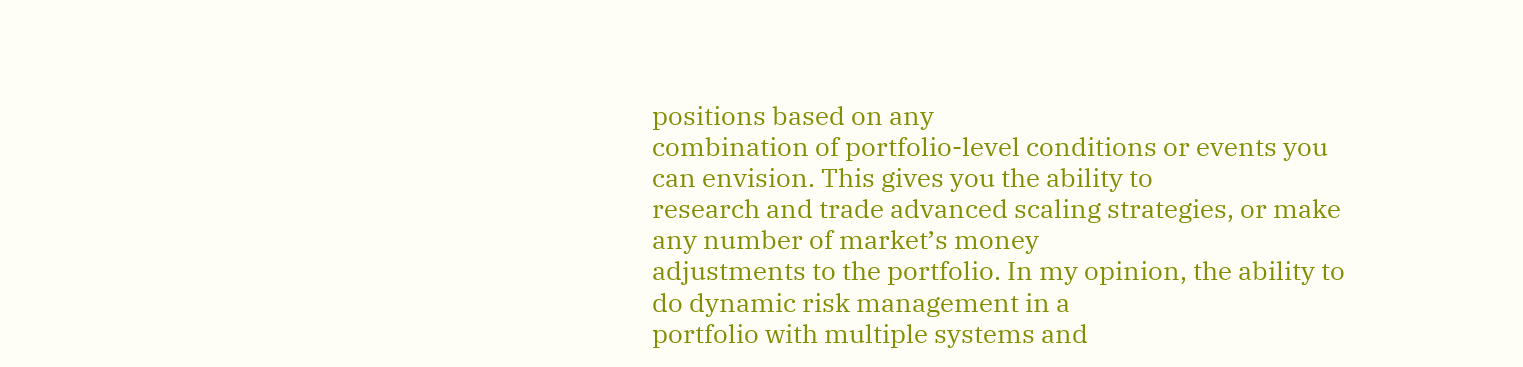positions based on any
combination of portfolio-level conditions or events you can envision. This gives you the ability to
research and trade advanced scaling strategies, or make any number of market’s money
adjustments to the portfolio. In my opinion, the ability to do dynamic risk management in a
portfolio with multiple systems and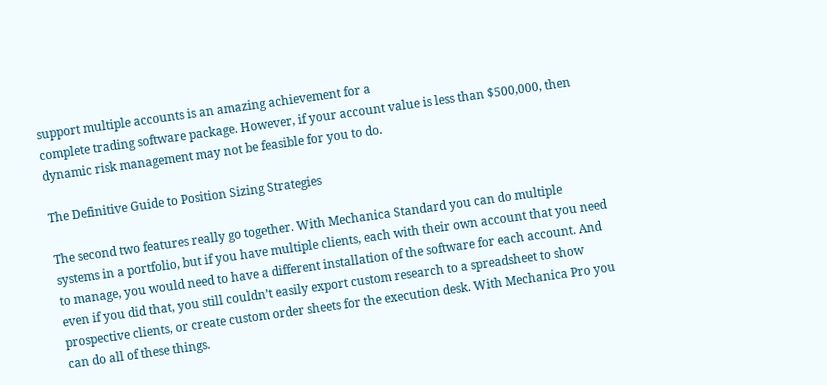support multiple accounts is an amazing achievement for a
complete trading software package. However, if your account value is less than $500,000, then
dynamic risk management may not be feasible for you to do.

The Definitive Guide to Position Sizing Strategies

The second two features really go together. With Mechanica Standard you can do multiple
systems in a portfolio, but if you have multiple clients, each with their own account that you need
to manage, you would need to have a different installation of the software for each account. And
even if you did that, you still couldn’t easily export custom research to a spreadsheet to show
prospective clients, or create custom order sheets for the execution desk. With Mechanica Pro you
can do all of these things.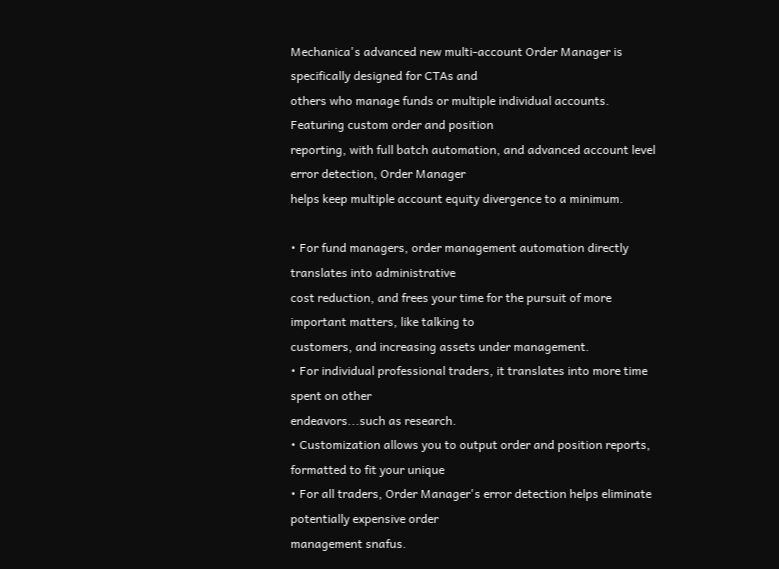Mechanica's advanced new multi-account Order Manager is specifically designed for CTAs and
others who manage funds or multiple individual accounts. Featuring custom order and position
reporting, with full batch automation, and advanced account level error detection, Order Manager
helps keep multiple account equity divergence to a minimum.

• For fund managers, order management automation directly translates into administrative
cost reduction, and frees your time for the pursuit of more important matters, like talking to
customers, and increasing assets under management.
• For individual professional traders, it translates into more time spent on other
endeavors...such as research.
• Customization allows you to output order and position reports, formatted to fit your unique
• For all traders, Order Manager's error detection helps eliminate potentially expensive order
management snafus.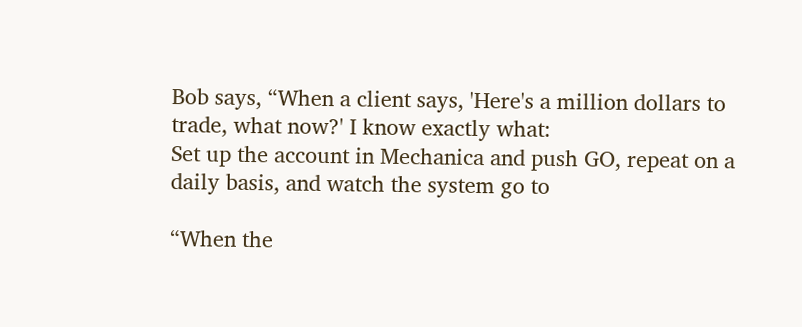Bob says, “When a client says, 'Here's a million dollars to trade, what now?' I know exactly what:
Set up the account in Mechanica and push GO, repeat on a daily basis, and watch the system go to

“When the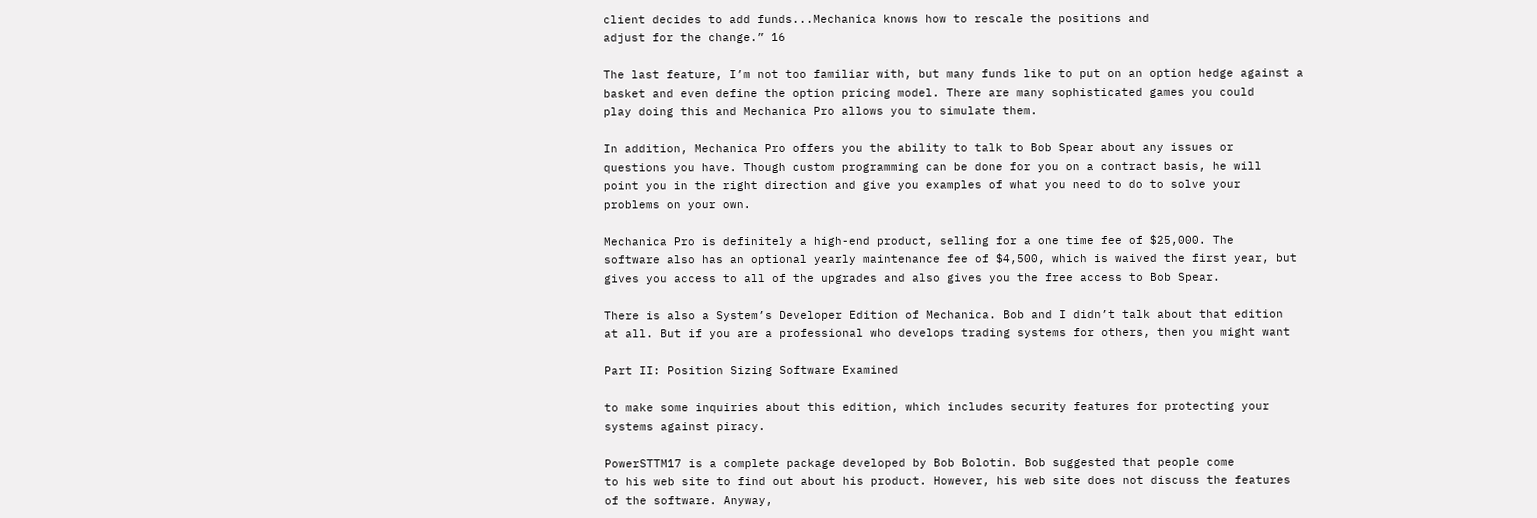client decides to add funds...Mechanica knows how to rescale the positions and
adjust for the change.” 16

The last feature, I’m not too familiar with, but many funds like to put on an option hedge against a
basket and even define the option pricing model. There are many sophisticated games you could
play doing this and Mechanica Pro allows you to simulate them.

In addition, Mechanica Pro offers you the ability to talk to Bob Spear about any issues or
questions you have. Though custom programming can be done for you on a contract basis, he will
point you in the right direction and give you examples of what you need to do to solve your
problems on your own.

Mechanica Pro is definitely a high-end product, selling for a one time fee of $25,000. The
software also has an optional yearly maintenance fee of $4,500, which is waived the first year, but
gives you access to all of the upgrades and also gives you the free access to Bob Spear.

There is also a System’s Developer Edition of Mechanica. Bob and I didn’t talk about that edition
at all. But if you are a professional who develops trading systems for others, then you might want

Part II: Position Sizing Software Examined

to make some inquiries about this edition, which includes security features for protecting your
systems against piracy.

PowerSTTM17 is a complete package developed by Bob Bolotin. Bob suggested that people come
to his web site to find out about his product. However, his web site does not discuss the features
of the software. Anyway,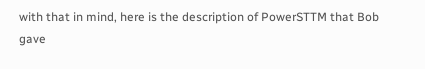with that in mind, here is the description of PowerSTTM that Bob gave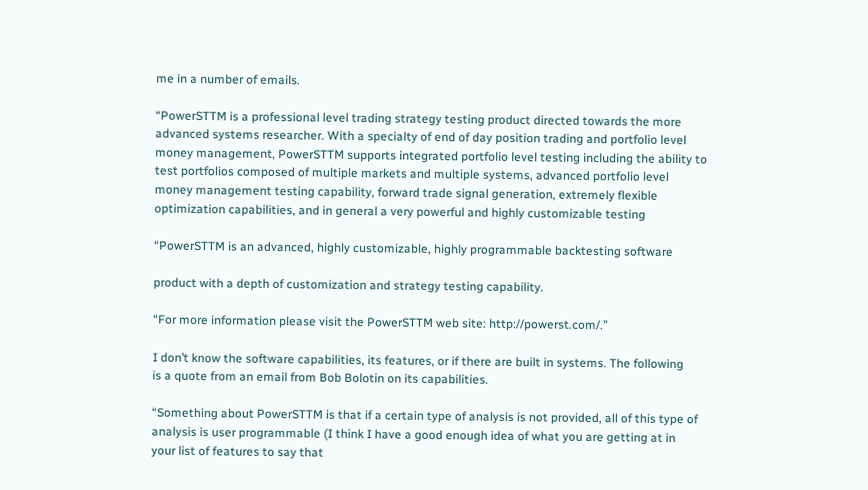me in a number of emails.

“PowerSTTM is a professional level trading strategy testing product directed towards the more
advanced systems researcher. With a specialty of end of day position trading and portfolio level
money management, PowerSTTM supports integrated portfolio level testing including the ability to
test portfolios composed of multiple markets and multiple systems, advanced portfolio level
money management testing capability, forward trade signal generation, extremely flexible
optimization capabilities, and in general a very powerful and highly customizable testing

“PowerSTTM is an advanced, highly customizable, highly programmable backtesting software

product with a depth of customization and strategy testing capability.

“For more information please visit the PowerSTTM web site: http://powerst.com/.”

I don’t know the software capabilities, its features, or if there are built in systems. The following
is a quote from an email from Bob Bolotin on its capabilities.

“Something about PowerSTTM is that if a certain type of analysis is not provided, all of this type of
analysis is user programmable (I think I have a good enough idea of what you are getting at in
your list of features to say that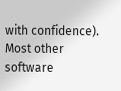with confidence). Most other software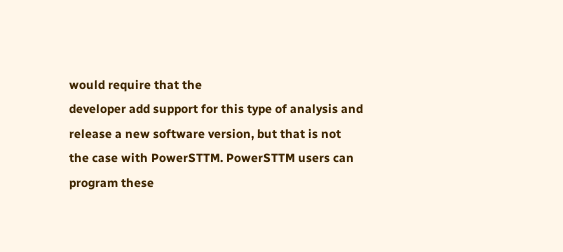would require that the
developer add support for this type of analysis and release a new software version, but that is not
the case with PowerSTTM. PowerSTTM users can program these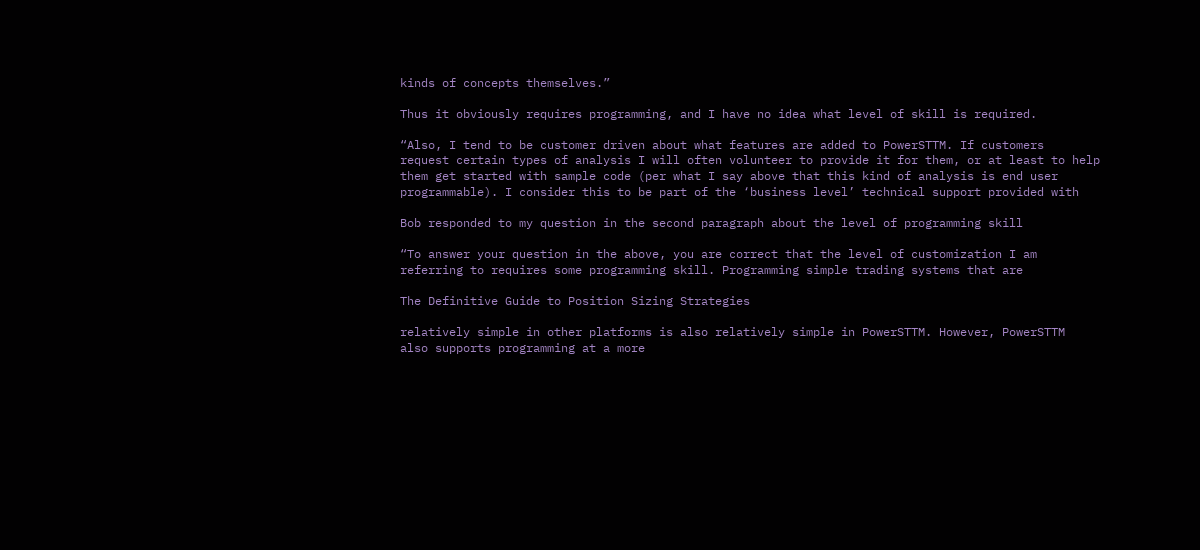kinds of concepts themselves.”

Thus it obviously requires programming, and I have no idea what level of skill is required.

“Also, I tend to be customer driven about what features are added to PowerSTTM. If customers
request certain types of analysis I will often volunteer to provide it for them, or at least to help
them get started with sample code (per what I say above that this kind of analysis is end user
programmable). I consider this to be part of the ‘business level’ technical support provided with

Bob responded to my question in the second paragraph about the level of programming skill

“To answer your question in the above, you are correct that the level of customization I am
referring to requires some programming skill. Programming simple trading systems that are

The Definitive Guide to Position Sizing Strategies

relatively simple in other platforms is also relatively simple in PowerSTTM. However, PowerSTTM
also supports programming at a more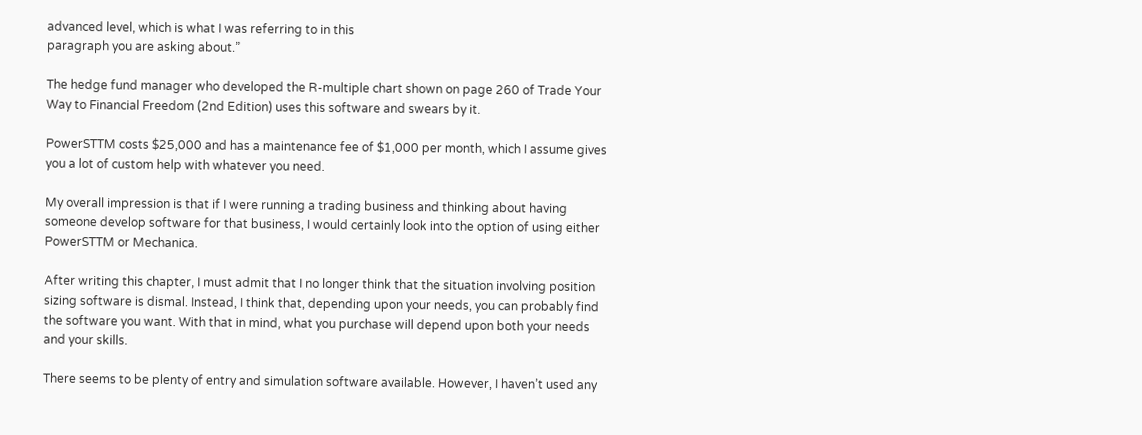advanced level, which is what I was referring to in this
paragraph you are asking about.”

The hedge fund manager who developed the R-multiple chart shown on page 260 of Trade Your
Way to Financial Freedom (2nd Edition) uses this software and swears by it.

PowerSTTM costs $25,000 and has a maintenance fee of $1,000 per month, which I assume gives
you a lot of custom help with whatever you need.

My overall impression is that if I were running a trading business and thinking about having
someone develop software for that business, I would certainly look into the option of using either
PowerSTTM or Mechanica.

After writing this chapter, I must admit that I no longer think that the situation involving position
sizing software is dismal. Instead, I think that, depending upon your needs, you can probably find
the software you want. With that in mind, what you purchase will depend upon both your needs
and your skills.

There seems to be plenty of entry and simulation software available. However, I haven’t used any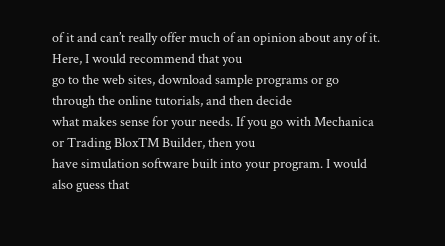of it and can’t really offer much of an opinion about any of it. Here, I would recommend that you
go to the web sites, download sample programs or go through the online tutorials, and then decide
what makes sense for your needs. If you go with Mechanica or Trading BloxTM Builder, then you
have simulation software built into your program. I would also guess that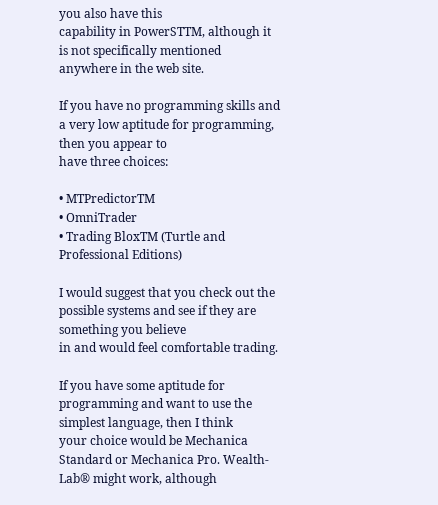you also have this
capability in PowerSTTM, although it is not specifically mentioned anywhere in the web site.

If you have no programming skills and a very low aptitude for programming, then you appear to
have three choices:

• MTPredictorTM
• OmniTrader
• Trading BloxTM (Turtle and Professional Editions)

I would suggest that you check out the possible systems and see if they are something you believe
in and would feel comfortable trading.

If you have some aptitude for programming and want to use the simplest language, then I think
your choice would be Mechanica Standard or Mechanica Pro. Wealth-Lab® might work, although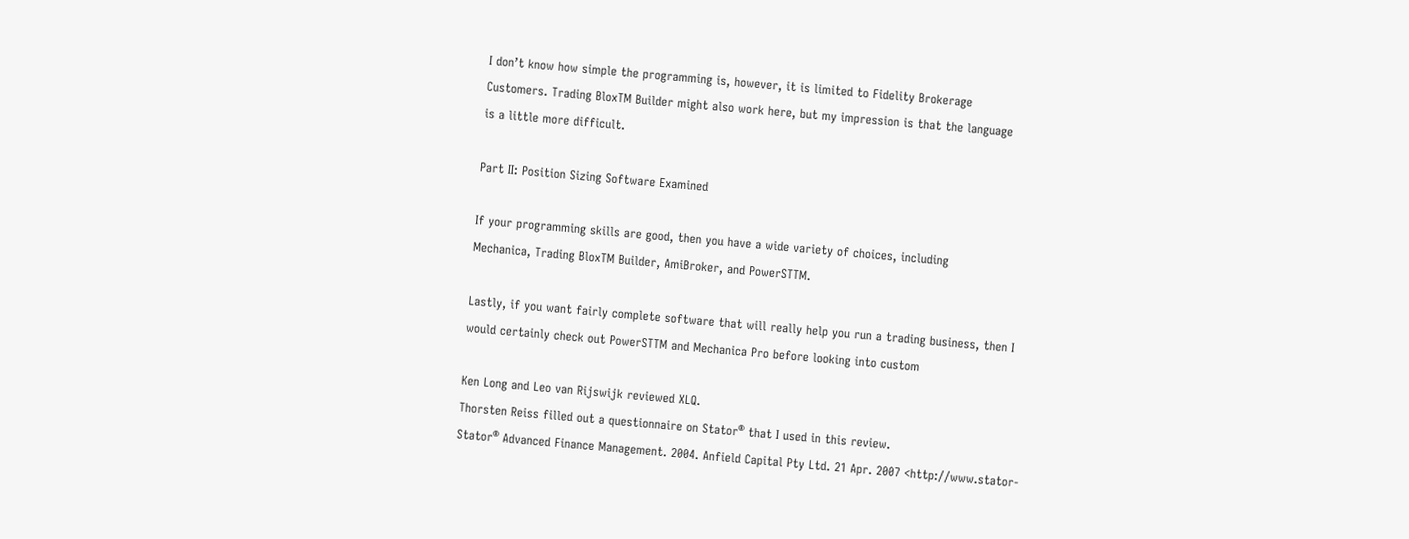I don’t know how simple the programming is, however, it is limited to Fidelity Brokerage
Customers. Trading BloxTM Builder might also work here, but my impression is that the language
is a little more difficult.

Part II: Position Sizing Software Examined

If your programming skills are good, then you have a wide variety of choices, including
Mechanica, Trading BloxTM Builder, AmiBroker, and PowerSTTM.

Lastly, if you want fairly complete software that will really help you run a trading business, then I
would certainly check out PowerSTTM and Mechanica Pro before looking into custom

Ken Long and Leo van Rijswijk reviewed XLQ.
Thorsten Reiss filled out a questionnaire on Stator® that I used in this review.
Stator® Advanced Finance Management. 2004. Anfield Capital Pty Ltd. 21 Apr. 2007 <http://www.stator-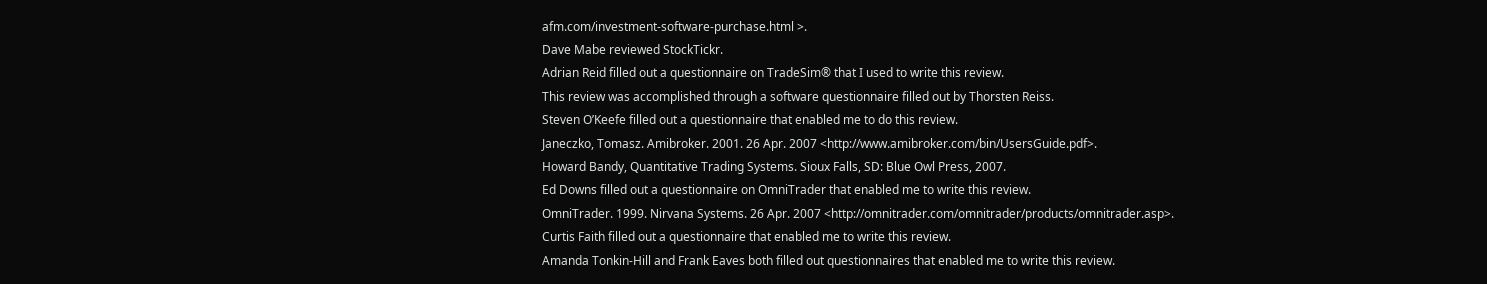afm.com/investment-software-purchase.html >.
Dave Mabe reviewed StockTickr.
Adrian Reid filled out a questionnaire on TradeSim® that I used to write this review.
This review was accomplished through a software questionnaire filled out by Thorsten Reiss.
Steven O’Keefe filled out a questionnaire that enabled me to do this review.
Janeczko, Tomasz. Amibroker. 2001. 26 Apr. 2007 <http://www.amibroker.com/bin/UsersGuide.pdf>.
Howard Bandy, Quantitative Trading Systems. Sioux Falls, SD: Blue Owl Press, 2007.
Ed Downs filled out a questionnaire on OmniTrader that enabled me to write this review.
OmniTrader. 1999. Nirvana Systems. 26 Apr. 2007 <http://omnitrader.com/omnitrader/products/omnitrader.asp>.
Curtis Faith filled out a questionnaire that enabled me to write this review.
Amanda Tonkin-Hill and Frank Eaves both filled out questionnaires that enabled me to write this review.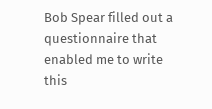Bob Spear filled out a questionnaire that enabled me to write this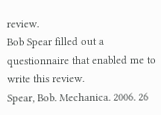review.
Bob Spear filled out a questionnaire that enabled me to write this review.
Spear, Bob. Mechanica. 2006. 26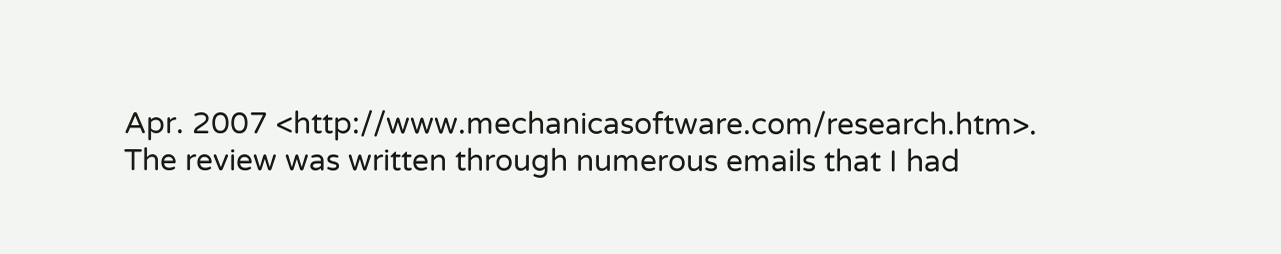Apr. 2007 <http://www.mechanicasoftware.com/research.htm>.
The review was written through numerous emails that I had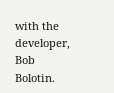with the developer, Bob Bolotin.